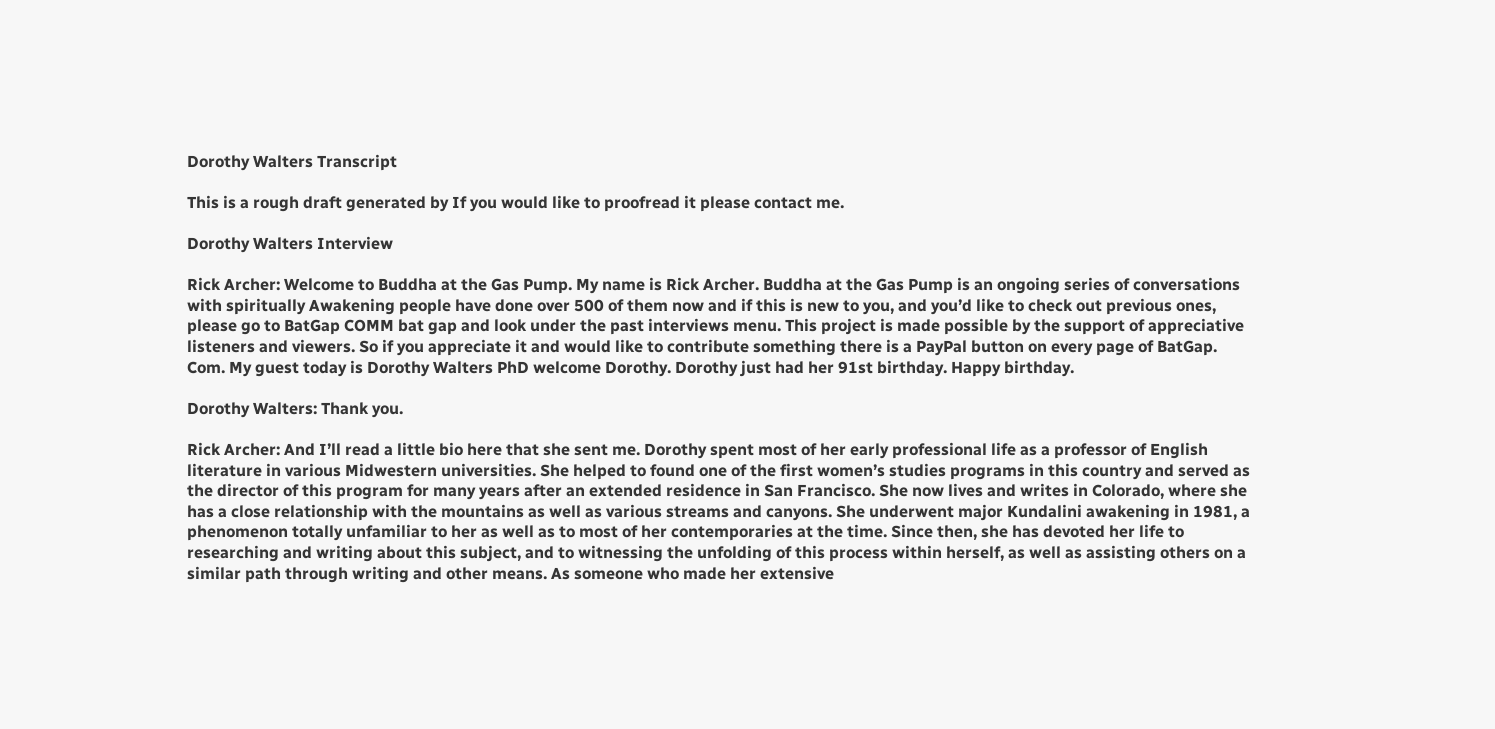Dorothy Walters Transcript

This is a rough draft generated by If you would like to proofread it please contact me.

Dorothy Walters Interview

Rick Archer: Welcome to Buddha at the Gas Pump. My name is Rick Archer. Buddha at the Gas Pump is an ongoing series of conversations with spiritually Awakening people have done over 500 of them now and if this is new to you, and you’d like to check out previous ones, please go to BatGap COMM bat gap and look under the past interviews menu. This project is made possible by the support of appreciative listeners and viewers. So if you appreciate it and would like to contribute something there is a PayPal button on every page of BatGap. Com. My guest today is Dorothy Walters PhD welcome Dorothy. Dorothy just had her 91st birthday. Happy birthday.

Dorothy Walters: Thank you.

Rick Archer: And I’ll read a little bio here that she sent me. Dorothy spent most of her early professional life as a professor of English literature in various Midwestern universities. She helped to found one of the first women’s studies programs in this country and served as the director of this program for many years after an extended residence in San Francisco. She now lives and writes in Colorado, where she has a close relationship with the mountains as well as various streams and canyons. She underwent major Kundalini awakening in 1981, a phenomenon totally unfamiliar to her as well as to most of her contemporaries at the time. Since then, she has devoted her life to researching and writing about this subject, and to witnessing the unfolding of this process within herself, as well as assisting others on a similar path through writing and other means. As someone who made her extensive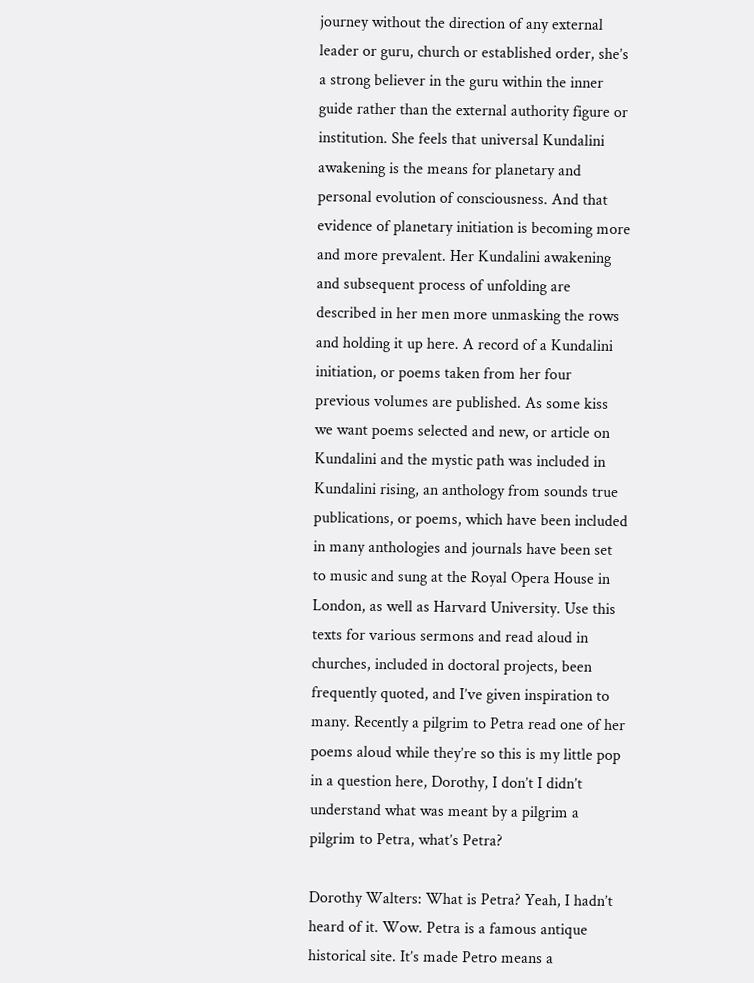journey without the direction of any external leader or guru, church or established order, she’s a strong believer in the guru within the inner guide rather than the external authority figure or institution. She feels that universal Kundalini awakening is the means for planetary and personal evolution of consciousness. And that evidence of planetary initiation is becoming more and more prevalent. Her Kundalini awakening and subsequent process of unfolding are described in her men more unmasking the rows and holding it up here. A record of a Kundalini initiation, or poems taken from her four previous volumes are published. As some kiss we want poems selected and new, or article on Kundalini and the mystic path was included in Kundalini rising, an anthology from sounds true publications, or poems, which have been included in many anthologies and journals have been set to music and sung at the Royal Opera House in London, as well as Harvard University. Use this texts for various sermons and read aloud in churches, included in doctoral projects, been frequently quoted, and I’ve given inspiration to many. Recently a pilgrim to Petra read one of her poems aloud while they’re so this is my little pop in a question here, Dorothy, I don’t I didn’t understand what was meant by a pilgrim a pilgrim to Petra, what’s Petra?

Dorothy Walters: What is Petra? Yeah, I hadn’t heard of it. Wow. Petra is a famous antique historical site. It’s made Petro means a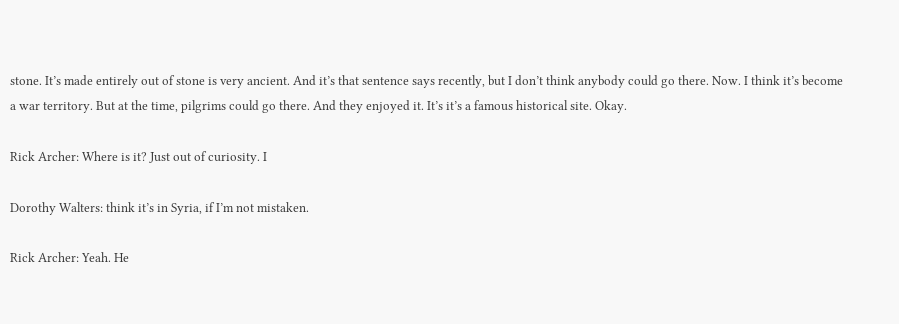stone. It’s made entirely out of stone is very ancient. And it’s that sentence says recently, but I don’t think anybody could go there. Now. I think it’s become a war territory. But at the time, pilgrims could go there. And they enjoyed it. It’s it’s a famous historical site. Okay.

Rick Archer: Where is it? Just out of curiosity. I

Dorothy Walters: think it’s in Syria, if I’m not mistaken.

Rick Archer: Yeah. He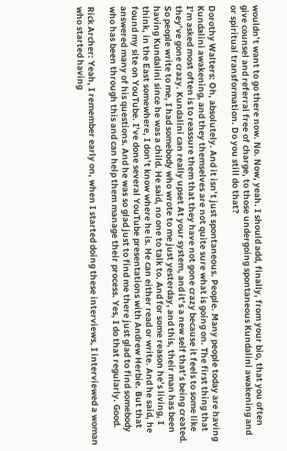wouldn’t want to go there now. No. Now, yeah. I should add, finally, from your bio, that you often give counsel and referral free of charge, to those undergoing spontaneous Kundalini awakening and or spiritual transformation. Do you still do that?

Dorothy Walters: Oh, absolutely. And it isn’t just spontaneous. People. Many people today are having Kundalini awakening, and they themselves are not quite sure what is going on. The first thing that I’m asked most often is to reassure them that they have not gone crazy because it feels to some like they’ve gone crazy. Kundalini can really upset At your system, and it’s a new self that’s being created. So people write to me, I had somebody who wrote to me just yesterday, and this, their man has been having Kundalini since he was a child. He said, no one to talk to. And for some reason he’s living, I think, in the East somewhere, I don’t know where he is. He can either read or write. And he said, he found my site on YouTube. I’ve done several YouTube presentations with Andrew Herbie. But that answered many of his questions. And he was so glad just to find me there just glad to find somebody who has been through this and can help them manage their process. Yes, I do that regularly. Good.

Rick Archer: Yeah, I remember early on, when I started doing these interviews, I interviewed a woman who started having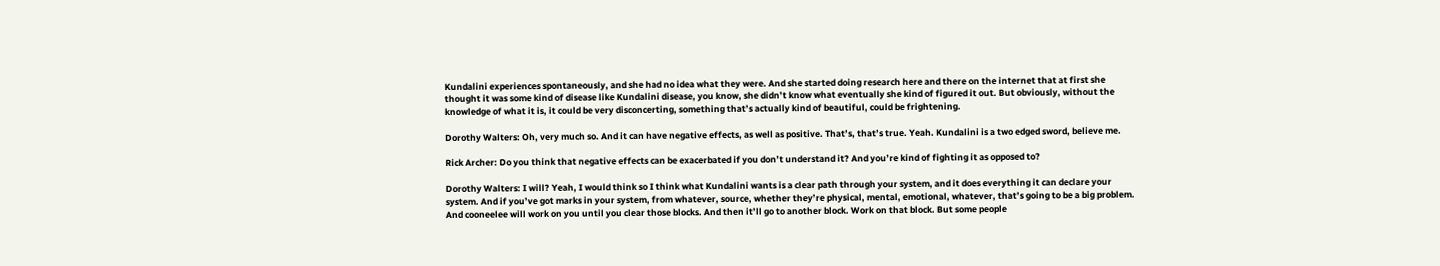Kundalini experiences spontaneously, and she had no idea what they were. And she started doing research here and there on the internet that at first she thought it was some kind of disease like Kundalini disease, you know, she didn’t know what eventually she kind of figured it out. But obviously, without the knowledge of what it is, it could be very disconcerting, something that’s actually kind of beautiful, could be frightening.

Dorothy Walters: Oh, very much so. And it can have negative effects, as well as positive. That’s, that’s true. Yeah. Kundalini is a two edged sword, believe me.

Rick Archer: Do you think that negative effects can be exacerbated if you don’t understand it? And you’re kind of fighting it as opposed to?

Dorothy Walters: I will? Yeah, I would think so I think what Kundalini wants is a clear path through your system, and it does everything it can declare your system. And if you’ve got marks in your system, from whatever, source, whether they’re physical, mental, emotional, whatever, that’s going to be a big problem. And cooneelee will work on you until you clear those blocks. And then it’ll go to another block. Work on that block. But some people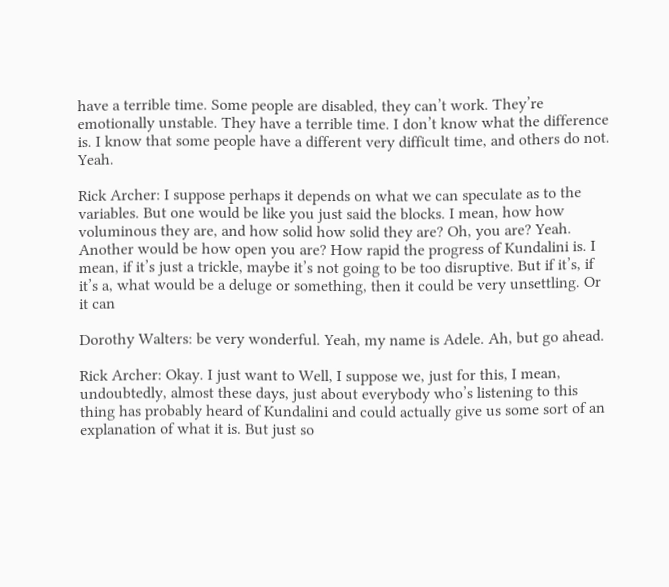have a terrible time. Some people are disabled, they can’t work. They’re emotionally unstable. They have a terrible time. I don’t know what the difference is. I know that some people have a different very difficult time, and others do not. Yeah.

Rick Archer: I suppose perhaps it depends on what we can speculate as to the variables. But one would be like you just said the blocks. I mean, how how voluminous they are, and how solid how solid they are? Oh, you are? Yeah. Another would be how open you are? How rapid the progress of Kundalini is. I mean, if it’s just a trickle, maybe it’s not going to be too disruptive. But if it’s, if it’s a, what would be a deluge or something, then it could be very unsettling. Or it can

Dorothy Walters: be very wonderful. Yeah, my name is Adele. Ah, but go ahead.

Rick Archer: Okay. I just want to Well, I suppose we, just for this, I mean, undoubtedly, almost these days, just about everybody who’s listening to this thing has probably heard of Kundalini and could actually give us some sort of an explanation of what it is. But just so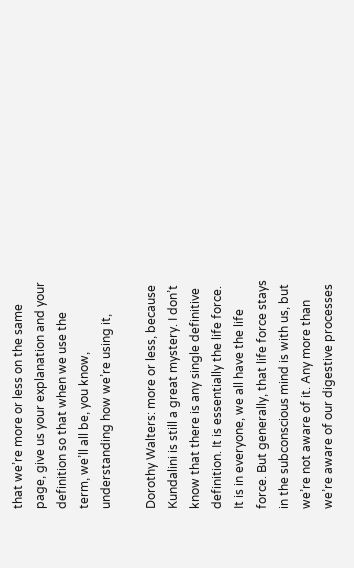that we’re more or less on the same page, give us your explanation and your definition so that when we use the term, we’ll all be, you know, understanding how we’re using it,

Dorothy Walters: more or less, because Kundalini is still a great mystery. I don’t know that there is any single definitive definition. It is essentially the life force. It is in everyone, we all have the life force. But generally, that life force stays in the subconscious mind is with us, but we’re not aware of it. Any more than we’re aware of our digestive processes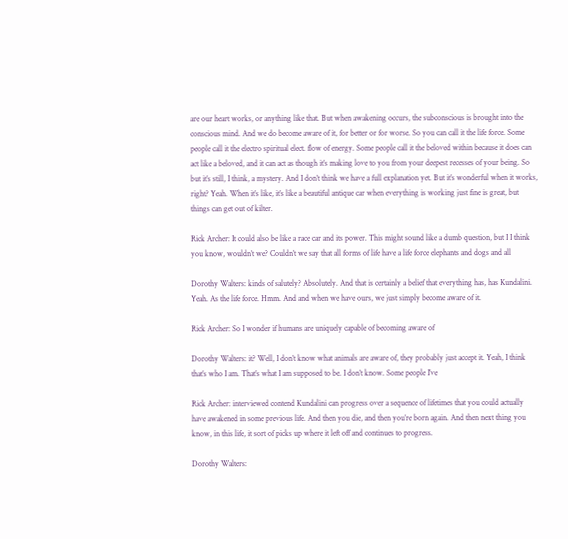are our heart works, or anything like that. But when awakening occurs, the subconscious is brought into the conscious mind. And we do become aware of it, for better or for worse. So you can call it the life force. Some people call it the electro spiritual elect. flow of energy. Some people call it the beloved within because it does can act like a beloved, and it can act as though it’s making love to you from your deepest recesses of your being. So but it’s still, I think, a mystery. And I don’t think we have a full explanation yet. But it’s wonderful when it works, right? Yeah. When it’s like, it’s like a beautiful antique car when everything is working just fine is great, but things can get out of kilter.

Rick Archer: It could also be like a race car and its power. This might sound like a dumb question, but I I think you know, wouldn’t we? Couldn’t we say that all forms of life have a life force elephants and dogs and all

Dorothy Walters: kinds of salutely? Absolutely. And that is certainly a belief that everything has, has Kundalini. Yeah. As the life force. Hmm. And and when we have ours, we just simply become aware of it.

Rick Archer: So I wonder if humans are uniquely capable of becoming aware of

Dorothy Walters: it? Well, I don’t know what animals are aware of, they probably just accept it. Yeah, I think that’s who I am. That’s what I am supposed to be. I don’t know. Some people I’ve

Rick Archer: interviewed contend Kundalini can progress over a sequence of lifetimes that you could actually have awakened in some previous life. And then you die, and then you’re born again. And then next thing you know, in this life, it sort of picks up where it left off and continues to progress.

Dorothy Walters: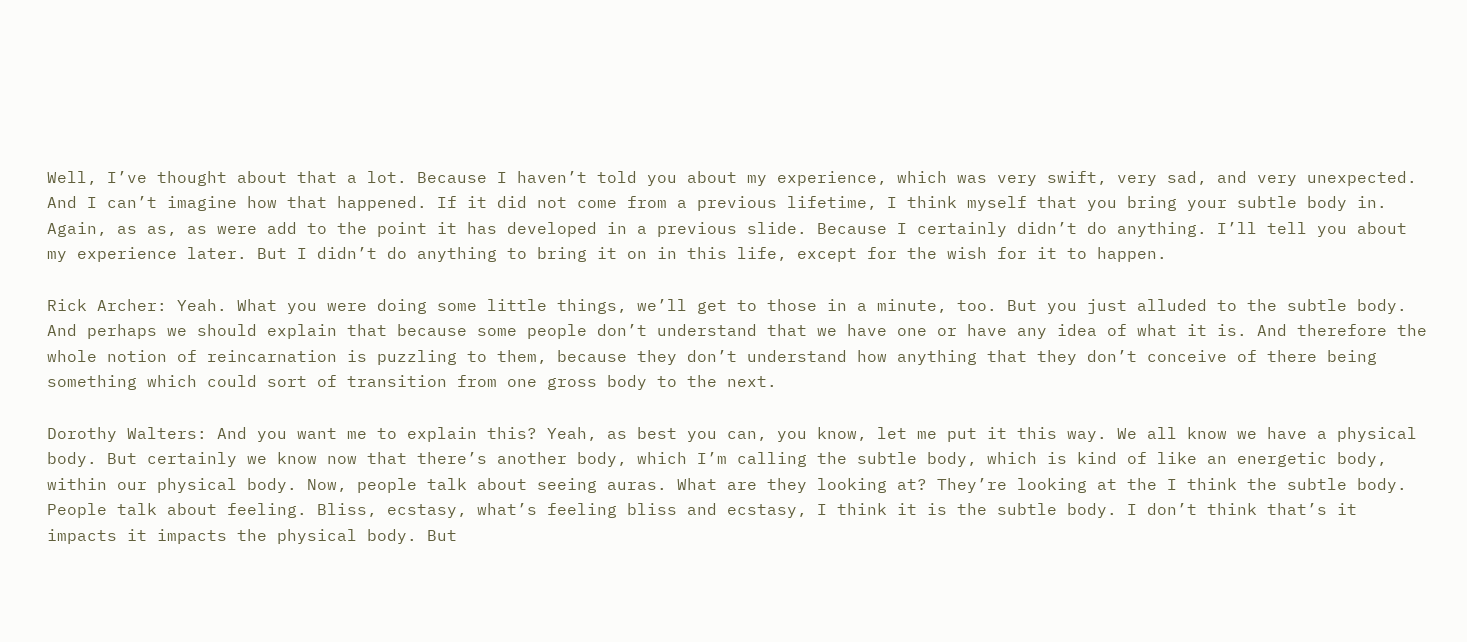Well, I’ve thought about that a lot. Because I haven’t told you about my experience, which was very swift, very sad, and very unexpected. And I can’t imagine how that happened. If it did not come from a previous lifetime, I think myself that you bring your subtle body in. Again, as as, as were add to the point it has developed in a previous slide. Because I certainly didn’t do anything. I’ll tell you about my experience later. But I didn’t do anything to bring it on in this life, except for the wish for it to happen.

Rick Archer: Yeah. What you were doing some little things, we’ll get to those in a minute, too. But you just alluded to the subtle body. And perhaps we should explain that because some people don’t understand that we have one or have any idea of what it is. And therefore the whole notion of reincarnation is puzzling to them, because they don’t understand how anything that they don’t conceive of there being something which could sort of transition from one gross body to the next.

Dorothy Walters: And you want me to explain this? Yeah, as best you can, you know, let me put it this way. We all know we have a physical body. But certainly we know now that there’s another body, which I’m calling the subtle body, which is kind of like an energetic body, within our physical body. Now, people talk about seeing auras. What are they looking at? They’re looking at the I think the subtle body. People talk about feeling. Bliss, ecstasy, what’s feeling bliss and ecstasy, I think it is the subtle body. I don’t think that’s it impacts it impacts the physical body. But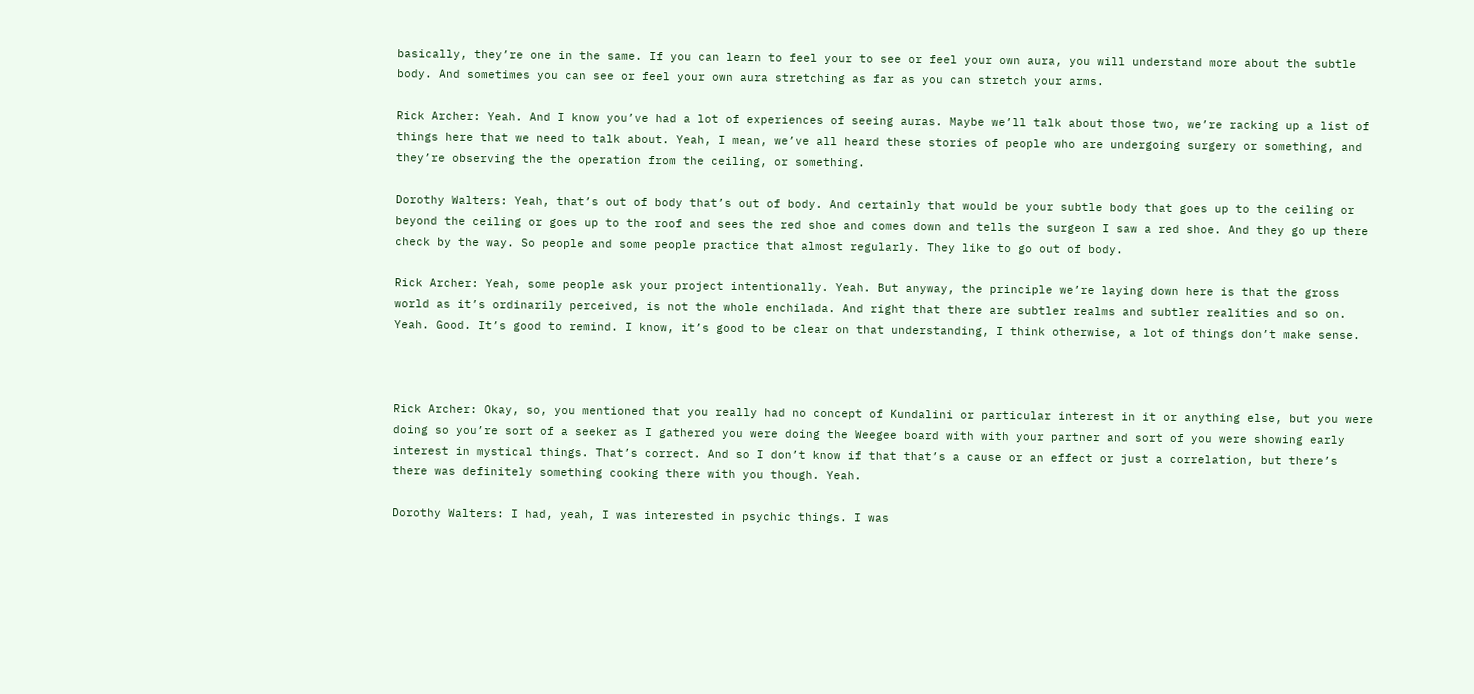basically, they’re one in the same. If you can learn to feel your to see or feel your own aura, you will understand more about the subtle body. And sometimes you can see or feel your own aura stretching as far as you can stretch your arms.

Rick Archer: Yeah. And I know you’ve had a lot of experiences of seeing auras. Maybe we’ll talk about those two, we’re racking up a list of things here that we need to talk about. Yeah, I mean, we’ve all heard these stories of people who are undergoing surgery or something, and they’re observing the the operation from the ceiling, or something.

Dorothy Walters: Yeah, that’s out of body that’s out of body. And certainly that would be your subtle body that goes up to the ceiling or beyond the ceiling or goes up to the roof and sees the red shoe and comes down and tells the surgeon I saw a red shoe. And they go up there check by the way. So people and some people practice that almost regularly. They like to go out of body.

Rick Archer: Yeah, some people ask your project intentionally. Yeah. But anyway, the principle we’re laying down here is that the gross world as it’s ordinarily perceived, is not the whole enchilada. And right that there are subtler realms and subtler realities and so on. Yeah. Good. It’s good to remind. I know, it’s good to be clear on that understanding, I think otherwise, a lot of things don’t make sense.



Rick Archer: Okay, so, you mentioned that you really had no concept of Kundalini or particular interest in it or anything else, but you were doing so you’re sort of a seeker as I gathered you were doing the Weegee board with with your partner and sort of you were showing early interest in mystical things. That’s correct. And so I don’t know if that that’s a cause or an effect or just a correlation, but there’s there was definitely something cooking there with you though. Yeah.

Dorothy Walters: I had, yeah, I was interested in psychic things. I was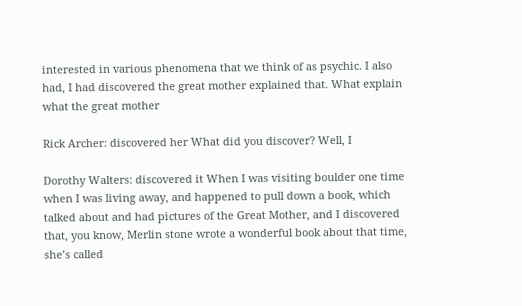interested in various phenomena that we think of as psychic. I also had, I had discovered the great mother explained that. What explain what the great mother

Rick Archer: discovered her What did you discover? Well, I

Dorothy Walters: discovered it When I was visiting boulder one time when I was living away, and happened to pull down a book, which talked about and had pictures of the Great Mother, and I discovered that, you know, Merlin stone wrote a wonderful book about that time, she’s called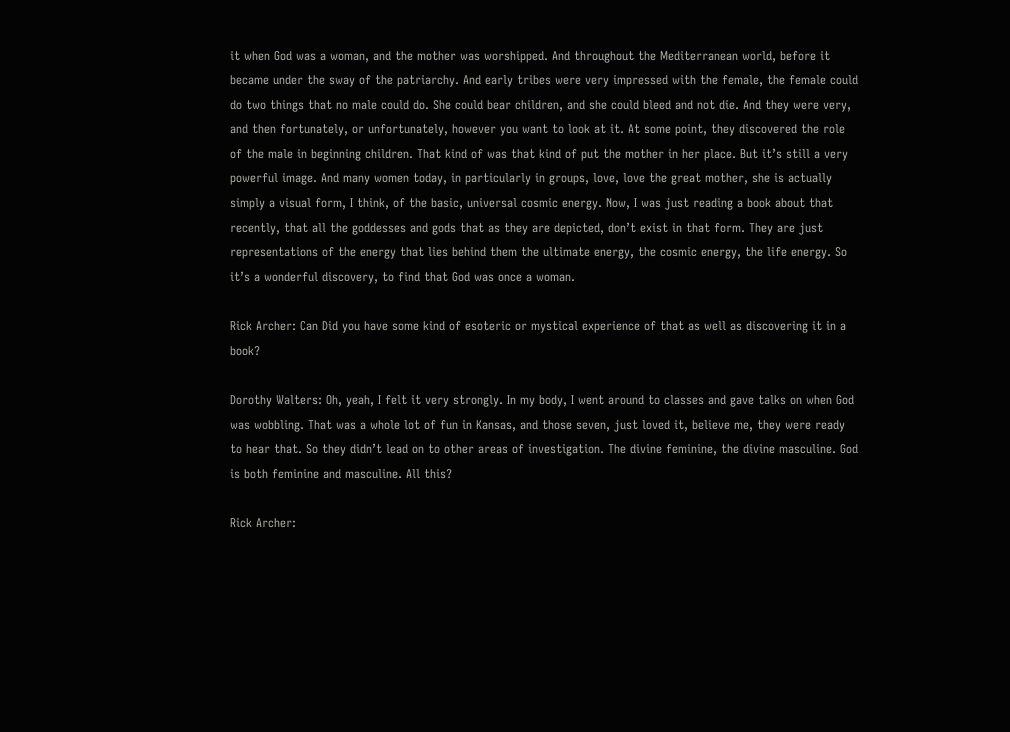it when God was a woman, and the mother was worshipped. And throughout the Mediterranean world, before it became under the sway of the patriarchy. And early tribes were very impressed with the female, the female could do two things that no male could do. She could bear children, and she could bleed and not die. And they were very, and then fortunately, or unfortunately, however you want to look at it. At some point, they discovered the role of the male in beginning children. That kind of was that kind of put the mother in her place. But it’s still a very powerful image. And many women today, in particularly in groups, love, love the great mother, she is actually simply a visual form, I think, of the basic, universal cosmic energy. Now, I was just reading a book about that recently, that all the goddesses and gods that as they are depicted, don’t exist in that form. They are just representations of the energy that lies behind them the ultimate energy, the cosmic energy, the life energy. So it’s a wonderful discovery, to find that God was once a woman.

Rick Archer: Can Did you have some kind of esoteric or mystical experience of that as well as discovering it in a book?

Dorothy Walters: Oh, yeah, I felt it very strongly. In my body, I went around to classes and gave talks on when God was wobbling. That was a whole lot of fun in Kansas, and those seven, just loved it, believe me, they were ready to hear that. So they didn’t lead on to other areas of investigation. The divine feminine, the divine masculine. God is both feminine and masculine. All this?

Rick Archer: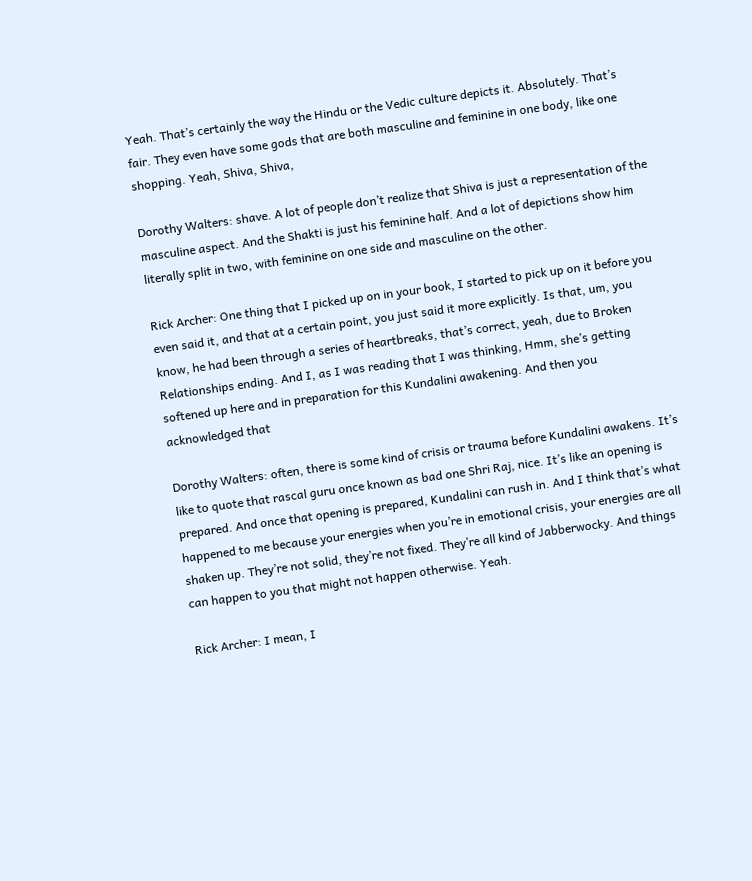Yeah. That’s certainly the way the Hindu or the Vedic culture depicts it. Absolutely. That’s fair. They even have some gods that are both masculine and feminine in one body, like one shopping. Yeah, Shiva, Shiva,

Dorothy Walters: shave. A lot of people don’t realize that Shiva is just a representation of the masculine aspect. And the Shakti is just his feminine half. And a lot of depictions show him literally split in two, with feminine on one side and masculine on the other.

Rick Archer: One thing that I picked up on in your book, I started to pick up on it before you even said it, and that at a certain point, you just said it more explicitly. Is that, um, you know, he had been through a series of heartbreaks, that’s correct, yeah, due to Broken Relationships ending. And I, as I was reading that I was thinking, Hmm, she’s getting softened up here and in preparation for this Kundalini awakening. And then you acknowledged that

Dorothy Walters: often, there is some kind of crisis or trauma before Kundalini awakens. It’s like to quote that rascal guru once known as bad one Shri Raj, nice. It’s like an opening is prepared. And once that opening is prepared, Kundalini can rush in. And I think that’s what happened to me because your energies when you’re in emotional crisis, your energies are all shaken up. They’re not solid, they’re not fixed. They’re all kind of Jabberwocky. And things can happen to you that might not happen otherwise. Yeah.

Rick Archer: I mean, I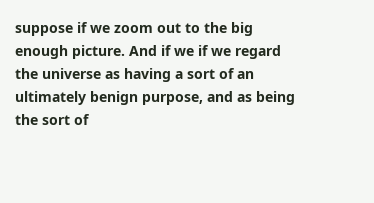suppose if we zoom out to the big enough picture. And if we if we regard the universe as having a sort of an ultimately benign purpose, and as being the sort of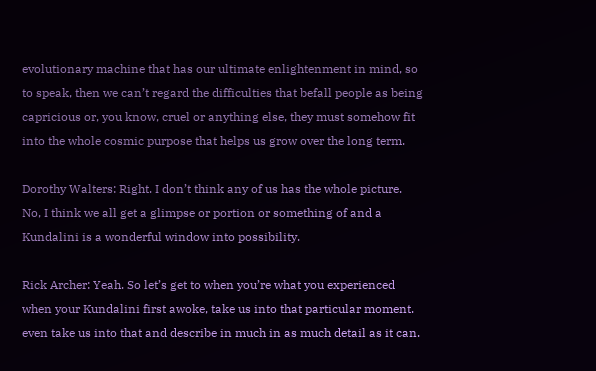evolutionary machine that has our ultimate enlightenment in mind, so to speak, then we can’t regard the difficulties that befall people as being capricious or, you know, cruel or anything else, they must somehow fit into the whole cosmic purpose that helps us grow over the long term.

Dorothy Walters: Right. I don’t think any of us has the whole picture. No, I think we all get a glimpse or portion or something of and a Kundalini is a wonderful window into possibility.

Rick Archer: Yeah. So let’s get to when you’re what you experienced when your Kundalini first awoke, take us into that particular moment. even take us into that and describe in much in as much detail as it can.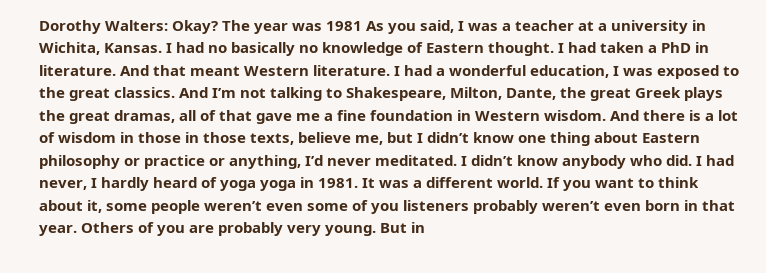Dorothy Walters: Okay? The year was 1981 As you said, I was a teacher at a university in Wichita, Kansas. I had no basically no knowledge of Eastern thought. I had taken a PhD in literature. And that meant Western literature. I had a wonderful education, I was exposed to the great classics. And I’m not talking to Shakespeare, Milton, Dante, the great Greek plays the great dramas, all of that gave me a fine foundation in Western wisdom. And there is a lot of wisdom in those in those texts, believe me, but I didn’t know one thing about Eastern philosophy or practice or anything, I’d never meditated. I didn’t know anybody who did. I had never, I hardly heard of yoga yoga in 1981. It was a different world. If you want to think about it, some people weren’t even some of you listeners probably weren’t even born in that year. Others of you are probably very young. But in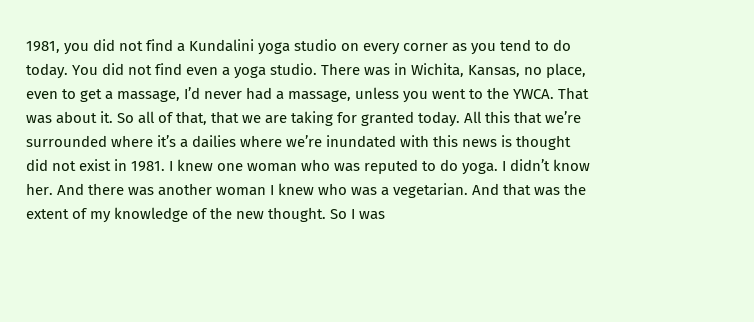1981, you did not find a Kundalini yoga studio on every corner as you tend to do today. You did not find even a yoga studio. There was in Wichita, Kansas, no place, even to get a massage, I’d never had a massage, unless you went to the YWCA. That was about it. So all of that, that we are taking for granted today. All this that we’re surrounded where it’s a dailies where we’re inundated with this news is thought did not exist in 1981. I knew one woman who was reputed to do yoga. I didn’t know her. And there was another woman I knew who was a vegetarian. And that was the extent of my knowledge of the new thought. So I was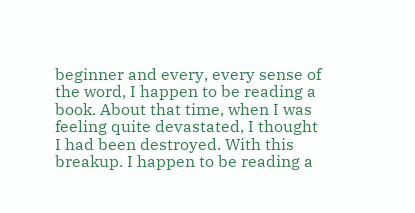beginner and every, every sense of the word, I happen to be reading a book. About that time, when I was feeling quite devastated, I thought I had been destroyed. With this breakup. I happen to be reading a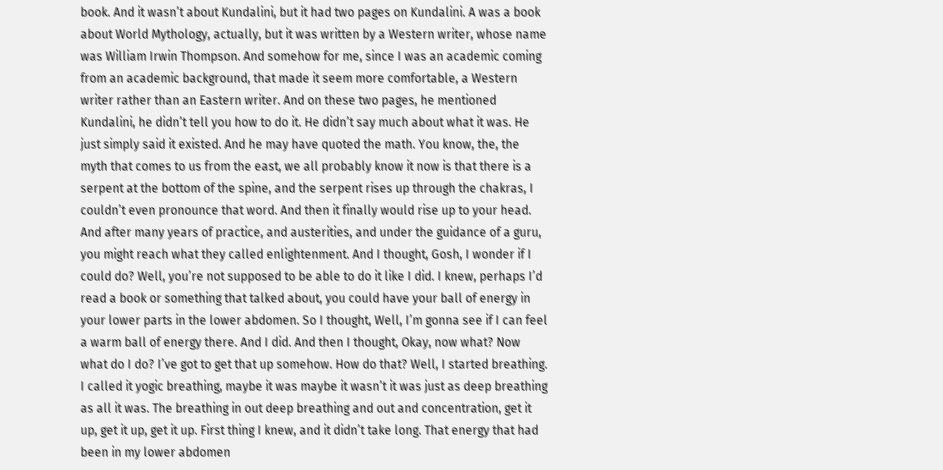book. And it wasn’t about Kundalini, but it had two pages on Kundalini. A was a book about World Mythology, actually, but it was written by a Western writer, whose name was William Irwin Thompson. And somehow for me, since I was an academic coming from an academic background, that made it seem more comfortable, a Western writer rather than an Eastern writer. And on these two pages, he mentioned Kundalini, he didn’t tell you how to do it. He didn’t say much about what it was. He just simply said it existed. And he may have quoted the math. You know, the, the myth that comes to us from the east, we all probably know it now is that there is a serpent at the bottom of the spine, and the serpent rises up through the chakras, I couldn’t even pronounce that word. And then it finally would rise up to your head. And after many years of practice, and austerities, and under the guidance of a guru, you might reach what they called enlightenment. And I thought, Gosh, I wonder if I could do? Well, you’re not supposed to be able to do it like I did. I knew, perhaps I’d read a book or something that talked about, you could have your ball of energy in your lower parts in the lower abdomen. So I thought, Well, I’m gonna see if I can feel a warm ball of energy there. And I did. And then I thought, Okay, now what? Now what do I do? I’ve got to get that up somehow. How do that? Well, I started breathing. I called it yogic breathing, maybe it was maybe it wasn’t it was just as deep breathing as all it was. The breathing in out deep breathing and out and concentration, get it up, get it up, get it up. First thing I knew, and it didn’t take long. That energy that had been in my lower abdomen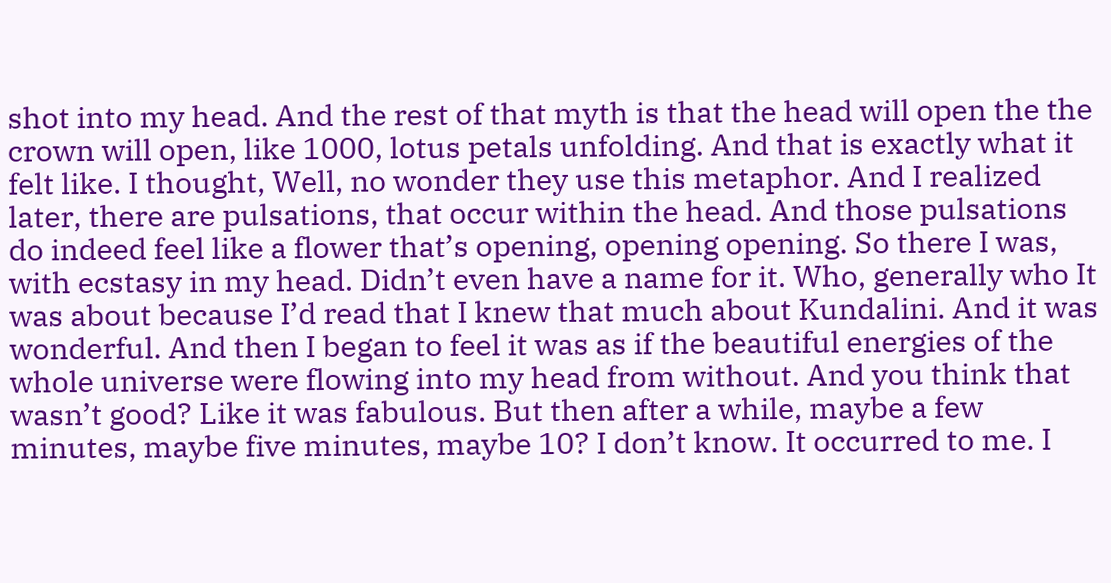shot into my head. And the rest of that myth is that the head will open the the crown will open, like 1000, lotus petals unfolding. And that is exactly what it felt like. I thought, Well, no wonder they use this metaphor. And I realized later, there are pulsations, that occur within the head. And those pulsations do indeed feel like a flower that’s opening, opening opening. So there I was, with ecstasy in my head. Didn’t even have a name for it. Who, generally who It was about because I’d read that I knew that much about Kundalini. And it was wonderful. And then I began to feel it was as if the beautiful energies of the whole universe were flowing into my head from without. And you think that wasn’t good? Like it was fabulous. But then after a while, maybe a few minutes, maybe five minutes, maybe 10? I don’t know. It occurred to me. I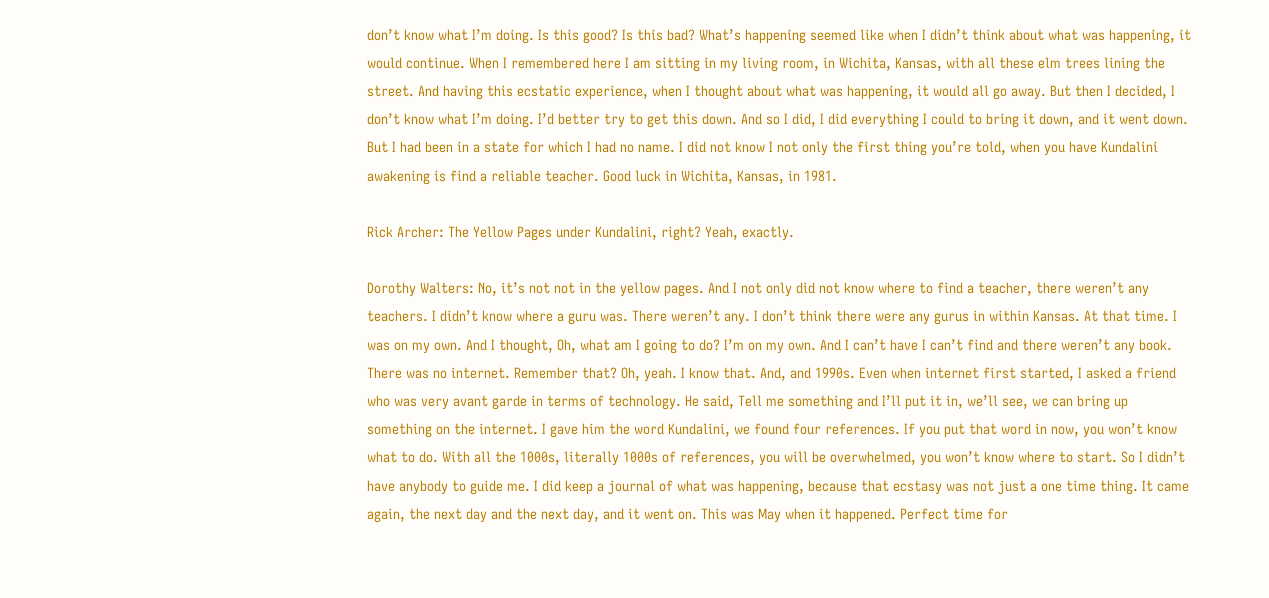don’t know what I’m doing. Is this good? Is this bad? What’s happening seemed like when I didn’t think about what was happening, it would continue. When I remembered here I am sitting in my living room, in Wichita, Kansas, with all these elm trees lining the street. And having this ecstatic experience, when I thought about what was happening, it would all go away. But then I decided, I don’t know what I’m doing. I’d better try to get this down. And so I did, I did everything I could to bring it down, and it went down. But I had been in a state for which I had no name. I did not know I not only the first thing you’re told, when you have Kundalini awakening is find a reliable teacher. Good luck in Wichita, Kansas, in 1981.

Rick Archer: The Yellow Pages under Kundalini, right? Yeah, exactly.

Dorothy Walters: No, it’s not not in the yellow pages. And I not only did not know where to find a teacher, there weren’t any teachers. I didn’t know where a guru was. There weren’t any. I don’t think there were any gurus in within Kansas. At that time. I was on my own. And I thought, Oh, what am I going to do? I’m on my own. And I can’t have I can’t find and there weren’t any book. There was no internet. Remember that? Oh, yeah. I know that. And, and 1990s. Even when internet first started, I asked a friend who was very avant garde in terms of technology. He said, Tell me something and I’ll put it in, we’ll see, we can bring up something on the internet. I gave him the word Kundalini, we found four references. If you put that word in now, you won’t know what to do. With all the 1000s, literally 1000s of references, you will be overwhelmed, you won’t know where to start. So I didn’t have anybody to guide me. I did keep a journal of what was happening, because that ecstasy was not just a one time thing. It came again, the next day and the next day, and it went on. This was May when it happened. Perfect time for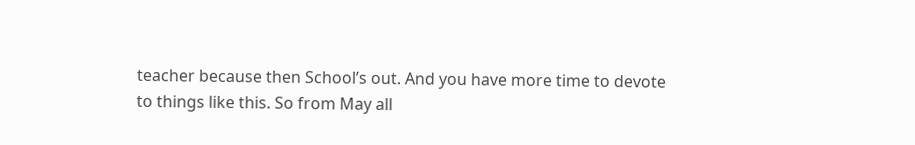teacher because then School’s out. And you have more time to devote to things like this. So from May all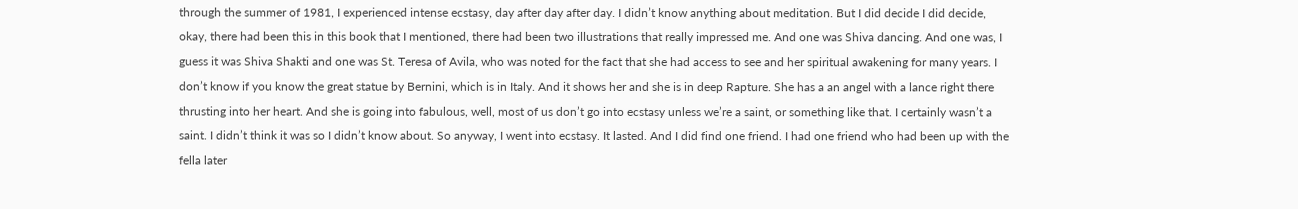through the summer of 1981, I experienced intense ecstasy, day after day after day. I didn’t know anything about meditation. But I did decide I did decide, okay, there had been this in this book that I mentioned, there had been two illustrations that really impressed me. And one was Shiva dancing. And one was, I guess it was Shiva Shakti and one was St. Teresa of Avila, who was noted for the fact that she had access to see and her spiritual awakening for many years. I don’t know if you know the great statue by Bernini, which is in Italy. And it shows her and she is in deep Rapture. She has a an angel with a lance right there thrusting into her heart. And she is going into fabulous, well, most of us don’t go into ecstasy unless we’re a saint, or something like that. I certainly wasn’t a saint. I didn’t think it was so I didn’t know about. So anyway, I went into ecstasy. It lasted. And I did find one friend. I had one friend who had been up with the fella later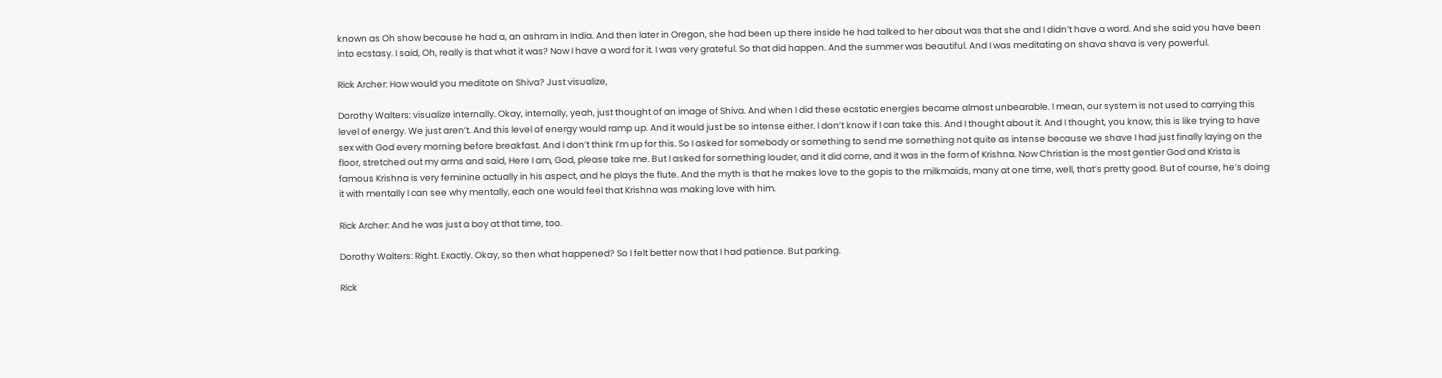known as Oh show because he had a, an ashram in India. And then later in Oregon, she had been up there inside he had talked to her about was that she and I didn’t have a word. And she said you have been into ecstasy. I said, Oh, really is that what it was? Now I have a word for it. I was very grateful. So that did happen. And the summer was beautiful. And I was meditating on shava shava is very powerful.

Rick Archer: How would you meditate on Shiva? Just visualize,

Dorothy Walters: visualize internally. Okay, internally, yeah, just thought of an image of Shiva. And when I did these ecstatic energies became almost unbearable. I mean, our system is not used to carrying this level of energy. We just aren’t. And this level of energy would ramp up. And it would just be so intense either. I don’t know if I can take this. And I thought about it. And I thought, you know, this is like trying to have sex with God every morning before breakfast. And I don’t think I’m up for this. So I asked for somebody or something to send me something not quite as intense because we shave I had just finally laying on the floor, stretched out my arms and said, Here I am, God, please take me. But I asked for something louder, and it did come, and it was in the form of Krishna. Now Christian is the most gentler God and Krista is famous Krishna is very feminine actually in his aspect, and he plays the flute. And the myth is that he makes love to the gopis to the milkmaids, many at one time, well, that’s pretty good. But of course, he’s doing it with mentally I can see why mentally, each one would feel that Krishna was making love with him.

Rick Archer: And he was just a boy at that time, too.

Dorothy Walters: Right. Exactly. Okay, so then what happened? So I felt better now that I had patience. But parking.

Rick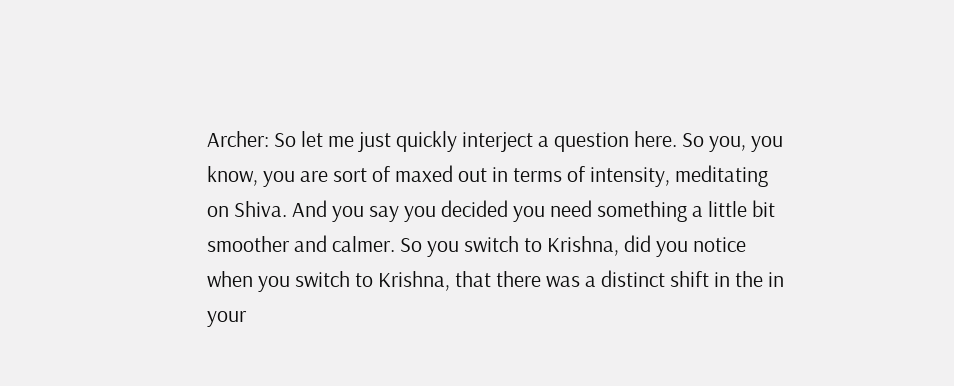Archer: So let me just quickly interject a question here. So you, you know, you are sort of maxed out in terms of intensity, meditating on Shiva. And you say you decided you need something a little bit smoother and calmer. So you switch to Krishna, did you notice when you switch to Krishna, that there was a distinct shift in the in your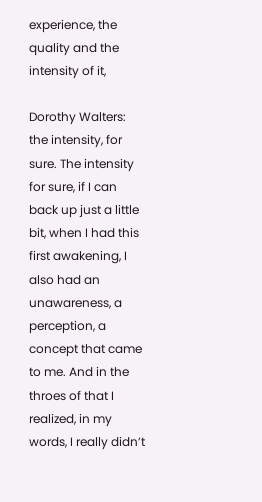experience, the quality and the intensity of it,

Dorothy Walters: the intensity, for sure. The intensity for sure, if I can back up just a little bit, when I had this first awakening, I also had an unawareness, a perception, a concept that came to me. And in the throes of that I realized, in my words, I really didn’t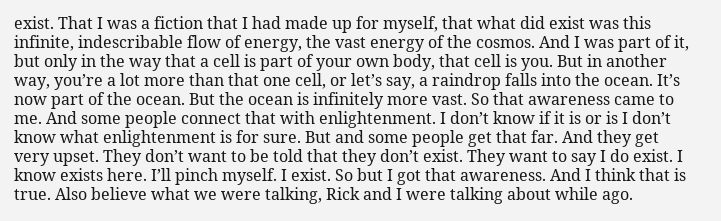exist. That I was a fiction that I had made up for myself, that what did exist was this infinite, indescribable flow of energy, the vast energy of the cosmos. And I was part of it, but only in the way that a cell is part of your own body, that cell is you. But in another way, you’re a lot more than that one cell, or let’s say, a raindrop falls into the ocean. It’s now part of the ocean. But the ocean is infinitely more vast. So that awareness came to me. And some people connect that with enlightenment. I don’t know if it is or is I don’t know what enlightenment is for sure. But and some people get that far. And they get very upset. They don’t want to be told that they don’t exist. They want to say I do exist. I know exists here. I’ll pinch myself. I exist. So but I got that awareness. And I think that is true. Also believe what we were talking, Rick and I were talking about while ago.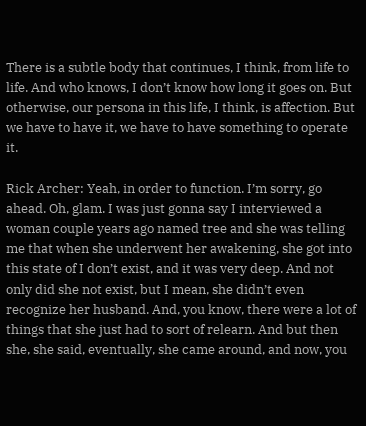There is a subtle body that continues, I think, from life to life. And who knows, I don’t know how long it goes on. But otherwise, our persona in this life, I think, is affection. But we have to have it, we have to have something to operate it.

Rick Archer: Yeah, in order to function. I’m sorry, go ahead. Oh, glam. I was just gonna say I interviewed a woman couple years ago named tree and she was telling me that when she underwent her awakening, she got into this state of I don’t exist, and it was very deep. And not only did she not exist, but I mean, she didn’t even recognize her husband. And, you know, there were a lot of things that she just had to sort of relearn. And but then she, she said, eventually, she came around, and now, you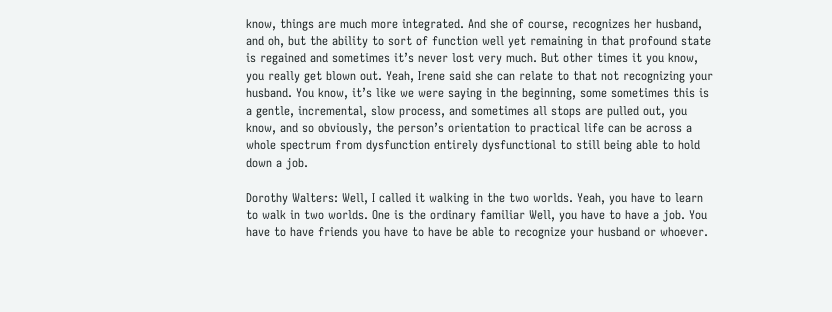know, things are much more integrated. And she of course, recognizes her husband, and oh, but the ability to sort of function well yet remaining in that profound state is regained and sometimes it’s never lost very much. But other times it you know, you really get blown out. Yeah, Irene said she can relate to that not recognizing your husband. You know, it’s like we were saying in the beginning, some sometimes this is a gentle, incremental, slow process, and sometimes all stops are pulled out, you know, and so obviously, the person’s orientation to practical life can be across a whole spectrum from dysfunction entirely dysfunctional to still being able to hold down a job.

Dorothy Walters: Well, I called it walking in the two worlds. Yeah, you have to learn to walk in two worlds. One is the ordinary familiar Well, you have to have a job. You have to have friends you have to have be able to recognize your husband or whoever.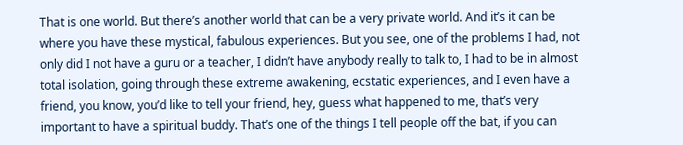That is one world. But there’s another world that can be a very private world. And it’s it can be where you have these mystical, fabulous experiences. But you see, one of the problems I had, not only did I not have a guru or a teacher, I didn’t have anybody really to talk to, I had to be in almost total isolation, going through these extreme awakening, ecstatic experiences, and I even have a friend, you know, you’d like to tell your friend, hey, guess what happened to me, that’s very important to have a spiritual buddy. That’s one of the things I tell people off the bat, if you can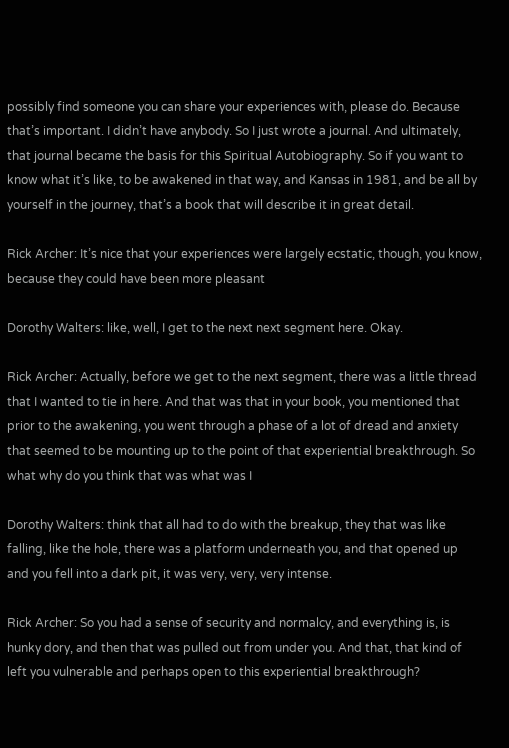possibly find someone you can share your experiences with, please do. Because that’s important. I didn’t have anybody. So I just wrote a journal. And ultimately, that journal became the basis for this Spiritual Autobiography. So if you want to know what it’s like, to be awakened in that way, and Kansas in 1981, and be all by yourself in the journey, that’s a book that will describe it in great detail.

Rick Archer: It’s nice that your experiences were largely ecstatic, though, you know, because they could have been more pleasant

Dorothy Walters: like, well, I get to the next next segment here. Okay.

Rick Archer: Actually, before we get to the next segment, there was a little thread that I wanted to tie in here. And that was that in your book, you mentioned that prior to the awakening, you went through a phase of a lot of dread and anxiety that seemed to be mounting up to the point of that experiential breakthrough. So what why do you think that was what was I

Dorothy Walters: think that all had to do with the breakup, they that was like falling, like the hole, there was a platform underneath you, and that opened up and you fell into a dark pit, it was very, very, very intense.

Rick Archer: So you had a sense of security and normalcy, and everything is, is hunky dory, and then that was pulled out from under you. And that, that kind of left you vulnerable and perhaps open to this experiential breakthrough?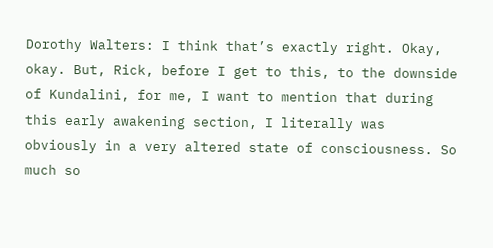Dorothy Walters: I think that’s exactly right. Okay, okay. But, Rick, before I get to this, to the downside of Kundalini, for me, I want to mention that during this early awakening section, I literally was obviously in a very altered state of consciousness. So much so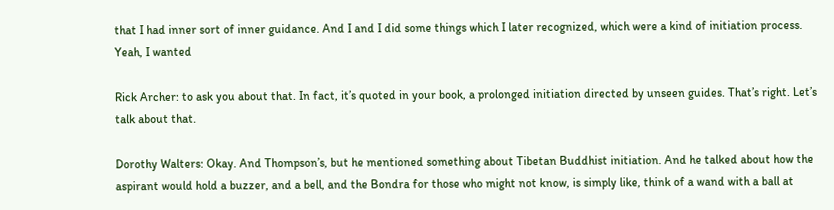that I had inner sort of inner guidance. And I and I did some things which I later recognized, which were a kind of initiation process. Yeah, I wanted

Rick Archer: to ask you about that. In fact, it’s quoted in your book, a prolonged initiation directed by unseen guides. That’s right. Let’s talk about that.

Dorothy Walters: Okay. And Thompson’s, but he mentioned something about Tibetan Buddhist initiation. And he talked about how the aspirant would hold a buzzer, and a bell, and the Bondra for those who might not know, is simply like, think of a wand with a ball at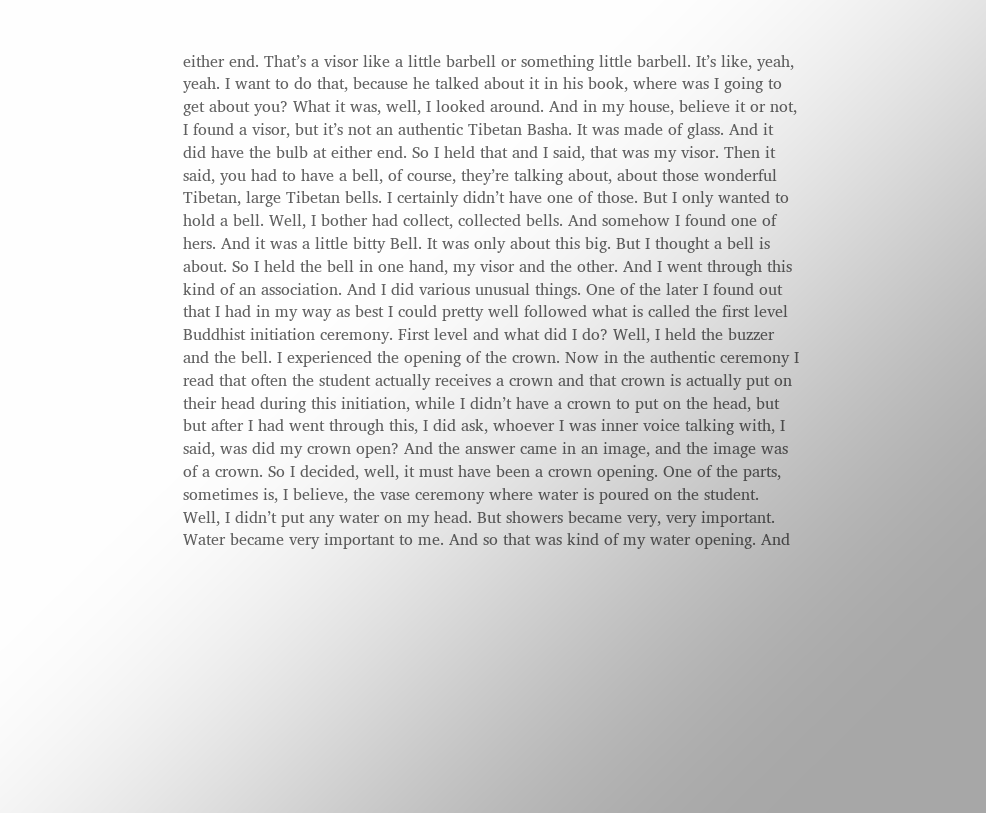either end. That’s a visor like a little barbell or something little barbell. It’s like, yeah, yeah. I want to do that, because he talked about it in his book, where was I going to get about you? What it was, well, I looked around. And in my house, believe it or not, I found a visor, but it’s not an authentic Tibetan Basha. It was made of glass. And it did have the bulb at either end. So I held that and I said, that was my visor. Then it said, you had to have a bell, of course, they’re talking about, about those wonderful Tibetan, large Tibetan bells. I certainly didn’t have one of those. But I only wanted to hold a bell. Well, I bother had collect, collected bells. And somehow I found one of hers. And it was a little bitty Bell. It was only about this big. But I thought a bell is about. So I held the bell in one hand, my visor and the other. And I went through this kind of an association. And I did various unusual things. One of the later I found out that I had in my way as best I could pretty well followed what is called the first level Buddhist initiation ceremony. First level and what did I do? Well, I held the buzzer and the bell. I experienced the opening of the crown. Now in the authentic ceremony I read that often the student actually receives a crown and that crown is actually put on their head during this initiation, while I didn’t have a crown to put on the head, but but after I had went through this, I did ask, whoever I was inner voice talking with, I said, was did my crown open? And the answer came in an image, and the image was of a crown. So I decided, well, it must have been a crown opening. One of the parts, sometimes is, I believe, the vase ceremony where water is poured on the student. Well, I didn’t put any water on my head. But showers became very, very important. Water became very important to me. And so that was kind of my water opening. And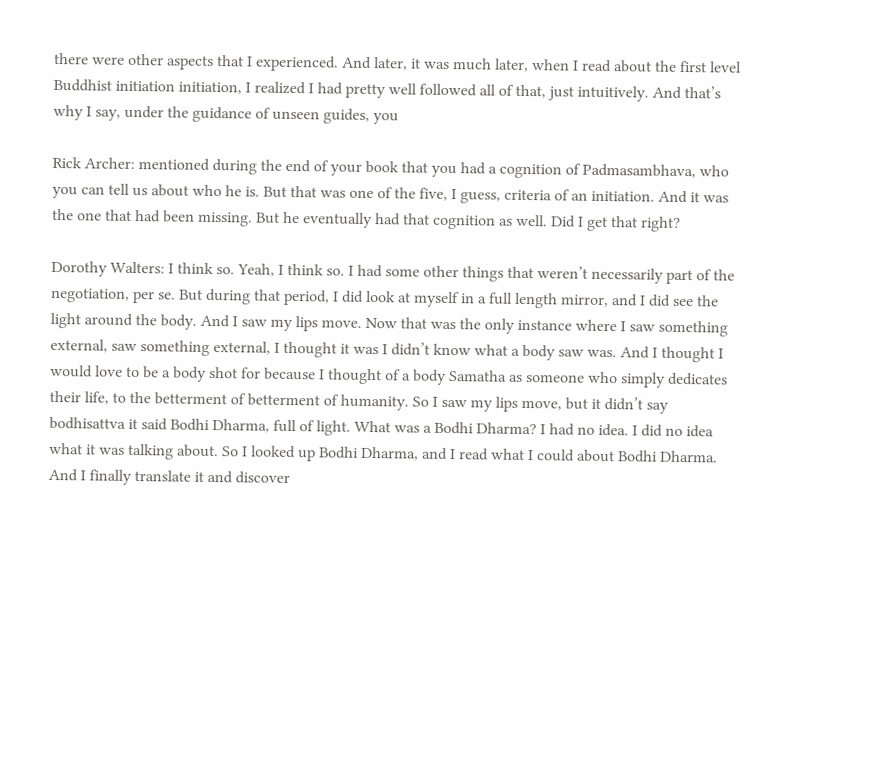there were other aspects that I experienced. And later, it was much later, when I read about the first level Buddhist initiation initiation, I realized I had pretty well followed all of that, just intuitively. And that’s why I say, under the guidance of unseen guides, you

Rick Archer: mentioned during the end of your book that you had a cognition of Padmasambhava, who you can tell us about who he is. But that was one of the five, I guess, criteria of an initiation. And it was the one that had been missing. But he eventually had that cognition as well. Did I get that right?

Dorothy Walters: I think so. Yeah, I think so. I had some other things that weren’t necessarily part of the negotiation, per se. But during that period, I did look at myself in a full length mirror, and I did see the light around the body. And I saw my lips move. Now that was the only instance where I saw something external, saw something external, I thought it was I didn’t know what a body saw was. And I thought I would love to be a body shot for because I thought of a body Samatha as someone who simply dedicates their life, to the betterment of betterment of humanity. So I saw my lips move, but it didn’t say bodhisattva it said Bodhi Dharma, full of light. What was a Bodhi Dharma? I had no idea. I did no idea what it was talking about. So I looked up Bodhi Dharma, and I read what I could about Bodhi Dharma. And I finally translate it and discover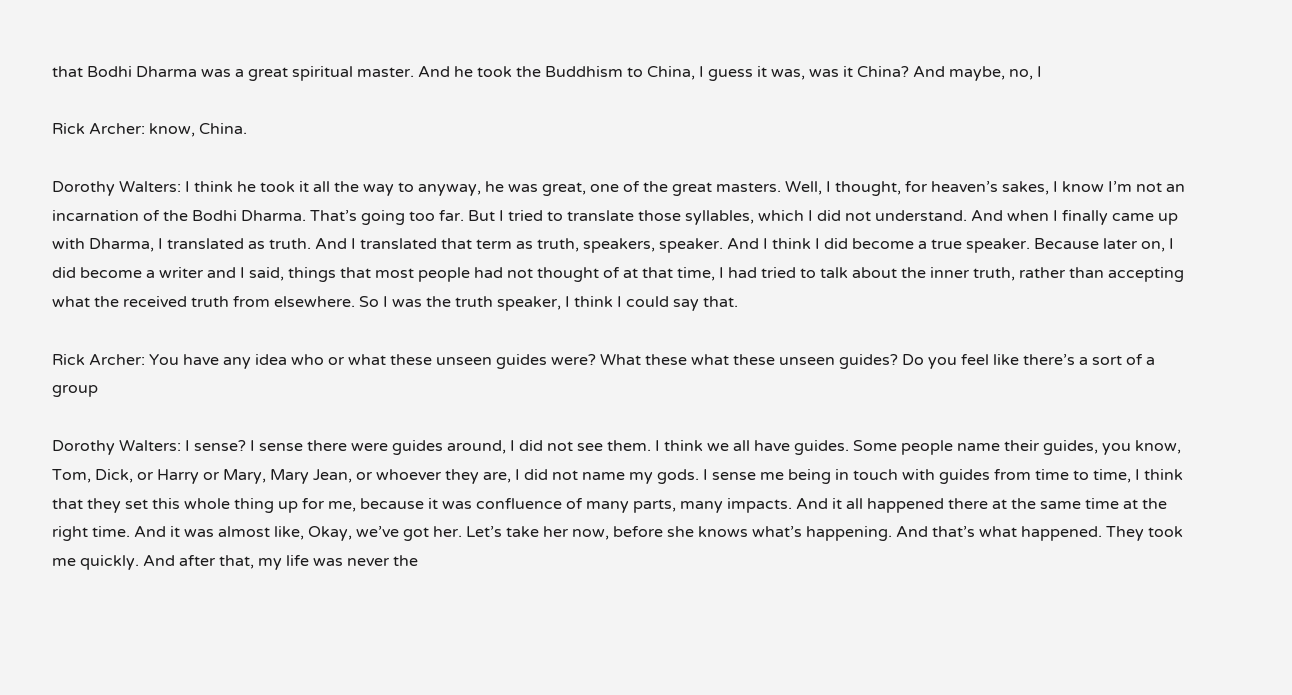that Bodhi Dharma was a great spiritual master. And he took the Buddhism to China, I guess it was, was it China? And maybe, no, I

Rick Archer: know, China.

Dorothy Walters: I think he took it all the way to anyway, he was great, one of the great masters. Well, I thought, for heaven’s sakes, I know I’m not an incarnation of the Bodhi Dharma. That’s going too far. But I tried to translate those syllables, which I did not understand. And when I finally came up with Dharma, I translated as truth. And I translated that term as truth, speakers, speaker. And I think I did become a true speaker. Because later on, I did become a writer and I said, things that most people had not thought of at that time, I had tried to talk about the inner truth, rather than accepting what the received truth from elsewhere. So I was the truth speaker, I think I could say that.

Rick Archer: You have any idea who or what these unseen guides were? What these what these unseen guides? Do you feel like there’s a sort of a group

Dorothy Walters: I sense? I sense there were guides around, I did not see them. I think we all have guides. Some people name their guides, you know, Tom, Dick, or Harry or Mary, Mary Jean, or whoever they are, I did not name my gods. I sense me being in touch with guides from time to time, I think that they set this whole thing up for me, because it was confluence of many parts, many impacts. And it all happened there at the same time at the right time. And it was almost like, Okay, we’ve got her. Let’s take her now, before she knows what’s happening. And that’s what happened. They took me quickly. And after that, my life was never the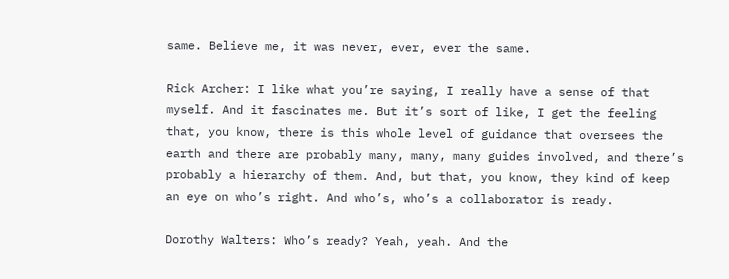same. Believe me, it was never, ever, ever the same.

Rick Archer: I like what you’re saying, I really have a sense of that myself. And it fascinates me. But it’s sort of like, I get the feeling that, you know, there is this whole level of guidance that oversees the earth and there are probably many, many, many guides involved, and there’s probably a hierarchy of them. And, but that, you know, they kind of keep an eye on who’s right. And who’s, who’s a collaborator is ready.

Dorothy Walters: Who’s ready? Yeah, yeah. And the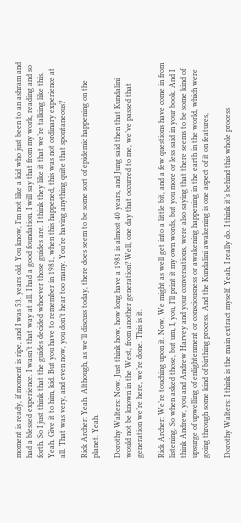moment is ready, if moment is ripe, and I was 53. years old. You know, I’m not like a kid who just been to an ashram and had a blessed experience. I wasn’t that way at all. I had a good foundation. I will say that from my work, reading and so forth. So I just think that the guides decided whoever those guides are. I think they like it that we’re talking like this. Yeah. Give it to him, kid. But you have to remember in 1981, when this happened, this was not ordinary experience at all. That was very, and even now, you don’t hear too many. You’re having anything quite that spontaneous?

Rick Archer: Yeah. Although, as we’ll discuss today, there does seem to be some sort of epidemic happening on the planet. Yeah.

Dorothy Walters: Now. Just think how, how long have a 1981 is almost 40 years, and Jung said then that Kundalini would not be known in the West, from another generation? Well, one day that occurred to me, we’ve passed that generation we’re here, we’re done. This is it.

Rick Archer: We’re touching upon it. Now. We might as well get into a little bit, and a few questions have come in from listening. So when asked those, but um, I, you, I’ll print it my own words, but you more or less said in your book. And I think Andrew, you and Andrew Harvey and your conversations, were also saying that there seems to be some kind of upsurge of upwelling of enlightenment or consciousness or awakening happening in the earth in the world, which were going through some kind of birthing process. And the Kundalini awakening is one aspect of it on features,

Dorothy Walters: I think is the main extract myself. Yeah, I really do. I think it’s behind this whole process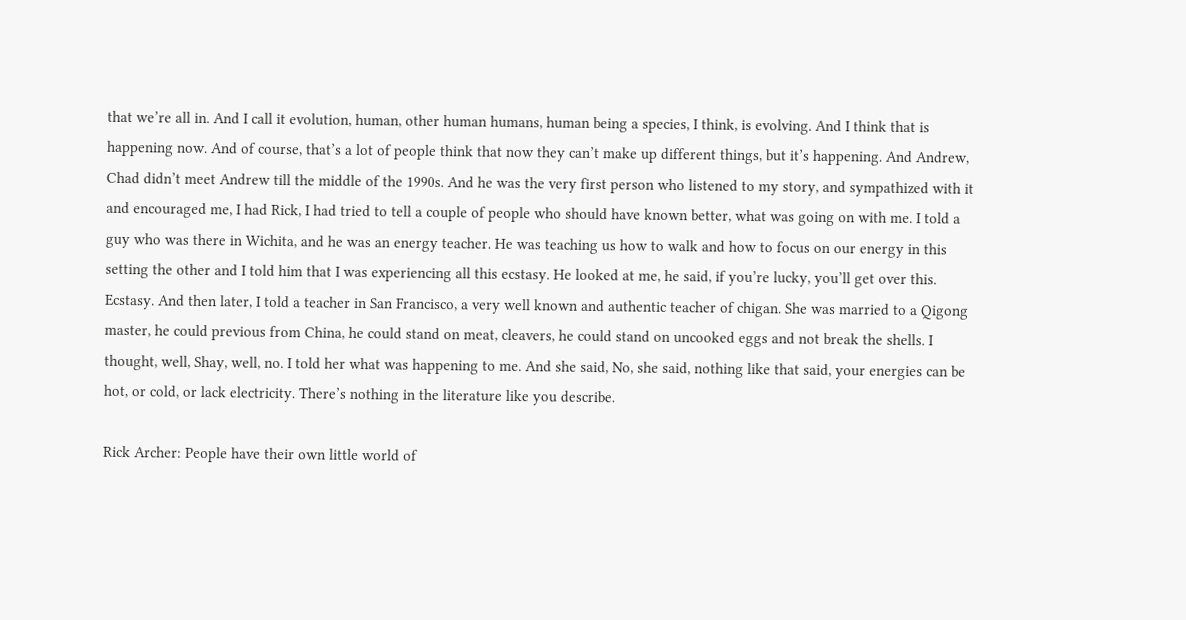that we’re all in. And I call it evolution, human, other human humans, human being a species, I think, is evolving. And I think that is happening now. And of course, that’s a lot of people think that now they can’t make up different things, but it’s happening. And Andrew, Chad didn’t meet Andrew till the middle of the 1990s. And he was the very first person who listened to my story, and sympathized with it and encouraged me, I had Rick, I had tried to tell a couple of people who should have known better, what was going on with me. I told a guy who was there in Wichita, and he was an energy teacher. He was teaching us how to walk and how to focus on our energy in this setting the other and I told him that I was experiencing all this ecstasy. He looked at me, he said, if you’re lucky, you’ll get over this. Ecstasy. And then later, I told a teacher in San Francisco, a very well known and authentic teacher of chigan. She was married to a Qigong master, he could previous from China, he could stand on meat, cleavers, he could stand on uncooked eggs and not break the shells. I thought, well, Shay, well, no. I told her what was happening to me. And she said, No, she said, nothing like that said, your energies can be hot, or cold, or lack electricity. There’s nothing in the literature like you describe.

Rick Archer: People have their own little world of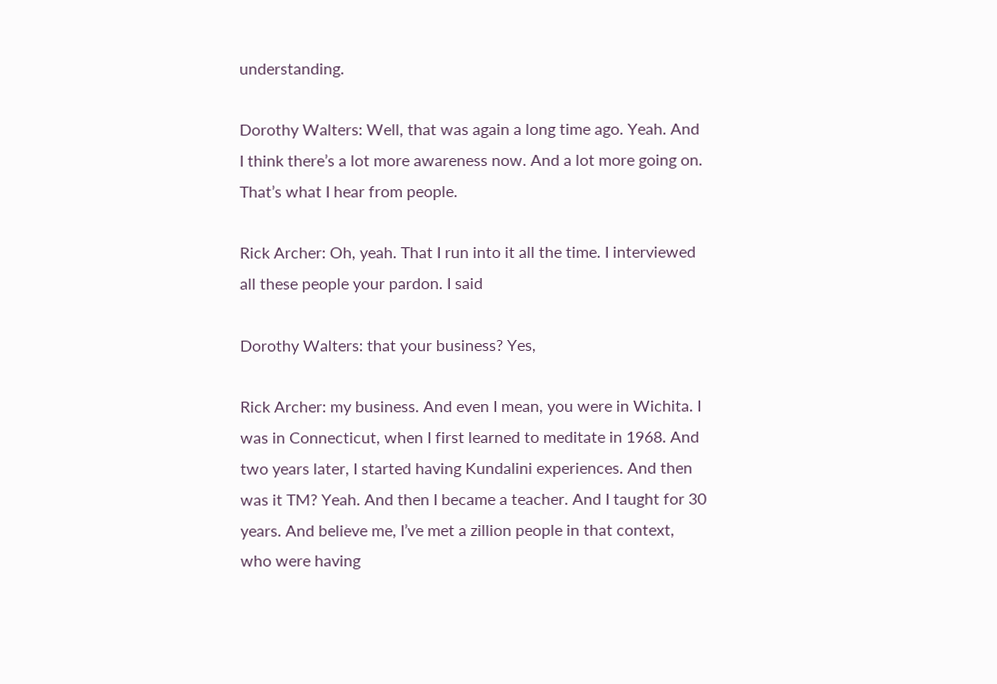understanding.

Dorothy Walters: Well, that was again a long time ago. Yeah. And I think there’s a lot more awareness now. And a lot more going on. That’s what I hear from people.

Rick Archer: Oh, yeah. That I run into it all the time. I interviewed all these people your pardon. I said

Dorothy Walters: that your business? Yes,

Rick Archer: my business. And even I mean, you were in Wichita. I was in Connecticut, when I first learned to meditate in 1968. And two years later, I started having Kundalini experiences. And then was it TM? Yeah. And then I became a teacher. And I taught for 30 years. And believe me, I’ve met a zillion people in that context, who were having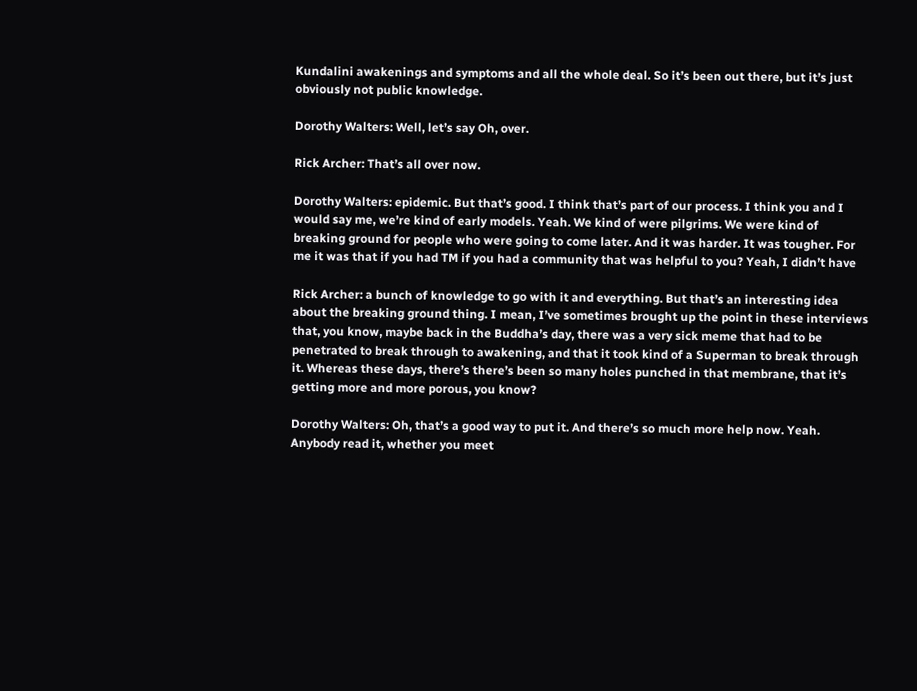Kundalini awakenings and symptoms and all the whole deal. So it’s been out there, but it’s just obviously not public knowledge.

Dorothy Walters: Well, let’s say Oh, over.

Rick Archer: That’s all over now.

Dorothy Walters: epidemic. But that’s good. I think that’s part of our process. I think you and I would say me, we’re kind of early models. Yeah. We kind of were pilgrims. We were kind of breaking ground for people who were going to come later. And it was harder. It was tougher. For me it was that if you had TM if you had a community that was helpful to you? Yeah, I didn’t have

Rick Archer: a bunch of knowledge to go with it and everything. But that’s an interesting idea about the breaking ground thing. I mean, I’ve sometimes brought up the point in these interviews that, you know, maybe back in the Buddha’s day, there was a very sick meme that had to be penetrated to break through to awakening, and that it took kind of a Superman to break through it. Whereas these days, there’s there’s been so many holes punched in that membrane, that it’s getting more and more porous, you know?

Dorothy Walters: Oh, that’s a good way to put it. And there’s so much more help now. Yeah. Anybody read it, whether you meet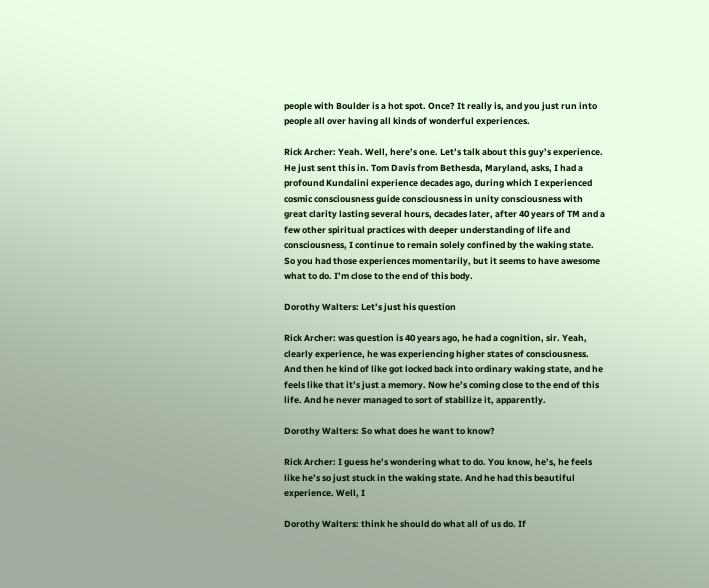people with Boulder is a hot spot. Once? It really is, and you just run into people all over having all kinds of wonderful experiences.

Rick Archer: Yeah. Well, here’s one. Let’s talk about this guy’s experience. He just sent this in. Tom Davis from Bethesda, Maryland, asks, I had a profound Kundalini experience decades ago, during which I experienced cosmic consciousness guide consciousness in unity consciousness with great clarity lasting several hours, decades later, after 40 years of TM and a few other spiritual practices with deeper understanding of life and consciousness, I continue to remain solely confined by the waking state. So you had those experiences momentarily, but it seems to have awesome what to do. I’m close to the end of this body.

Dorothy Walters: Let’s just his question

Rick Archer: was question is 40 years ago, he had a cognition, sir. Yeah, clearly experience, he was experiencing higher states of consciousness. And then he kind of like got locked back into ordinary waking state, and he feels like that it’s just a memory. Now he’s coming close to the end of this life. And he never managed to sort of stabilize it, apparently.

Dorothy Walters: So what does he want to know?

Rick Archer: I guess he’s wondering what to do. You know, he’s, he feels like he’s so just stuck in the waking state. And he had this beautiful experience. Well, I

Dorothy Walters: think he should do what all of us do. If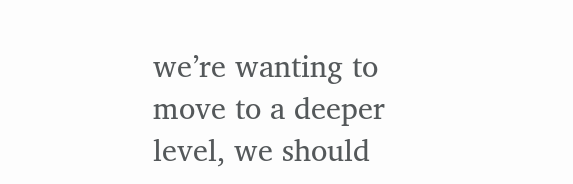we’re wanting to move to a deeper level, we should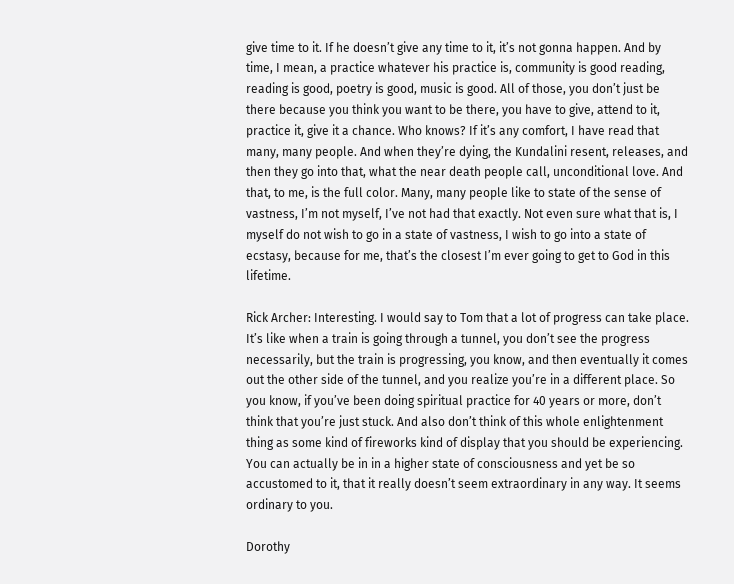give time to it. If he doesn’t give any time to it, it’s not gonna happen. And by time, I mean, a practice whatever his practice is, community is good reading, reading is good, poetry is good, music is good. All of those, you don’t just be there because you think you want to be there, you have to give, attend to it, practice it, give it a chance. Who knows? If it’s any comfort, I have read that many, many people. And when they’re dying, the Kundalini resent, releases, and then they go into that, what the near death people call, unconditional love. And that, to me, is the full color. Many, many people like to state of the sense of vastness, I’m not myself, I’ve not had that exactly. Not even sure what that is, I myself do not wish to go in a state of vastness, I wish to go into a state of ecstasy, because for me, that’s the closest I’m ever going to get to God in this lifetime.

Rick Archer: Interesting. I would say to Tom that a lot of progress can take place. It’s like when a train is going through a tunnel, you don’t see the progress necessarily, but the train is progressing, you know, and then eventually it comes out the other side of the tunnel, and you realize you’re in a different place. So you know, if you’ve been doing spiritual practice for 40 years or more, don’t think that you’re just stuck. And also don’t think of this whole enlightenment thing as some kind of fireworks kind of display that you should be experiencing. You can actually be in in a higher state of consciousness and yet be so accustomed to it, that it really doesn’t seem extraordinary in any way. It seems ordinary to you.

Dorothy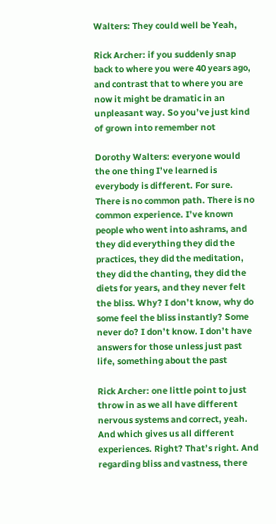Walters: They could well be Yeah,

Rick Archer: if you suddenly snap back to where you were 40 years ago, and contrast that to where you are now it might be dramatic in an unpleasant way. So you’ve just kind of grown into remember not

Dorothy Walters: everyone would the one thing I’ve learned is everybody is different. For sure. There is no common path. There is no common experience. I’ve known people who went into ashrams, and they did everything they did the practices, they did the meditation, they did the chanting, they did the diets for years, and they never felt the bliss. Why? I don’t know, why do some feel the bliss instantly? Some never do? I don’t know. I don’t have answers for those unless just past life, something about the past

Rick Archer: one little point to just throw in as we all have different nervous systems and correct, yeah. And which gives us all different experiences. Right? That’s right. And regarding bliss and vastness, there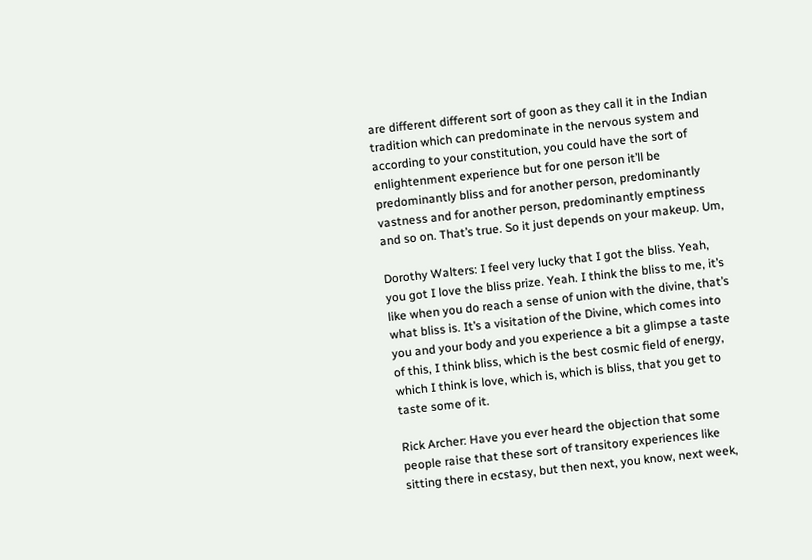are different different sort of goon as they call it in the Indian tradition which can predominate in the nervous system and according to your constitution, you could have the sort of enlightenment experience but for one person it’ll be predominantly bliss and for another person, predominantly vastness and for another person, predominantly emptiness and so on. That’s true. So it just depends on your makeup. Um,

Dorothy Walters: I feel very lucky that I got the bliss. Yeah, you got I love the bliss prize. Yeah. I think the bliss to me, it’s like when you do reach a sense of union with the divine, that’s what bliss is. It’s a visitation of the Divine, which comes into you and your body and you experience a bit a glimpse a taste of this, I think bliss, which is the best cosmic field of energy, which I think is love, which is, which is bliss, that you get to taste some of it.

Rick Archer: Have you ever heard the objection that some people raise that these sort of transitory experiences like sitting there in ecstasy, but then next, you know, next week,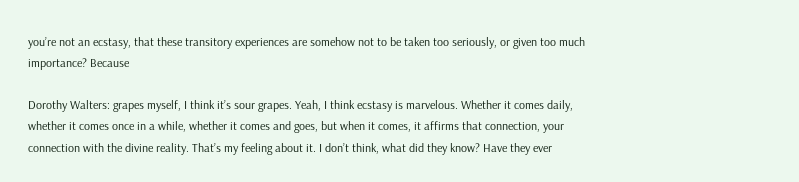you’re not an ecstasy, that these transitory experiences are somehow not to be taken too seriously, or given too much importance? Because

Dorothy Walters: grapes myself, I think it’s sour grapes. Yeah, I think ecstasy is marvelous. Whether it comes daily, whether it comes once in a while, whether it comes and goes, but when it comes, it affirms that connection, your connection with the divine reality. That’s my feeling about it. I don’t think, what did they know? Have they ever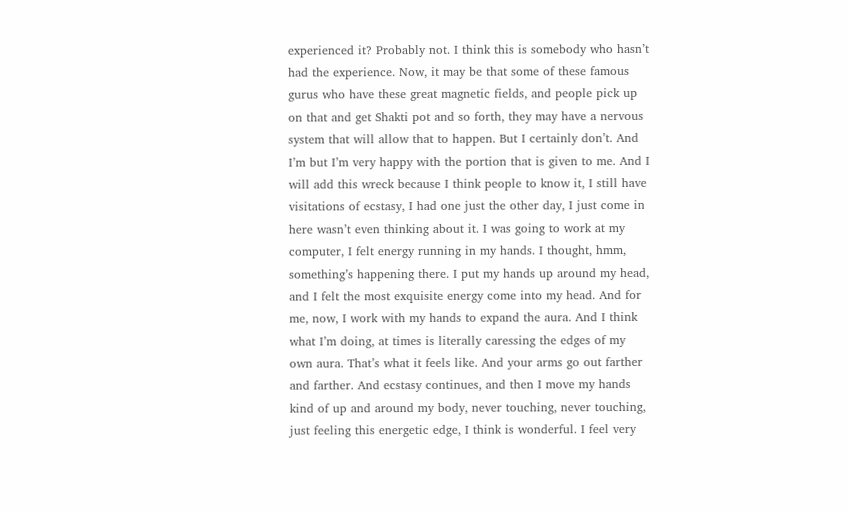experienced it? Probably not. I think this is somebody who hasn’t had the experience. Now, it may be that some of these famous gurus who have these great magnetic fields, and people pick up on that and get Shakti pot and so forth, they may have a nervous system that will allow that to happen. But I certainly don’t. And I’m but I’m very happy with the portion that is given to me. And I will add this wreck because I think people to know it, I still have visitations of ecstasy, I had one just the other day, I just come in here wasn’t even thinking about it. I was going to work at my computer, I felt energy running in my hands. I thought, hmm, something’s happening there. I put my hands up around my head, and I felt the most exquisite energy come into my head. And for me, now, I work with my hands to expand the aura. And I think what I’m doing, at times is literally caressing the edges of my own aura. That’s what it feels like. And your arms go out farther and farther. And ecstasy continues, and then I move my hands kind of up and around my body, never touching, never touching, just feeling this energetic edge, I think is wonderful. I feel very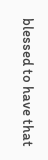blessed to have that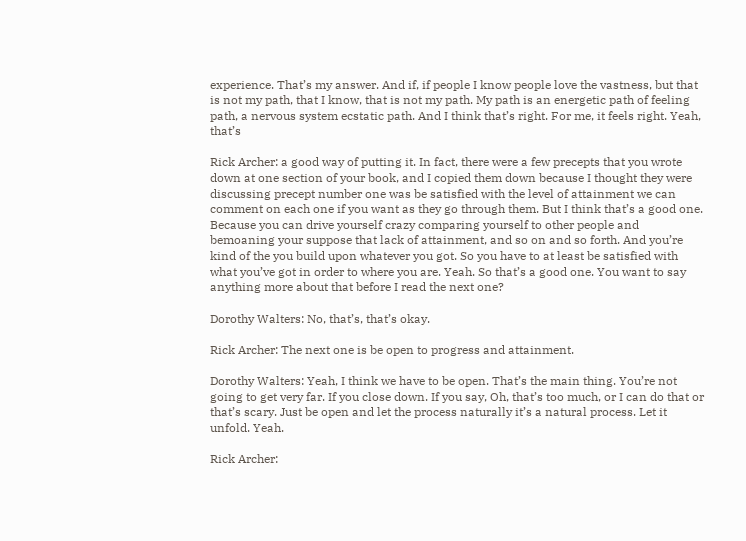experience. That’s my answer. And if, if people I know people love the vastness, but that is not my path, that I know, that is not my path. My path is an energetic path of feeling path, a nervous system ecstatic path. And I think that’s right. For me, it feels right. Yeah, that’s

Rick Archer: a good way of putting it. In fact, there were a few precepts that you wrote down at one section of your book, and I copied them down because I thought they were discussing precept number one was be satisfied with the level of attainment we can comment on each one if you want as they go through them. But I think that’s a good one. Because you can drive yourself crazy comparing yourself to other people and bemoaning your suppose that lack of attainment, and so on and so forth. And you’re kind of the you build upon whatever you got. So you have to at least be satisfied with what you’ve got in order to where you are. Yeah. So that’s a good one. You want to say anything more about that before I read the next one?

Dorothy Walters: No, that’s, that’s okay.

Rick Archer: The next one is be open to progress and attainment.

Dorothy Walters: Yeah, I think we have to be open. That’s the main thing. You’re not going to get very far. If you close down. If you say, Oh, that’s too much, or I can do that or that’s scary. Just be open and let the process naturally it’s a natural process. Let it unfold. Yeah.

Rick Archer: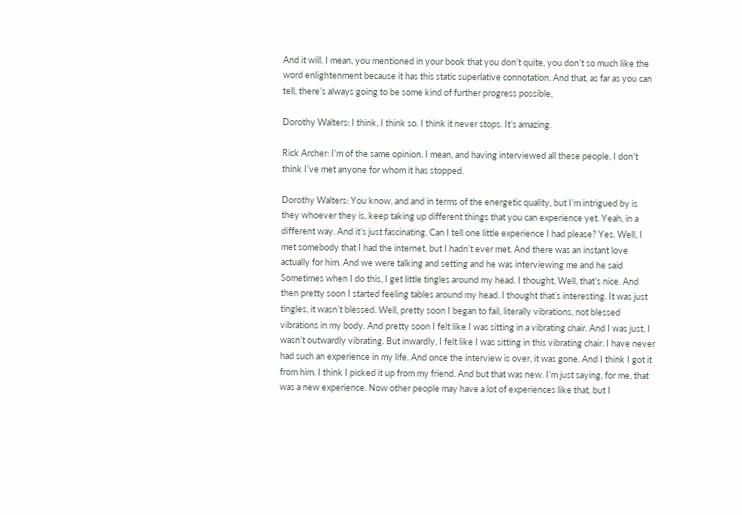And it will. I mean, you mentioned in your book that you don’t quite, you don’t so much like the word enlightenment because it has this static superlative connotation. And that, as far as you can tell, there’s always going to be some kind of further progress possible,

Dorothy Walters: I think, I think so. I think it never stops. It’s amazing.

Rick Archer: I’m of the same opinion. I mean, and having interviewed all these people, I don’t think I’ve met anyone for whom it has stopped.

Dorothy Walters: You know, and and in terms of the energetic quality, but I’m intrigued by is they whoever they is, keep taking up different things that you can experience yet. Yeah, in a different way. And it’s just fascinating. Can I tell one little experience I had please? Yes. Well, I met somebody that I had the internet, but I hadn’t ever met. And there was an instant love actually for him. And we were talking and setting and he was interviewing me and he said Sometimes when I do this, I get little tingles around my head. I thought, Well, that’s nice. And then pretty soon I started feeling tables around my head. I thought that’s interesting. It was just tingles, it wasn’t blessed. Well, pretty soon I began to fail, literally vibrations, not blessed vibrations in my body. And pretty soon I felt like I was sitting in a vibrating chair. And I was just, I wasn’t outwardly vibrating. But inwardly, I felt like I was sitting in this vibrating chair. I have never had such an experience in my life. And once the interview is over, it was gone. And I think I got it from him. I think I picked it up from my friend. And but that was new. I’m just saying, for me, that was a new experience. Now other people may have a lot of experiences like that, but I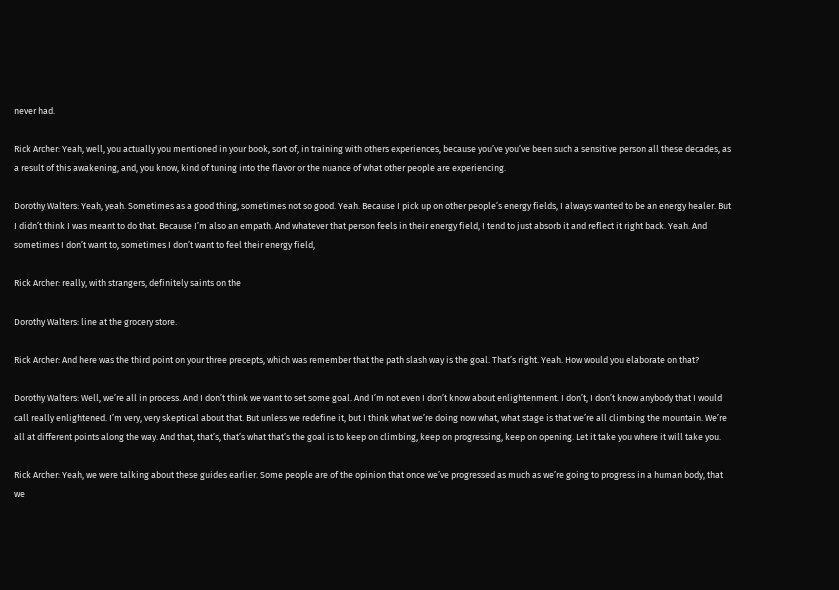never had.

Rick Archer: Yeah, well, you actually you mentioned in your book, sort of, in training with others experiences, because you’ve you’ve been such a sensitive person all these decades, as a result of this awakening, and, you know, kind of tuning into the flavor or the nuance of what other people are experiencing.

Dorothy Walters: Yeah, yeah. Sometimes as a good thing, sometimes not so good. Yeah. Because I pick up on other people’s energy fields, I always wanted to be an energy healer. But I didn’t think I was meant to do that. Because I’m also an empath. And whatever that person feels in their energy field, I tend to just absorb it and reflect it right back. Yeah. And sometimes I don’t want to, sometimes I don’t want to feel their energy field,

Rick Archer: really, with strangers, definitely saints on the

Dorothy Walters: line at the grocery store.

Rick Archer: And here was the third point on your three precepts, which was remember that the path slash way is the goal. That’s right. Yeah. How would you elaborate on that?

Dorothy Walters: Well, we’re all in process. And I don’t think we want to set some goal. And I’m not even I don’t know about enlightenment. I don’t, I don’t know anybody that I would call really enlightened. I’m very, very skeptical about that. But unless we redefine it, but I think what we’re doing now what, what stage is that we’re all climbing the mountain. We’re all at different points along the way. And that, that’s, that’s what that’s the goal is to keep on climbing, keep on progressing, keep on opening. Let it take you where it will take you.

Rick Archer: Yeah, we were talking about these guides earlier. Some people are of the opinion that once we’ve progressed as much as we’re going to progress in a human body, that we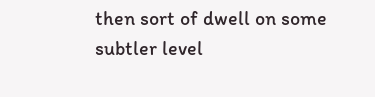then sort of dwell on some subtler level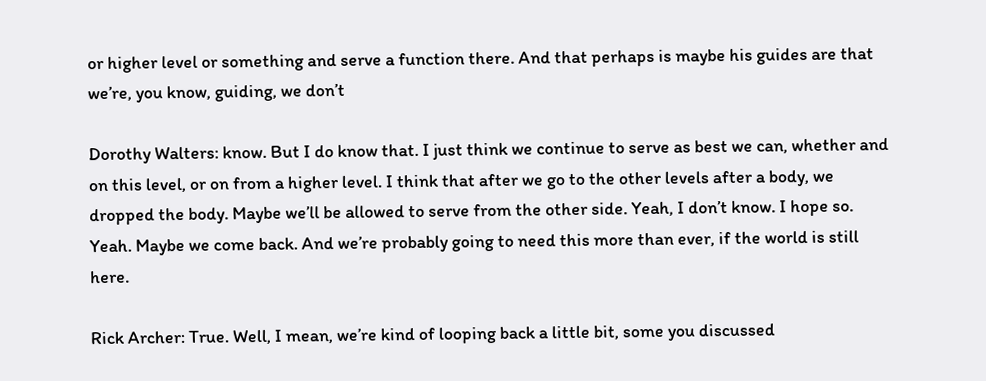or higher level or something and serve a function there. And that perhaps is maybe his guides are that we’re, you know, guiding, we don’t

Dorothy Walters: know. But I do know that. I just think we continue to serve as best we can, whether and on this level, or on from a higher level. I think that after we go to the other levels after a body, we dropped the body. Maybe we’ll be allowed to serve from the other side. Yeah, I don’t know. I hope so. Yeah. Maybe we come back. And we’re probably going to need this more than ever, if the world is still here.

Rick Archer: True. Well, I mean, we’re kind of looping back a little bit, some you discussed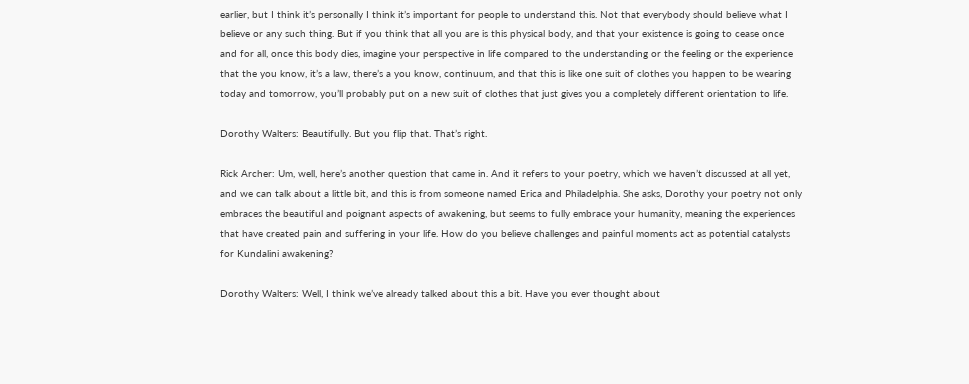earlier, but I think it’s personally I think it’s important for people to understand this. Not that everybody should believe what I believe or any such thing. But if you think that all you are is this physical body, and that your existence is going to cease once and for all, once this body dies, imagine your perspective in life compared to the understanding or the feeling or the experience that the you know, it’s a law, there’s a you know, continuum, and that this is like one suit of clothes you happen to be wearing today and tomorrow, you’ll probably put on a new suit of clothes that just gives you a completely different orientation to life.

Dorothy Walters: Beautifully. But you flip that. That’s right.

Rick Archer: Um, well, here’s another question that came in. And it refers to your poetry, which we haven’t discussed at all yet, and we can talk about a little bit, and this is from someone named Erica and Philadelphia. She asks, Dorothy your poetry not only embraces the beautiful and poignant aspects of awakening, but seems to fully embrace your humanity, meaning the experiences that have created pain and suffering in your life. How do you believe challenges and painful moments act as potential catalysts for Kundalini awakening?

Dorothy Walters: Well, I think we’ve already talked about this a bit. Have you ever thought about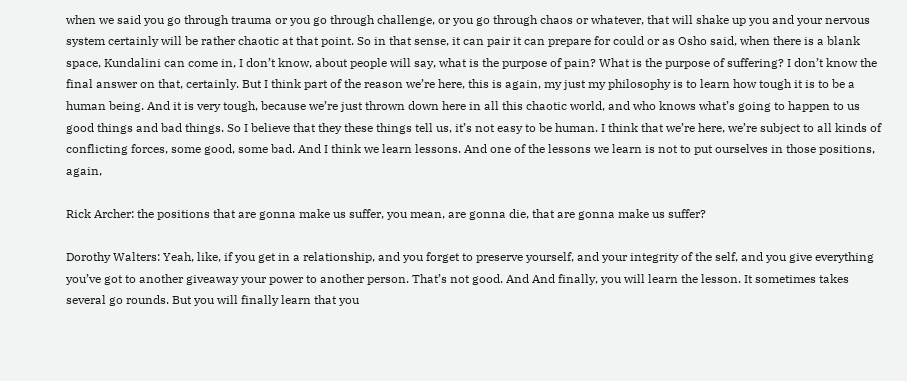when we said you go through trauma or you go through challenge, or you go through chaos or whatever, that will shake up you and your nervous system certainly will be rather chaotic at that point. So in that sense, it can pair it can prepare for could or as Osho said, when there is a blank space, Kundalini can come in, I don’t know, about people will say, what is the purpose of pain? What is the purpose of suffering? I don’t know the final answer on that, certainly. But I think part of the reason we’re here, this is again, my just my philosophy is to learn how tough it is to be a human being. And it is very tough, because we’re just thrown down here in all this chaotic world, and who knows what’s going to happen to us good things and bad things. So I believe that they these things tell us, it’s not easy to be human. I think that we’re here, we’re subject to all kinds of conflicting forces, some good, some bad. And I think we learn lessons. And one of the lessons we learn is not to put ourselves in those positions, again,

Rick Archer: the positions that are gonna make us suffer, you mean, are gonna die, that are gonna make us suffer?

Dorothy Walters: Yeah, like, if you get in a relationship, and you forget to preserve yourself, and your integrity of the self, and you give everything you’ve got to another giveaway your power to another person. That’s not good. And And finally, you will learn the lesson. It sometimes takes several go rounds. But you will finally learn that you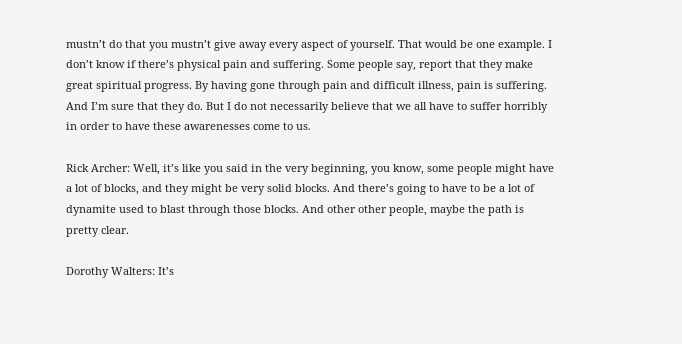mustn’t do that you mustn’t give away every aspect of yourself. That would be one example. I don’t know if there’s physical pain and suffering. Some people say, report that they make great spiritual progress. By having gone through pain and difficult illness, pain is suffering. And I’m sure that they do. But I do not necessarily believe that we all have to suffer horribly in order to have these awarenesses come to us.

Rick Archer: Well, it’s like you said in the very beginning, you know, some people might have a lot of blocks, and they might be very solid blocks. And there’s going to have to be a lot of dynamite used to blast through those blocks. And other other people, maybe the path is pretty clear.

Dorothy Walters: It’s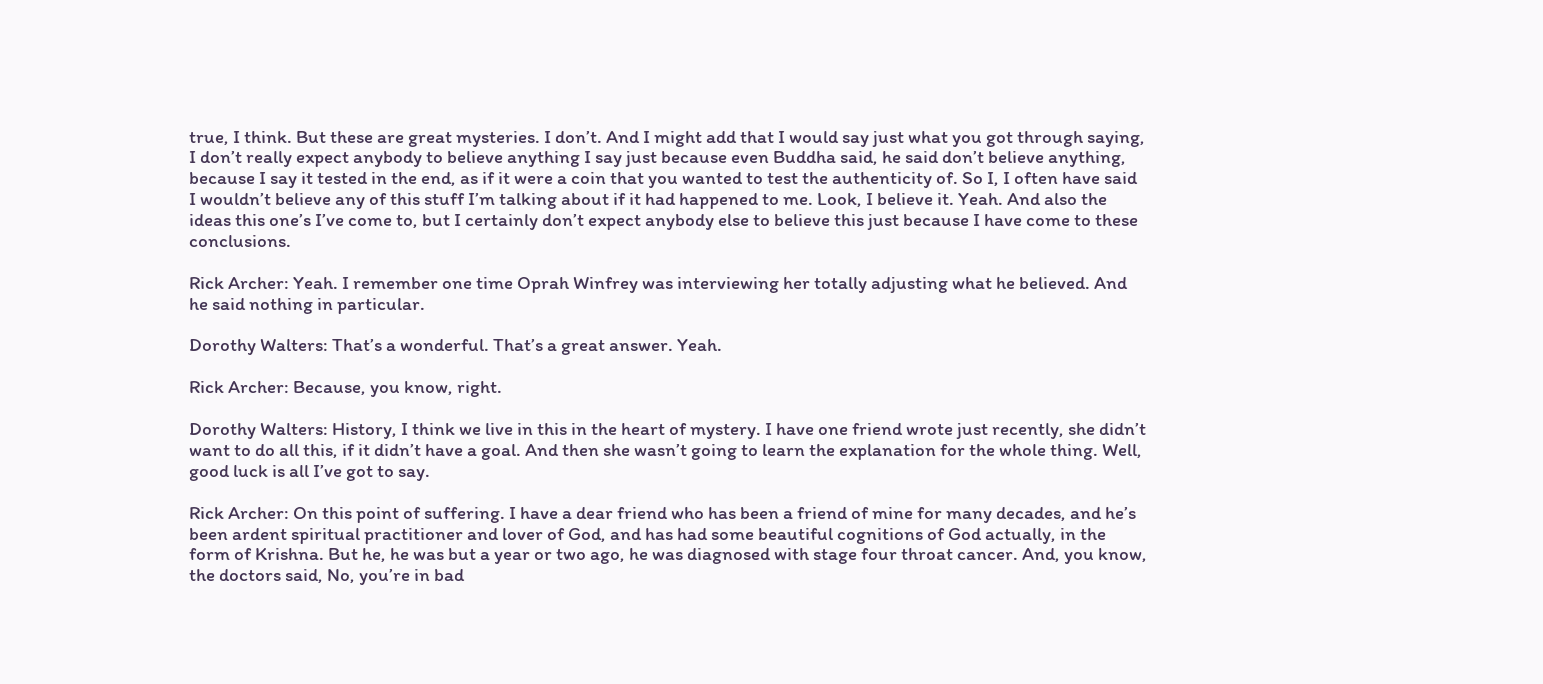true, I think. But these are great mysteries. I don’t. And I might add that I would say just what you got through saying, I don’t really expect anybody to believe anything I say just because even Buddha said, he said don’t believe anything, because I say it tested in the end, as if it were a coin that you wanted to test the authenticity of. So I, I often have said I wouldn’t believe any of this stuff I’m talking about if it had happened to me. Look, I believe it. Yeah. And also the ideas this one’s I’ve come to, but I certainly don’t expect anybody else to believe this just because I have come to these conclusions.

Rick Archer: Yeah. I remember one time Oprah Winfrey was interviewing her totally adjusting what he believed. And he said nothing in particular.

Dorothy Walters: That’s a wonderful. That’s a great answer. Yeah.

Rick Archer: Because, you know, right.

Dorothy Walters: History, I think we live in this in the heart of mystery. I have one friend wrote just recently, she didn’t want to do all this, if it didn’t have a goal. And then she wasn’t going to learn the explanation for the whole thing. Well, good luck is all I’ve got to say.

Rick Archer: On this point of suffering. I have a dear friend who has been a friend of mine for many decades, and he’s been ardent spiritual practitioner and lover of God, and has had some beautiful cognitions of God actually, in the form of Krishna. But he, he was but a year or two ago, he was diagnosed with stage four throat cancer. And, you know, the doctors said, No, you’re in bad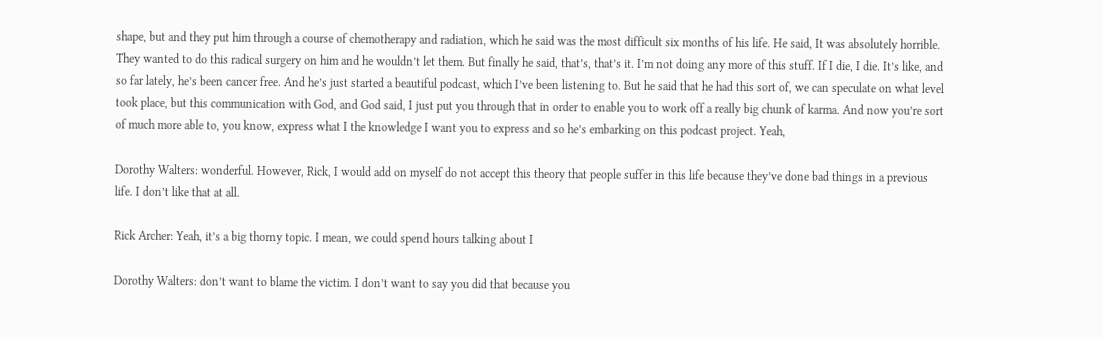shape, but and they put him through a course of chemotherapy and radiation, which he said was the most difficult six months of his life. He said, It was absolutely horrible. They wanted to do this radical surgery on him and he wouldn’t let them. But finally he said, that’s, that’s it. I’m not doing any more of this stuff. If I die, I die. It’s like, and so far lately, he’s been cancer free. And he’s just started a beautiful podcast, which I’ve been listening to. But he said that he had this sort of, we can speculate on what level took place, but this communication with God, and God said, I just put you through that in order to enable you to work off a really big chunk of karma. And now you’re sort of much more able to, you know, express what I the knowledge I want you to express and so he’s embarking on this podcast project. Yeah,

Dorothy Walters: wonderful. However, Rick, I would add on myself do not accept this theory that people suffer in this life because they’ve done bad things in a previous life. I don’t like that at all.

Rick Archer: Yeah, it’s a big thorny topic. I mean, we could spend hours talking about I

Dorothy Walters: don’t want to blame the victim. I don’t want to say you did that because you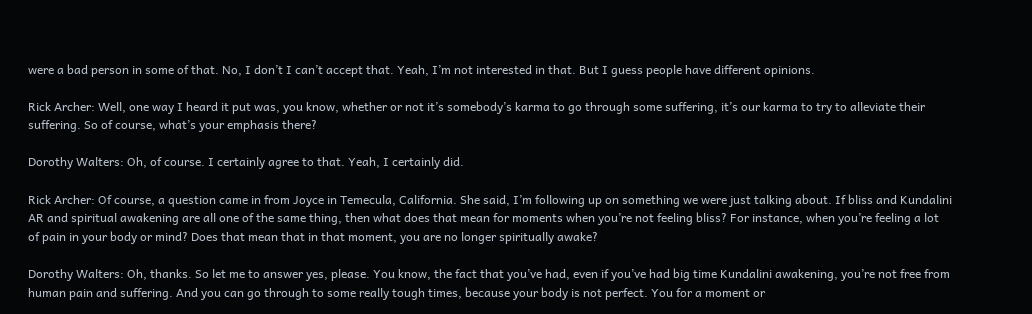were a bad person in some of that. No, I don’t I can’t accept that. Yeah, I’m not interested in that. But I guess people have different opinions.

Rick Archer: Well, one way I heard it put was, you know, whether or not it’s somebody’s karma to go through some suffering, it’s our karma to try to alleviate their suffering. So of course, what’s your emphasis there?

Dorothy Walters: Oh, of course. I certainly agree to that. Yeah, I certainly did.

Rick Archer: Of course, a question came in from Joyce in Temecula, California. She said, I’m following up on something we were just talking about. If bliss and Kundalini AR and spiritual awakening are all one of the same thing, then what does that mean for moments when you’re not feeling bliss? For instance, when you’re feeling a lot of pain in your body or mind? Does that mean that in that moment, you are no longer spiritually awake?

Dorothy Walters: Oh, thanks. So let me to answer yes, please. You know, the fact that you’ve had, even if you’ve had big time Kundalini awakening, you’re not free from human pain and suffering. And you can go through to some really tough times, because your body is not perfect. You for a moment or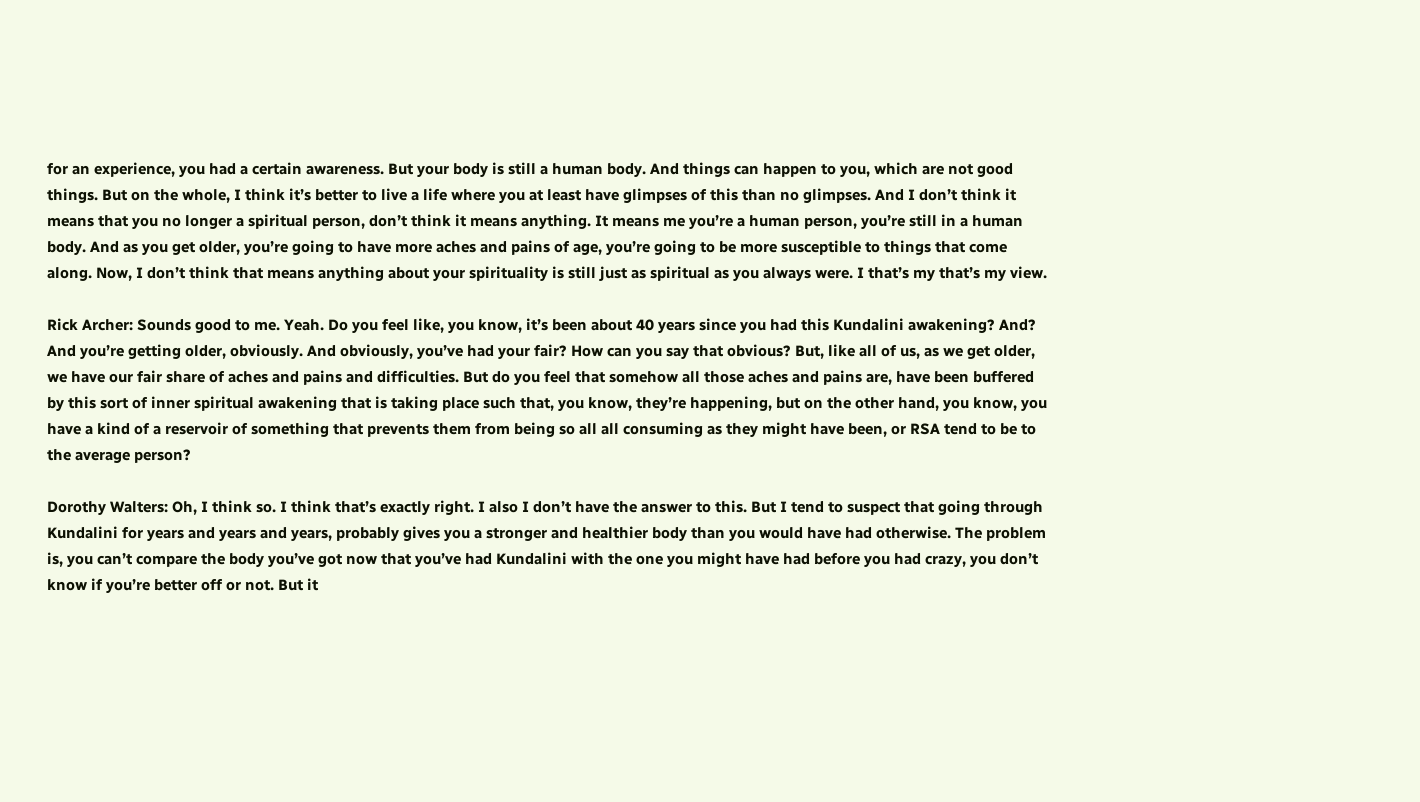for an experience, you had a certain awareness. But your body is still a human body. And things can happen to you, which are not good things. But on the whole, I think it’s better to live a life where you at least have glimpses of this than no glimpses. And I don’t think it means that you no longer a spiritual person, don’t think it means anything. It means me you’re a human person, you’re still in a human body. And as you get older, you’re going to have more aches and pains of age, you’re going to be more susceptible to things that come along. Now, I don’t think that means anything about your spirituality is still just as spiritual as you always were. I that’s my that’s my view.

Rick Archer: Sounds good to me. Yeah. Do you feel like, you know, it’s been about 40 years since you had this Kundalini awakening? And? And you’re getting older, obviously. And obviously, you’ve had your fair? How can you say that obvious? But, like all of us, as we get older, we have our fair share of aches and pains and difficulties. But do you feel that somehow all those aches and pains are, have been buffered by this sort of inner spiritual awakening that is taking place such that, you know, they’re happening, but on the other hand, you know, you have a kind of a reservoir of something that prevents them from being so all all consuming as they might have been, or RSA tend to be to the average person?

Dorothy Walters: Oh, I think so. I think that’s exactly right. I also I don’t have the answer to this. But I tend to suspect that going through Kundalini for years and years and years, probably gives you a stronger and healthier body than you would have had otherwise. The problem is, you can’t compare the body you’ve got now that you’ve had Kundalini with the one you might have had before you had crazy, you don’t know if you’re better off or not. But it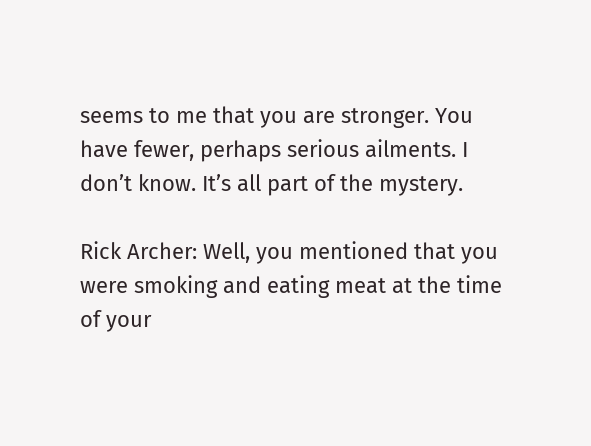seems to me that you are stronger. You have fewer, perhaps serious ailments. I don’t know. It’s all part of the mystery.

Rick Archer: Well, you mentioned that you were smoking and eating meat at the time of your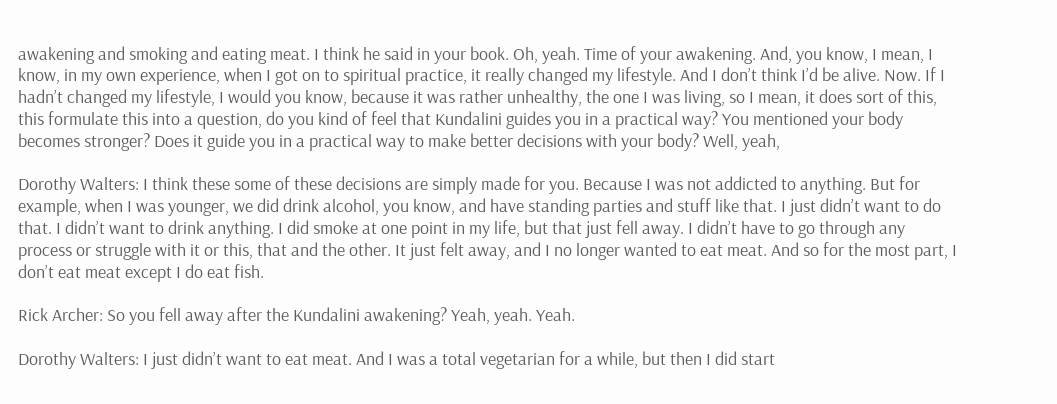awakening and smoking and eating meat. I think he said in your book. Oh, yeah. Time of your awakening. And, you know, I mean, I know, in my own experience, when I got on to spiritual practice, it really changed my lifestyle. And I don’t think I’d be alive. Now. If I hadn’t changed my lifestyle, I would you know, because it was rather unhealthy, the one I was living, so I mean, it does sort of this, this formulate this into a question, do you kind of feel that Kundalini guides you in a practical way? You mentioned your body becomes stronger? Does it guide you in a practical way to make better decisions with your body? Well, yeah,

Dorothy Walters: I think these some of these decisions are simply made for you. Because I was not addicted to anything. But for example, when I was younger, we did drink alcohol, you know, and have standing parties and stuff like that. I just didn’t want to do that. I didn’t want to drink anything. I did smoke at one point in my life, but that just fell away. I didn’t have to go through any process or struggle with it or this, that and the other. It just felt away, and I no longer wanted to eat meat. And so for the most part, I don’t eat meat except I do eat fish.

Rick Archer: So you fell away after the Kundalini awakening? Yeah, yeah. Yeah.

Dorothy Walters: I just didn’t want to eat meat. And I was a total vegetarian for a while, but then I did start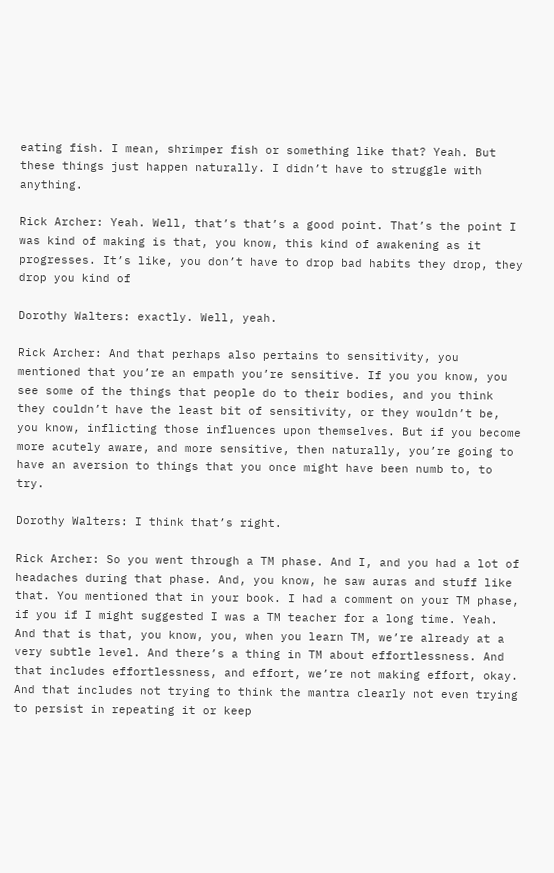eating fish. I mean, shrimper fish or something like that? Yeah. But these things just happen naturally. I didn’t have to struggle with anything.

Rick Archer: Yeah. Well, that’s that’s a good point. That’s the point I was kind of making is that, you know, this kind of awakening as it progresses. It’s like, you don’t have to drop bad habits they drop, they drop you kind of

Dorothy Walters: exactly. Well, yeah.

Rick Archer: And that perhaps also pertains to sensitivity, you mentioned that you’re an empath you’re sensitive. If you you know, you see some of the things that people do to their bodies, and you think they couldn’t have the least bit of sensitivity, or they wouldn’t be, you know, inflicting those influences upon themselves. But if you become more acutely aware, and more sensitive, then naturally, you’re going to have an aversion to things that you once might have been numb to, to try.

Dorothy Walters: I think that’s right.

Rick Archer: So you went through a TM phase. And I, and you had a lot of headaches during that phase. And, you know, he saw auras and stuff like that. You mentioned that in your book. I had a comment on your TM phase, if you if I might suggested I was a TM teacher for a long time. Yeah. And that is that, you know, you, when you learn TM, we’re already at a very subtle level. And there’s a thing in TM about effortlessness. And that includes effortlessness, and effort, we’re not making effort, okay. And that includes not trying to think the mantra clearly not even trying to persist in repeating it or keep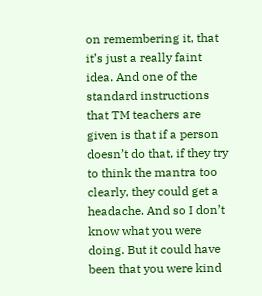on remembering it, that it’s just a really faint idea. And one of the standard instructions that TM teachers are given is that if a person doesn’t do that, if they try to think the mantra too clearly, they could get a headache. And so I don’t know what you were doing. But it could have been that you were kind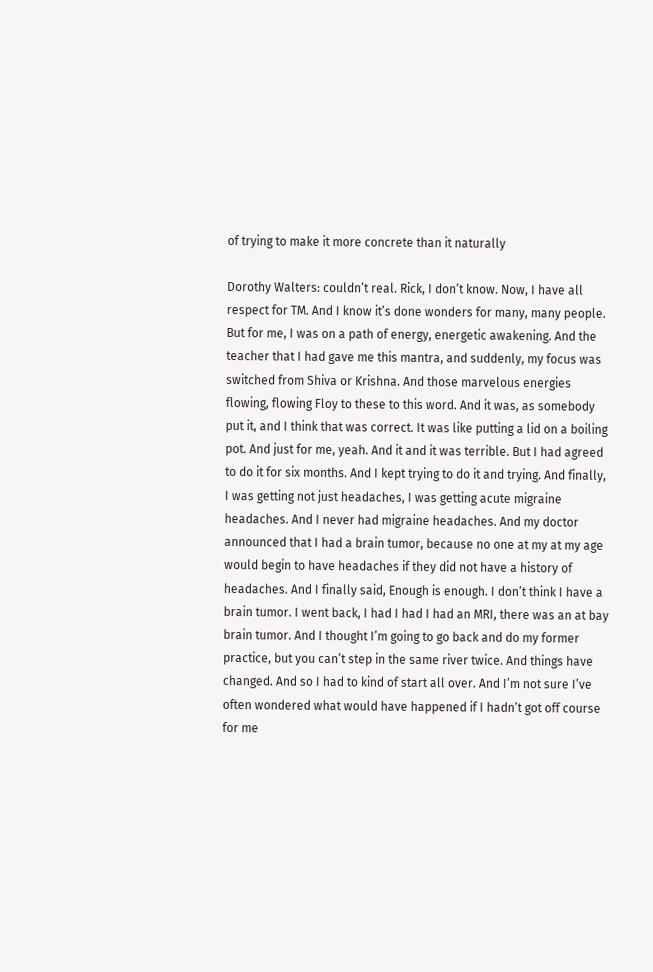of trying to make it more concrete than it naturally

Dorothy Walters: couldn’t real. Rick, I don’t know. Now, I have all respect for TM. And I know it’s done wonders for many, many people. But for me, I was on a path of energy, energetic awakening. And the teacher that I had gave me this mantra, and suddenly, my focus was switched from Shiva or Krishna. And those marvelous energies flowing, flowing Floy to these to this word. And it was, as somebody put it, and I think that was correct. It was like putting a lid on a boiling pot. And just for me, yeah. And it and it was terrible. But I had agreed to do it for six months. And I kept trying to do it and trying. And finally, I was getting not just headaches, I was getting acute migraine headaches. And I never had migraine headaches. And my doctor announced that I had a brain tumor, because no one at my at my age would begin to have headaches if they did not have a history of headaches. And I finally said, Enough is enough. I don’t think I have a brain tumor. I went back, I had I had I had an MRI, there was an at bay brain tumor. And I thought I’m going to go back and do my former practice, but you can’t step in the same river twice. And things have changed. And so I had to kind of start all over. And I’m not sure I’ve often wondered what would have happened if I hadn’t got off course for me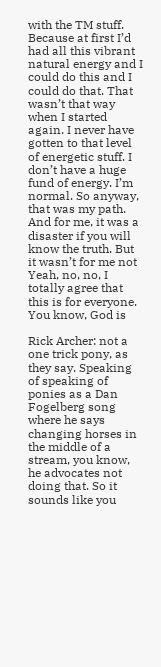with the TM stuff. Because at first I’d had all this vibrant natural energy and I could do this and I could do that. That wasn’t that way when I started again. I never have gotten to that level of energetic stuff. I don’t have a huge fund of energy. I’m normal. So anyway, that was my path. And for me, it was a disaster if you will know the truth. But it wasn’t for me not Yeah, no, no, I totally agree that this is for everyone. You know, God is

Rick Archer: not a one trick pony, as they say. Speaking of speaking of ponies as a Dan Fogelberg song where he says changing horses in the middle of a stream, you know, he advocates not doing that. So it sounds like you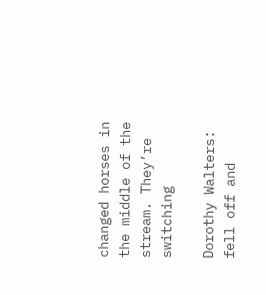changed horses in the middle of the stream. They’re switching

Dorothy Walters: fell off and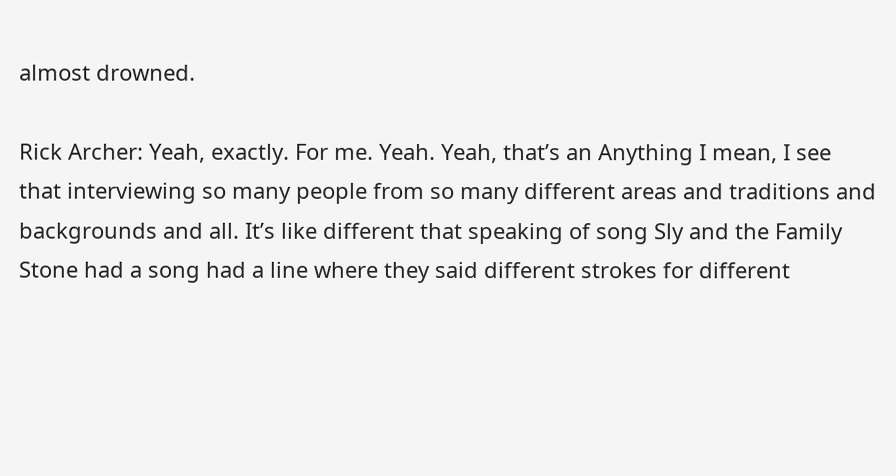almost drowned.

Rick Archer: Yeah, exactly. For me. Yeah. Yeah, that’s an Anything I mean, I see that interviewing so many people from so many different areas and traditions and backgrounds and all. It’s like different that speaking of song Sly and the Family Stone had a song had a line where they said different strokes for different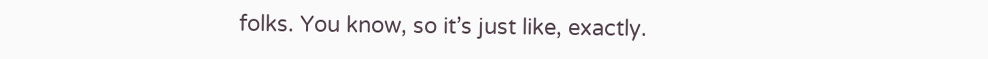folks. You know, so it’s just like, exactly.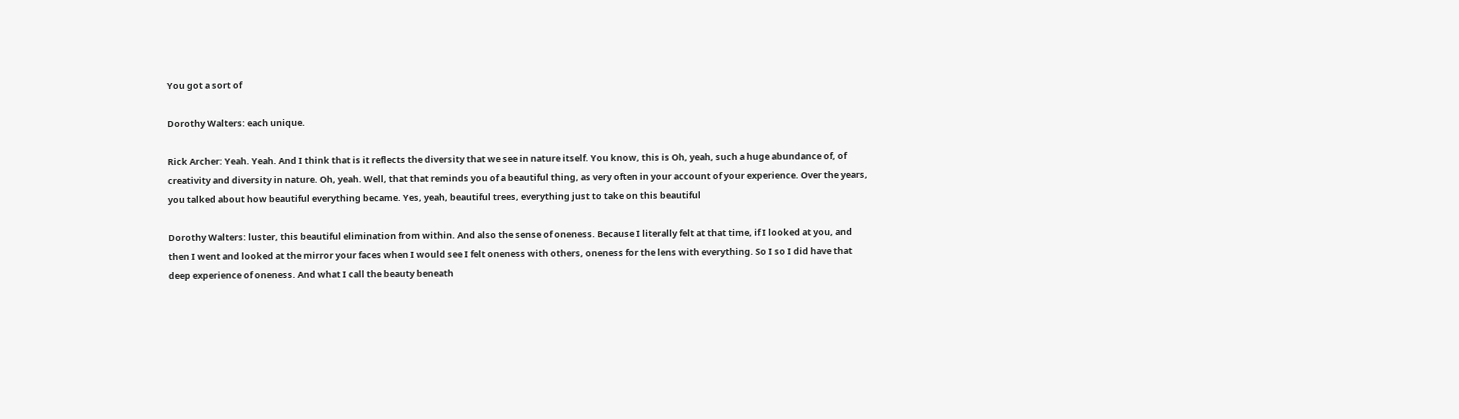You got a sort of

Dorothy Walters: each unique.

Rick Archer: Yeah. Yeah. And I think that is it reflects the diversity that we see in nature itself. You know, this is Oh, yeah, such a huge abundance of, of creativity and diversity in nature. Oh, yeah. Well, that that reminds you of a beautiful thing, as very often in your account of your experience. Over the years, you talked about how beautiful everything became. Yes, yeah, beautiful trees, everything just to take on this beautiful

Dorothy Walters: luster, this beautiful elimination from within. And also the sense of oneness. Because I literally felt at that time, if I looked at you, and then I went and looked at the mirror your faces when I would see I felt oneness with others, oneness for the lens with everything. So I so I did have that deep experience of oneness. And what I call the beauty beneath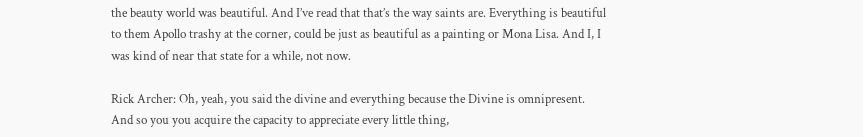the beauty world was beautiful. And I’ve read that that’s the way saints are. Everything is beautiful to them Apollo trashy at the corner, could be just as beautiful as a painting or Mona Lisa. And I, I was kind of near that state for a while, not now.

Rick Archer: Oh, yeah, you said the divine and everything because the Divine is omnipresent. And so you you acquire the capacity to appreciate every little thing,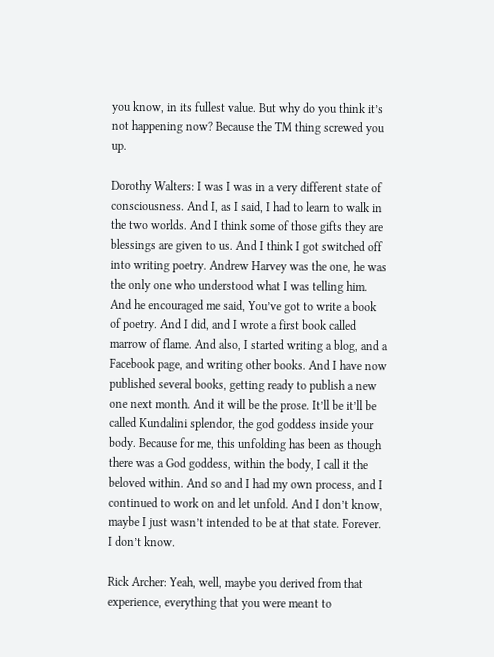you know, in its fullest value. But why do you think it’s not happening now? Because the TM thing screwed you up.

Dorothy Walters: I was I was in a very different state of consciousness. And I, as I said, I had to learn to walk in the two worlds. And I think some of those gifts they are blessings are given to us. And I think I got switched off into writing poetry. Andrew Harvey was the one, he was the only one who understood what I was telling him. And he encouraged me said, You’ve got to write a book of poetry. And I did, and I wrote a first book called marrow of flame. And also, I started writing a blog, and a Facebook page, and writing other books. And I have now published several books, getting ready to publish a new one next month. And it will be the prose. It’ll be it’ll be called Kundalini splendor, the god goddess inside your body. Because for me, this unfolding has been as though there was a God goddess, within the body, I call it the beloved within. And so and I had my own process, and I continued to work on and let unfold. And I don’t know, maybe I just wasn’t intended to be at that state. Forever. I don’t know.

Rick Archer: Yeah, well, maybe you derived from that experience, everything that you were meant to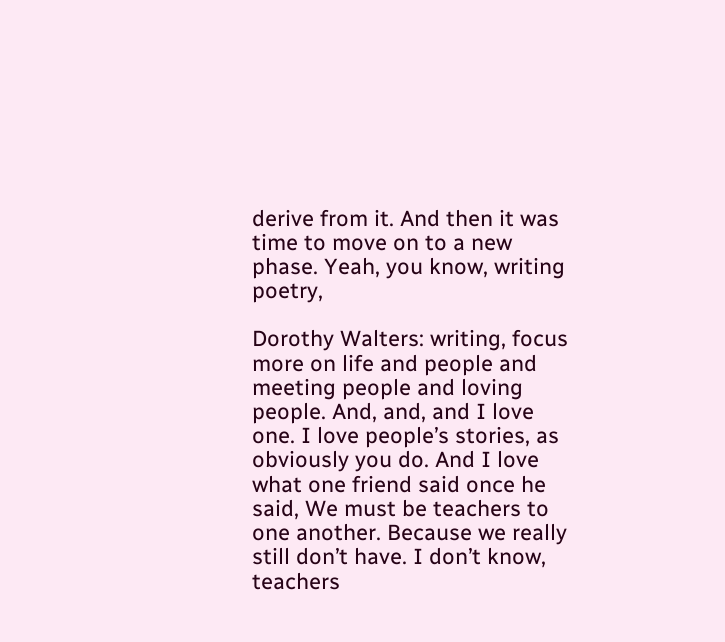derive from it. And then it was time to move on to a new phase. Yeah, you know, writing poetry,

Dorothy Walters: writing, focus more on life and people and meeting people and loving people. And, and, and I love one. I love people’s stories, as obviously you do. And I love what one friend said once he said, We must be teachers to one another. Because we really still don’t have. I don’t know, teachers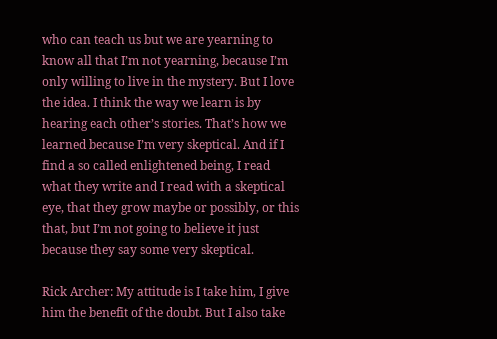who can teach us but we are yearning to know all that I’m not yearning, because I’m only willing to live in the mystery. But I love the idea. I think the way we learn is by hearing each other’s stories. That’s how we learned because I’m very skeptical. And if I find a so called enlightened being, I read what they write and I read with a skeptical eye, that they grow maybe or possibly, or this that, but I’m not going to believe it just because they say some very skeptical.

Rick Archer: My attitude is I take him, I give him the benefit of the doubt. But I also take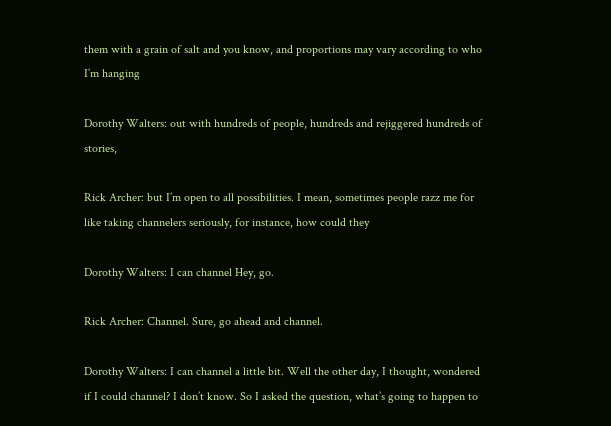them with a grain of salt and you know, and proportions may vary according to who I’m hanging

Dorothy Walters: out with hundreds of people, hundreds and rejiggered hundreds of stories,

Rick Archer: but I’m open to all possibilities. I mean, sometimes people razz me for like taking channelers seriously, for instance, how could they

Dorothy Walters: I can channel Hey, go.

Rick Archer: Channel. Sure, go ahead and channel.

Dorothy Walters: I can channel a little bit. Well the other day, I thought, wondered if I could channel? I don’t know. So I asked the question, what’s going to happen to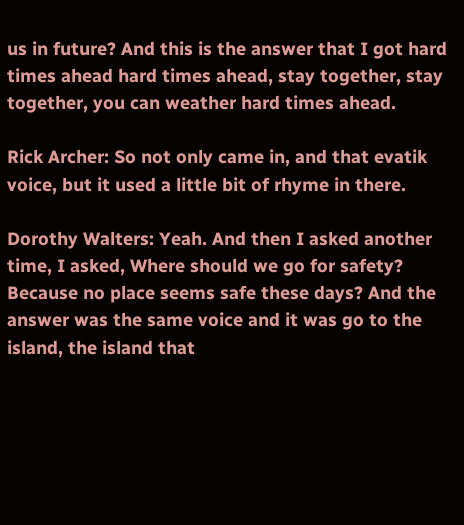us in future? And this is the answer that I got hard times ahead hard times ahead, stay together, stay together, you can weather hard times ahead.

Rick Archer: So not only came in, and that evatik voice, but it used a little bit of rhyme in there.

Dorothy Walters: Yeah. And then I asked another time, I asked, Where should we go for safety? Because no place seems safe these days? And the answer was the same voice and it was go to the island, the island that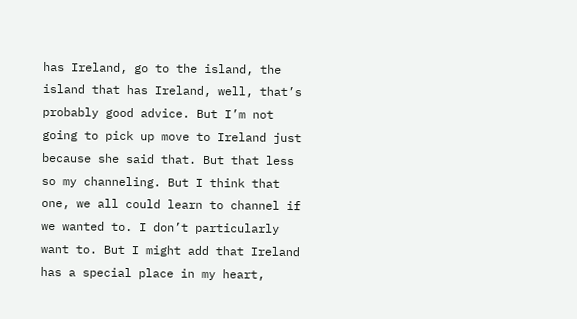has Ireland, go to the island, the island that has Ireland, well, that’s probably good advice. But I’m not going to pick up move to Ireland just because she said that. But that less so my channeling. But I think that one, we all could learn to channel if we wanted to. I don’t particularly want to. But I might add that Ireland has a special place in my heart,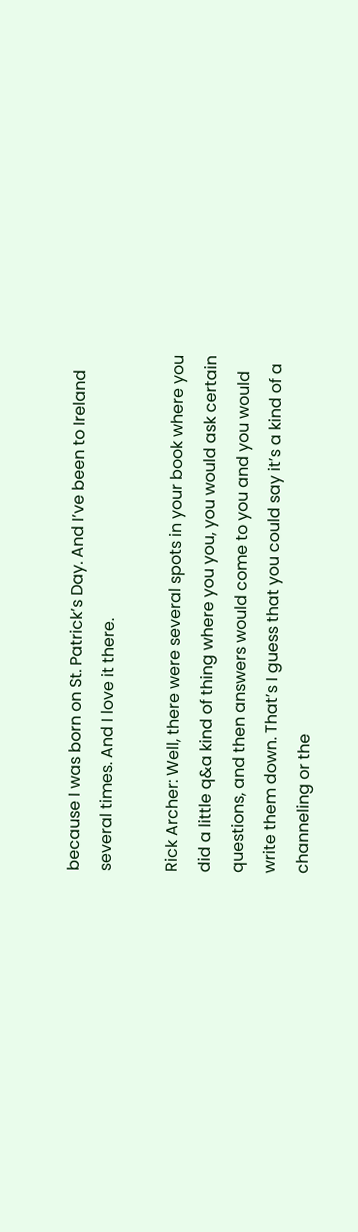because I was born on St. Patrick’s Day. And I’ve been to Ireland several times. And I love it there.

Rick Archer: Well, there were several spots in your book where you did a little q&a kind of thing where you you, you would ask certain questions, and then answers would come to you and you would write them down. That’s I guess that you could say it’s a kind of a channeling or the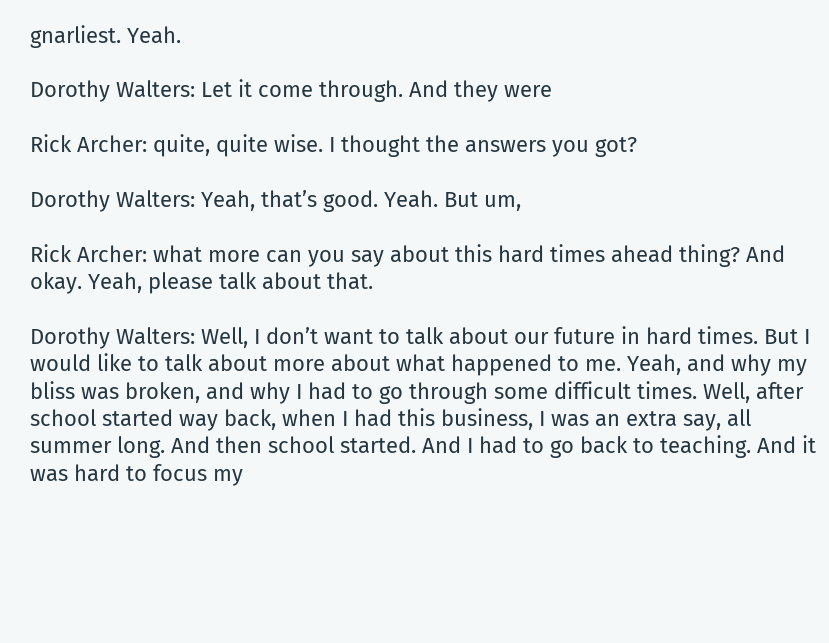gnarliest. Yeah.

Dorothy Walters: Let it come through. And they were

Rick Archer: quite, quite wise. I thought the answers you got?

Dorothy Walters: Yeah, that’s good. Yeah. But um,

Rick Archer: what more can you say about this hard times ahead thing? And okay. Yeah, please talk about that.

Dorothy Walters: Well, I don’t want to talk about our future in hard times. But I would like to talk about more about what happened to me. Yeah, and why my bliss was broken, and why I had to go through some difficult times. Well, after school started way back, when I had this business, I was an extra say, all summer long. And then school started. And I had to go back to teaching. And it was hard to focus my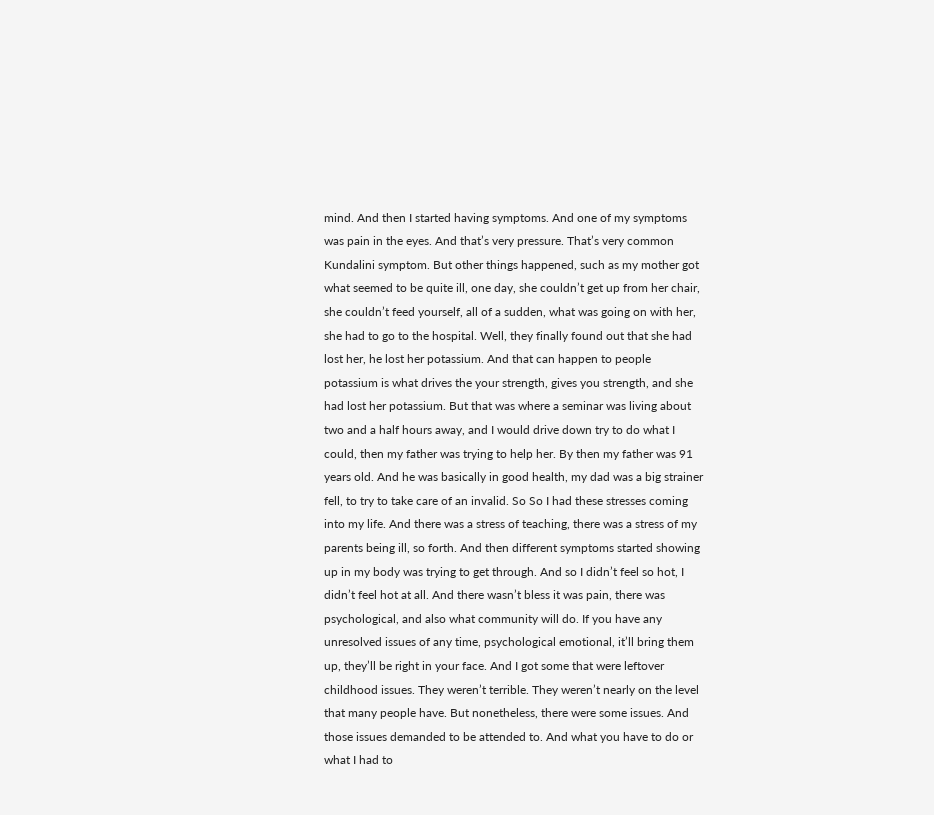mind. And then I started having symptoms. And one of my symptoms was pain in the eyes. And that’s very pressure. That’s very common Kundalini symptom. But other things happened, such as my mother got what seemed to be quite ill, one day, she couldn’t get up from her chair, she couldn’t feed yourself, all of a sudden, what was going on with her, she had to go to the hospital. Well, they finally found out that she had lost her, he lost her potassium. And that can happen to people potassium is what drives the your strength, gives you strength, and she had lost her potassium. But that was where a seminar was living about two and a half hours away, and I would drive down try to do what I could, then my father was trying to help her. By then my father was 91 years old. And he was basically in good health, my dad was a big strainer fell, to try to take care of an invalid. So So I had these stresses coming into my life. And there was a stress of teaching, there was a stress of my parents being ill, so forth. And then different symptoms started showing up in my body was trying to get through. And so I didn’t feel so hot, I didn’t feel hot at all. And there wasn’t bless it was pain, there was psychological, and also what community will do. If you have any unresolved issues of any time, psychological emotional, it’ll bring them up, they’ll be right in your face. And I got some that were leftover childhood issues. They weren’t terrible. They weren’t nearly on the level that many people have. But nonetheless, there were some issues. And those issues demanded to be attended to. And what you have to do or what I had to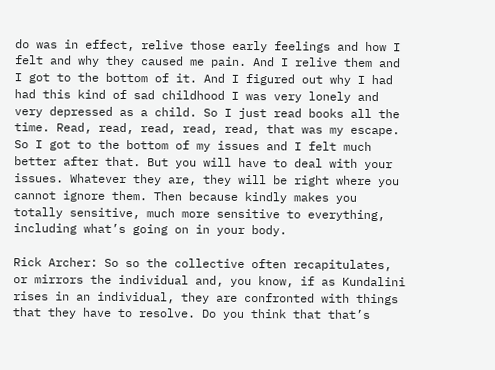do was in effect, relive those early feelings and how I felt and why they caused me pain. And I relive them and I got to the bottom of it. And I figured out why I had had this kind of sad childhood I was very lonely and very depressed as a child. So I just read books all the time. Read, read, read, read, read, that was my escape. So I got to the bottom of my issues and I felt much better after that. But you will have to deal with your issues. Whatever they are, they will be right where you cannot ignore them. Then because kindly makes you totally sensitive, much more sensitive to everything, including what’s going on in your body.

Rick Archer: So so the collective often recapitulates, or mirrors the individual and, you know, if as Kundalini rises in an individual, they are confronted with things that they have to resolve. Do you think that that’s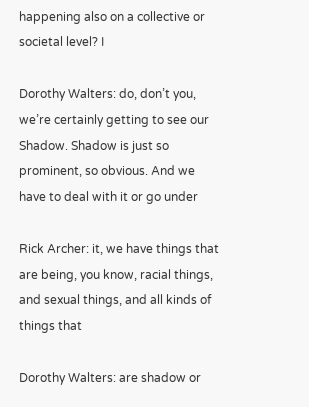happening also on a collective or societal level? I

Dorothy Walters: do, don’t you, we’re certainly getting to see our Shadow. Shadow is just so prominent, so obvious. And we have to deal with it or go under

Rick Archer: it, we have things that are being, you know, racial things, and sexual things, and all kinds of things that

Dorothy Walters: are shadow or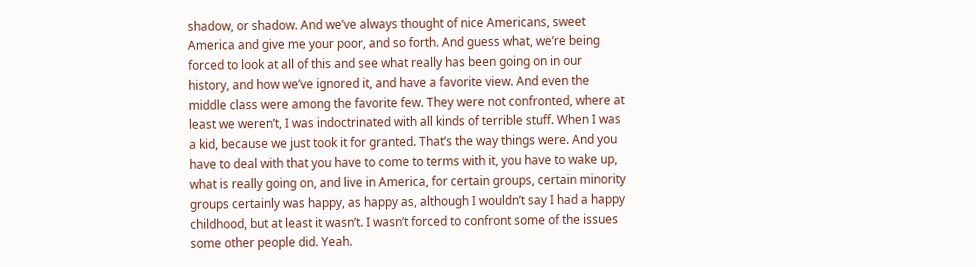shadow, or shadow. And we’ve always thought of nice Americans, sweet America and give me your poor, and so forth. And guess what, we’re being forced to look at all of this and see what really has been going on in our history, and how we’ve ignored it, and have a favorite view. And even the middle class were among the favorite few. They were not confronted, where at least we weren’t, I was indoctrinated with all kinds of terrible stuff. When I was a kid, because we just took it for granted. That’s the way things were. And you have to deal with that you have to come to terms with it, you have to wake up, what is really going on, and live in America, for certain groups, certain minority groups certainly was happy, as happy as, although I wouldn’t say I had a happy childhood, but at least it wasn’t. I wasn’t forced to confront some of the issues some other people did. Yeah.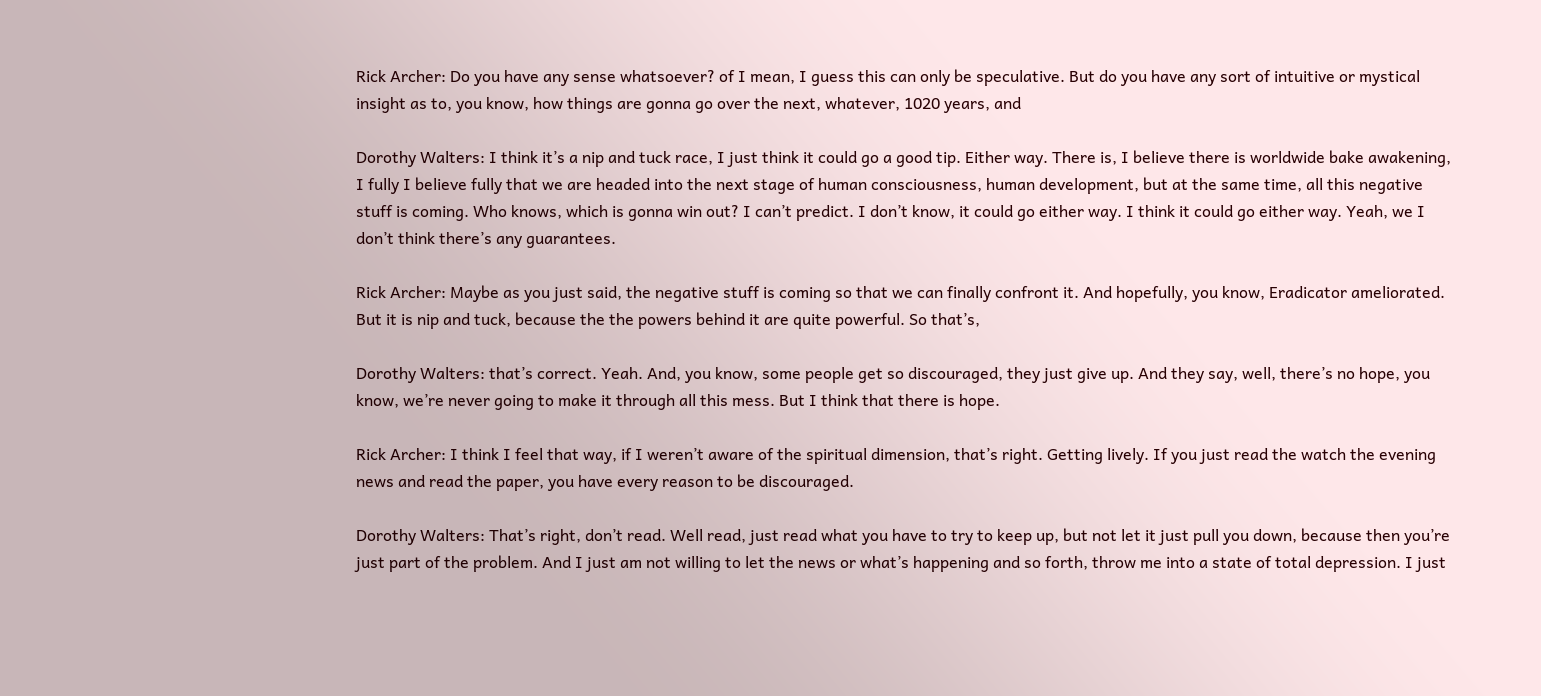Rick Archer: Do you have any sense whatsoever? of I mean, I guess this can only be speculative. But do you have any sort of intuitive or mystical insight as to, you know, how things are gonna go over the next, whatever, 1020 years, and

Dorothy Walters: I think it’s a nip and tuck race, I just think it could go a good tip. Either way. There is, I believe there is worldwide bake awakening, I fully I believe fully that we are headed into the next stage of human consciousness, human development, but at the same time, all this negative stuff is coming. Who knows, which is gonna win out? I can’t predict. I don’t know, it could go either way. I think it could go either way. Yeah, we I don’t think there’s any guarantees.

Rick Archer: Maybe as you just said, the negative stuff is coming so that we can finally confront it. And hopefully, you know, Eradicator ameliorated. But it is nip and tuck, because the the powers behind it are quite powerful. So that’s,

Dorothy Walters: that’s correct. Yeah. And, you know, some people get so discouraged, they just give up. And they say, well, there’s no hope, you know, we’re never going to make it through all this mess. But I think that there is hope.

Rick Archer: I think I feel that way, if I weren’t aware of the spiritual dimension, that’s right. Getting lively. If you just read the watch the evening news and read the paper, you have every reason to be discouraged.

Dorothy Walters: That’s right, don’t read. Well read, just read what you have to try to keep up, but not let it just pull you down, because then you’re just part of the problem. And I just am not willing to let the news or what’s happening and so forth, throw me into a state of total depression. I just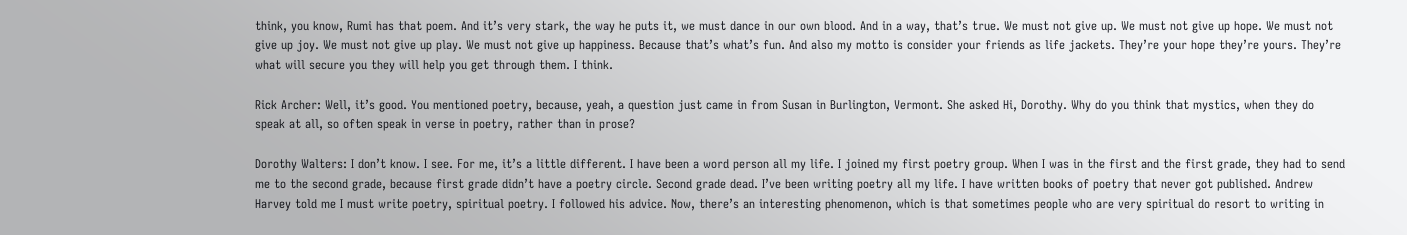think, you know, Rumi has that poem. And it’s very stark, the way he puts it, we must dance in our own blood. And in a way, that’s true. We must not give up. We must not give up hope. We must not give up joy. We must not give up play. We must not give up happiness. Because that’s what’s fun. And also my motto is consider your friends as life jackets. They’re your hope they’re yours. They’re what will secure you they will help you get through them. I think.

Rick Archer: Well, it’s good. You mentioned poetry, because, yeah, a question just came in from Susan in Burlington, Vermont. She asked Hi, Dorothy. Why do you think that mystics, when they do speak at all, so often speak in verse in poetry, rather than in prose?

Dorothy Walters: I don’t know. I see. For me, it’s a little different. I have been a word person all my life. I joined my first poetry group. When I was in the first and the first grade, they had to send me to the second grade, because first grade didn’t have a poetry circle. Second grade dead. I’ve been writing poetry all my life. I have written books of poetry that never got published. Andrew Harvey told me I must write poetry, spiritual poetry. I followed his advice. Now, there’s an interesting phenomenon, which is that sometimes people who are very spiritual do resort to writing in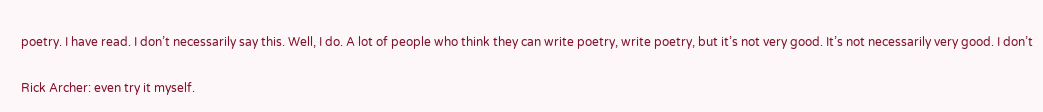poetry. I have read. I don’t necessarily say this. Well, I do. A lot of people who think they can write poetry, write poetry, but it’s not very good. It’s not necessarily very good. I don’t

Rick Archer: even try it myself.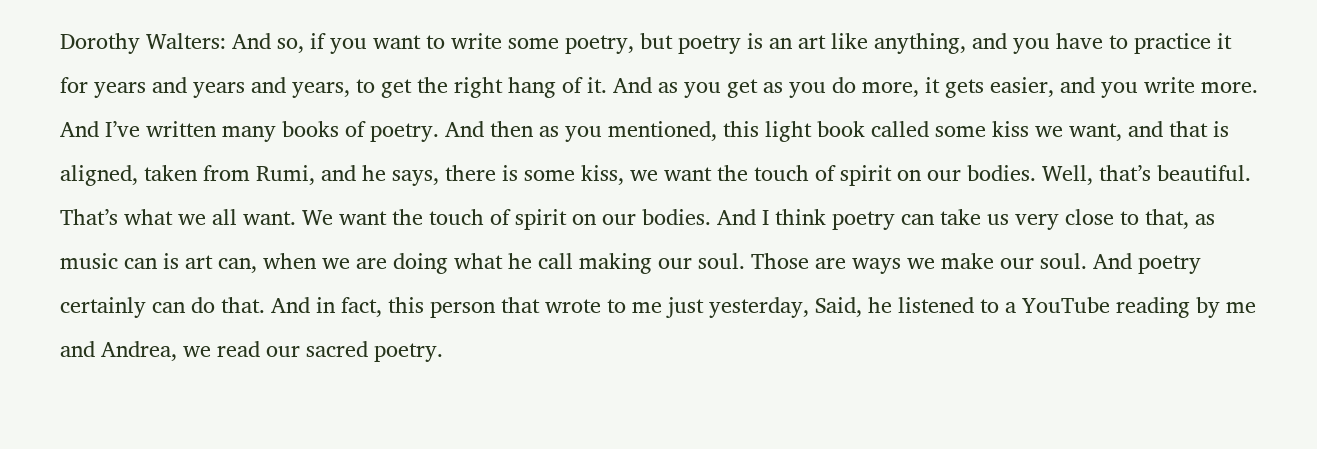Dorothy Walters: And so, if you want to write some poetry, but poetry is an art like anything, and you have to practice it for years and years and years, to get the right hang of it. And as you get as you do more, it gets easier, and you write more. And I’ve written many books of poetry. And then as you mentioned, this light book called some kiss we want, and that is aligned, taken from Rumi, and he says, there is some kiss, we want the touch of spirit on our bodies. Well, that’s beautiful. That’s what we all want. We want the touch of spirit on our bodies. And I think poetry can take us very close to that, as music can is art can, when we are doing what he call making our soul. Those are ways we make our soul. And poetry certainly can do that. And in fact, this person that wrote to me just yesterday, Said, he listened to a YouTube reading by me and Andrea, we read our sacred poetry.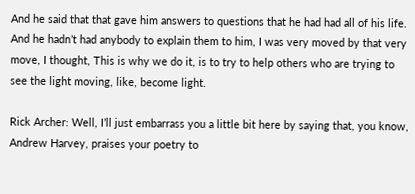And he said that that gave him answers to questions that he had had all of his life. And he hadn’t had anybody to explain them to him, I was very moved by that very move, I thought, This is why we do it, is to try to help others who are trying to see the light moving, like, become light.

Rick Archer: Well, I’ll just embarrass you a little bit here by saying that, you know, Andrew Harvey, praises your poetry to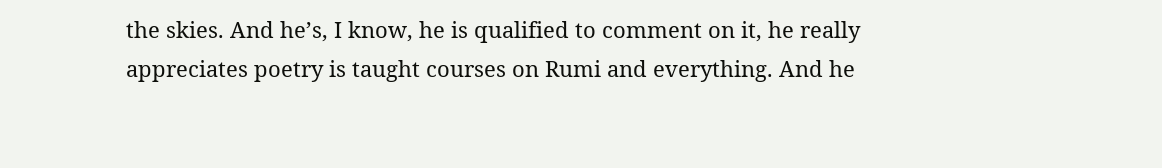the skies. And he’s, I know, he is qualified to comment on it, he really appreciates poetry is taught courses on Rumi and everything. And he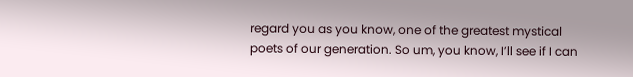regard you as you know, one of the greatest mystical poets of our generation. So um, you know, I’ll see if I can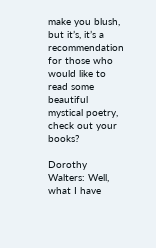make you blush, but it’s, it’s a recommendation for those who would like to read some beautiful mystical poetry, check out your books?

Dorothy Walters: Well, what I have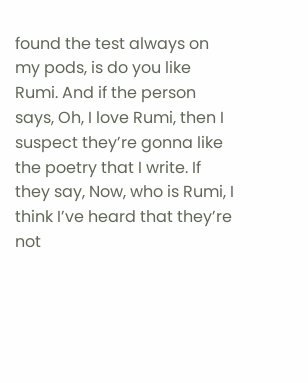found the test always on my pods, is do you like Rumi. And if the person says, Oh, I love Rumi, then I suspect they’re gonna like the poetry that I write. If they say, Now, who is Rumi, I think I’ve heard that they’re not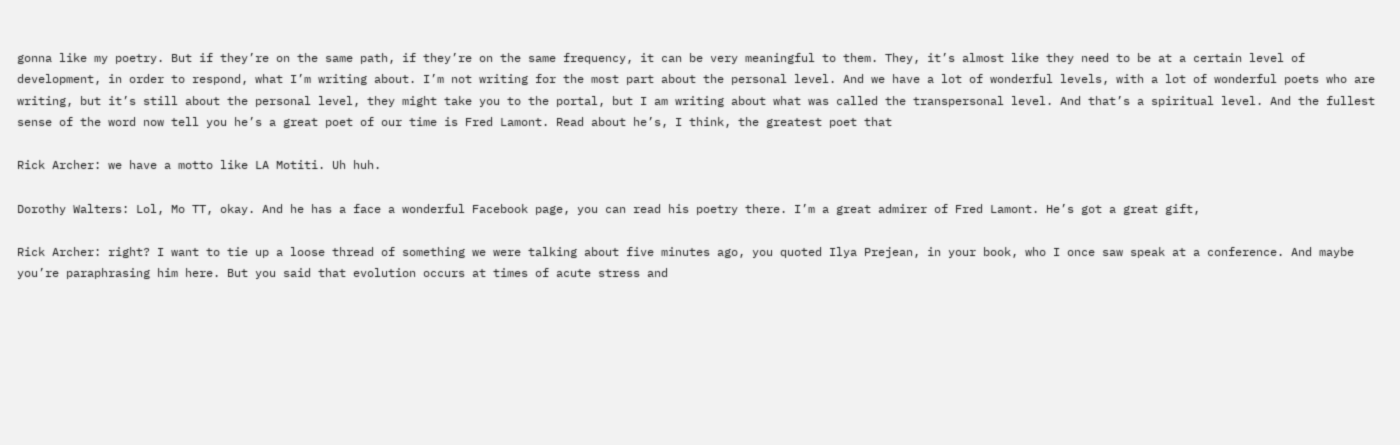gonna like my poetry. But if they’re on the same path, if they’re on the same frequency, it can be very meaningful to them. They, it’s almost like they need to be at a certain level of development, in order to respond, what I’m writing about. I’m not writing for the most part about the personal level. And we have a lot of wonderful levels, with a lot of wonderful poets who are writing, but it’s still about the personal level, they might take you to the portal, but I am writing about what was called the transpersonal level. And that’s a spiritual level. And the fullest sense of the word now tell you he’s a great poet of our time is Fred Lamont. Read about he’s, I think, the greatest poet that

Rick Archer: we have a motto like LA Motiti. Uh huh.

Dorothy Walters: Lol, Mo TT, okay. And he has a face a wonderful Facebook page, you can read his poetry there. I’m a great admirer of Fred Lamont. He’s got a great gift,

Rick Archer: right? I want to tie up a loose thread of something we were talking about five minutes ago, you quoted Ilya Prejean, in your book, who I once saw speak at a conference. And maybe you’re paraphrasing him here. But you said that evolution occurs at times of acute stress and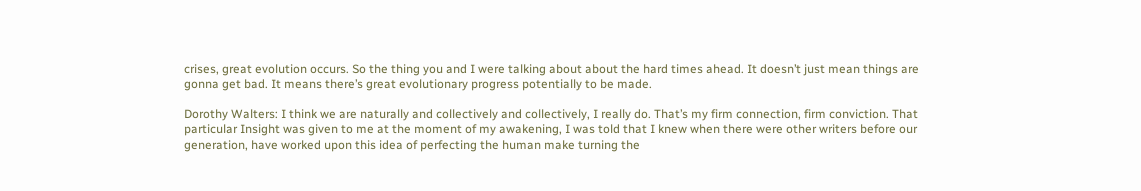crises, great evolution occurs. So the thing you and I were talking about about the hard times ahead. It doesn’t just mean things are gonna get bad. It means there’s great evolutionary progress potentially to be made.

Dorothy Walters: I think we are naturally and collectively and collectively, I really do. That’s my firm connection, firm conviction. That particular Insight was given to me at the moment of my awakening, I was told that I knew when there were other writers before our generation, have worked upon this idea of perfecting the human make turning the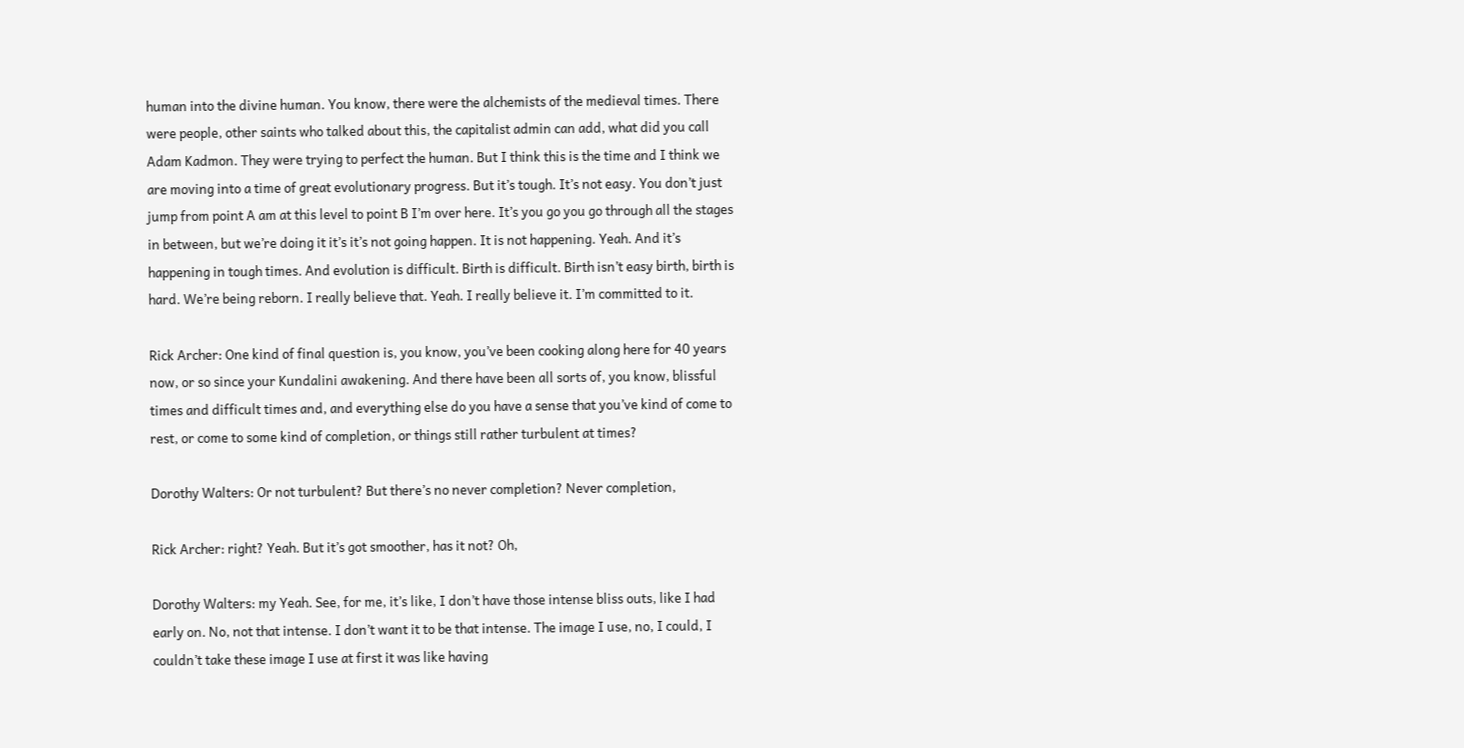human into the divine human. You know, there were the alchemists of the medieval times. There were people, other saints who talked about this, the capitalist admin can add, what did you call Adam Kadmon. They were trying to perfect the human. But I think this is the time and I think we are moving into a time of great evolutionary progress. But it’s tough. It’s not easy. You don’t just jump from point A am at this level to point B I’m over here. It’s you go you go through all the stages in between, but we’re doing it it’s it’s not going happen. It is not happening. Yeah. And it’s happening in tough times. And evolution is difficult. Birth is difficult. Birth isn’t easy birth, birth is hard. We’re being reborn. I really believe that. Yeah. I really believe it. I’m committed to it.

Rick Archer: One kind of final question is, you know, you’ve been cooking along here for 40 years now, or so since your Kundalini awakening. And there have been all sorts of, you know, blissful times and difficult times and, and everything else do you have a sense that you’ve kind of come to rest, or come to some kind of completion, or things still rather turbulent at times?

Dorothy Walters: Or not turbulent? But there’s no never completion? Never completion,

Rick Archer: right? Yeah. But it’s got smoother, has it not? Oh,

Dorothy Walters: my Yeah. See, for me, it’s like, I don’t have those intense bliss outs, like I had early on. No, not that intense. I don’t want it to be that intense. The image I use, no, I could, I couldn’t take these image I use at first it was like having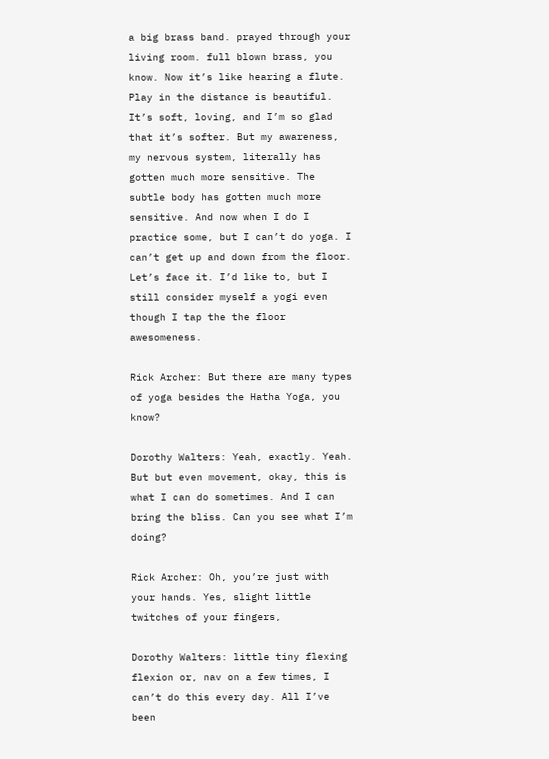a big brass band. prayed through your living room. full blown brass, you know. Now it’s like hearing a flute. Play in the distance is beautiful. It’s soft, loving, and I’m so glad that it’s softer. But my awareness, my nervous system, literally has gotten much more sensitive. The subtle body has gotten much more sensitive. And now when I do I practice some, but I can’t do yoga. I can’t get up and down from the floor. Let’s face it. I’d like to, but I still consider myself a yogi even though I tap the the floor awesomeness.

Rick Archer: But there are many types of yoga besides the Hatha Yoga, you know?

Dorothy Walters: Yeah, exactly. Yeah. But but even movement, okay, this is what I can do sometimes. And I can bring the bliss. Can you see what I’m doing?

Rick Archer: Oh, you’re just with your hands. Yes, slight little twitches of your fingers,

Dorothy Walters: little tiny flexing flexion or, nav on a few times, I can’t do this every day. All I’ve been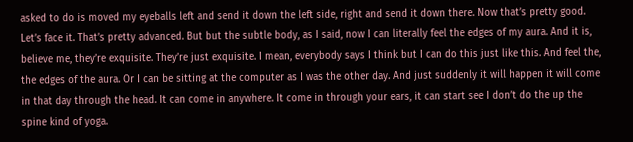asked to do is moved my eyeballs left and send it down the left side, right and send it down there. Now that’s pretty good. Let’s face it. That’s pretty advanced. But but the subtle body, as I said, now I can literally feel the edges of my aura. And it is, believe me, they’re exquisite. They’re just exquisite. I mean, everybody says I think but I can do this just like this. And feel the, the edges of the aura. Or I can be sitting at the computer as I was the other day. And just suddenly it will happen it will come in that day through the head. It can come in anywhere. It come in through your ears, it can start see I don’t do the up the spine kind of yoga.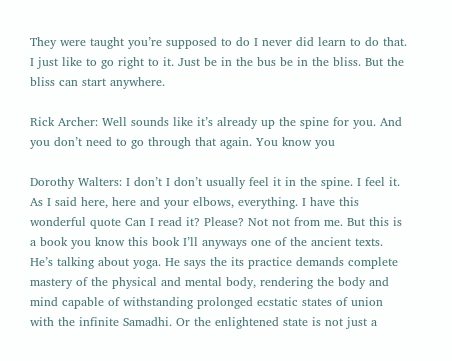They were taught you’re supposed to do I never did learn to do that. I just like to go right to it. Just be in the bus be in the bliss. But the bliss can start anywhere.

Rick Archer: Well sounds like it’s already up the spine for you. And you don’t need to go through that again. You know you

Dorothy Walters: I don’t I don’t usually feel it in the spine. I feel it. As I said here, here and your elbows, everything. I have this wonderful quote Can I read it? Please? Not not from me. But this is a book you know this book I’ll anyways one of the ancient texts. He’s talking about yoga. He says the its practice demands complete mastery of the physical and mental body, rendering the body and mind capable of withstanding prolonged ecstatic states of union with the infinite Samadhi. Or the enlightened state is not just a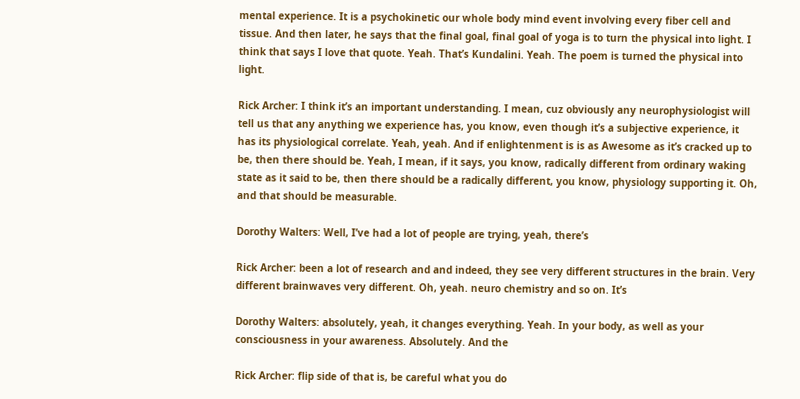mental experience. It is a psychokinetic our whole body mind event involving every fiber cell and tissue. And then later, he says that the final goal, final goal of yoga is to turn the physical into light. I think that says I love that quote. Yeah. That’s Kundalini. Yeah. The poem is turned the physical into light.

Rick Archer: I think it’s an important understanding. I mean, cuz obviously any neurophysiologist will tell us that any anything we experience has, you know, even though it’s a subjective experience, it has its physiological correlate. Yeah, yeah. And if enlightenment is is as Awesome as it’s cracked up to be, then there should be. Yeah, I mean, if it says, you know, radically different from ordinary waking state as it said to be, then there should be a radically different, you know, physiology supporting it. Oh, and that should be measurable.

Dorothy Walters: Well, I’ve had a lot of people are trying, yeah, there’s

Rick Archer: been a lot of research and and indeed, they see very different structures in the brain. Very different brainwaves very different. Oh, yeah. neuro chemistry and so on. It’s

Dorothy Walters: absolutely, yeah, it changes everything. Yeah. In your body, as well as your consciousness in your awareness. Absolutely. And the

Rick Archer: flip side of that is, be careful what you do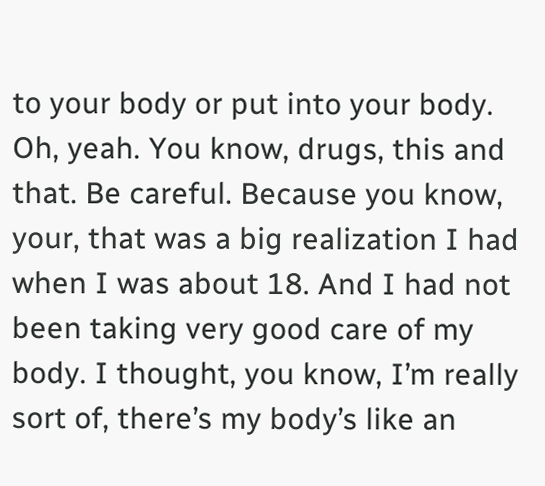to your body or put into your body. Oh, yeah. You know, drugs, this and that. Be careful. Because you know, your, that was a big realization I had when I was about 18. And I had not been taking very good care of my body. I thought, you know, I’m really sort of, there’s my body’s like an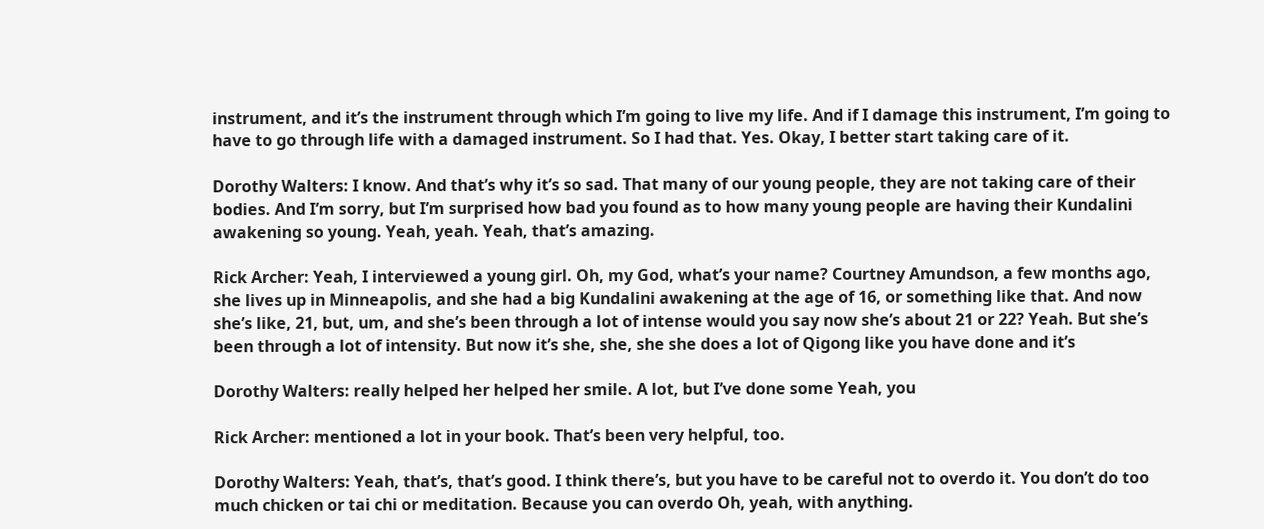instrument, and it’s the instrument through which I’m going to live my life. And if I damage this instrument, I’m going to have to go through life with a damaged instrument. So I had that. Yes. Okay, I better start taking care of it.

Dorothy Walters: I know. And that’s why it’s so sad. That many of our young people, they are not taking care of their bodies. And I’m sorry, but I’m surprised how bad you found as to how many young people are having their Kundalini awakening so young. Yeah, yeah. Yeah, that’s amazing.

Rick Archer: Yeah, I interviewed a young girl. Oh, my God, what’s your name? Courtney Amundson, a few months ago, she lives up in Minneapolis, and she had a big Kundalini awakening at the age of 16, or something like that. And now she’s like, 21, but, um, and she’s been through a lot of intense would you say now she’s about 21 or 22? Yeah. But she’s been through a lot of intensity. But now it’s she, she, she she does a lot of Qigong like you have done and it’s

Dorothy Walters: really helped her helped her smile. A lot, but I’ve done some Yeah, you

Rick Archer: mentioned a lot in your book. That’s been very helpful, too.

Dorothy Walters: Yeah, that’s, that’s good. I think there’s, but you have to be careful not to overdo it. You don’t do too much chicken or tai chi or meditation. Because you can overdo Oh, yeah, with anything.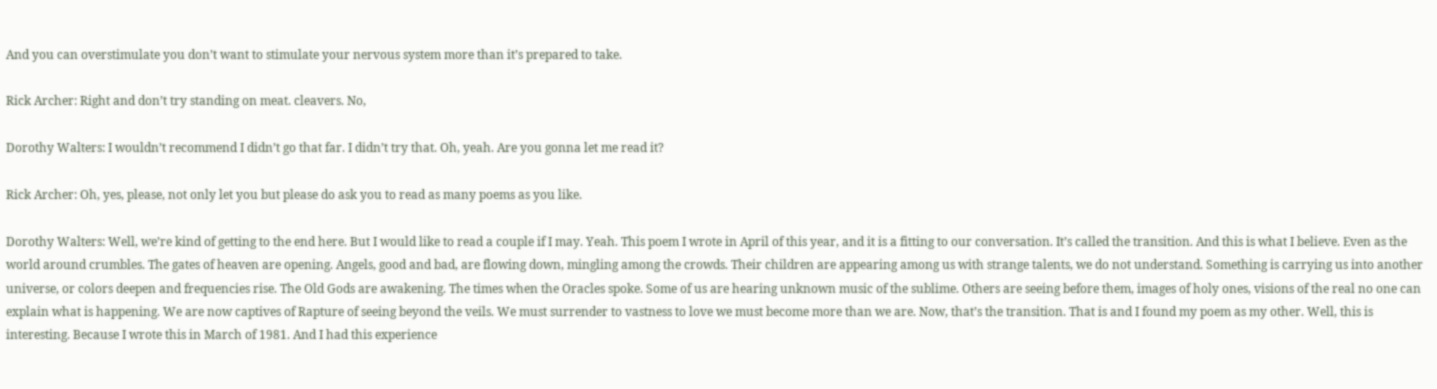And you can overstimulate you don’t want to stimulate your nervous system more than it’s prepared to take.

Rick Archer: Right and don’t try standing on meat. cleavers. No,

Dorothy Walters: I wouldn’t recommend I didn’t go that far. I didn’t try that. Oh, yeah. Are you gonna let me read it?

Rick Archer: Oh, yes, please, not only let you but please do ask you to read as many poems as you like.

Dorothy Walters: Well, we’re kind of getting to the end here. But I would like to read a couple if I may. Yeah. This poem I wrote in April of this year, and it is a fitting to our conversation. It’s called the transition. And this is what I believe. Even as the world around crumbles. The gates of heaven are opening. Angels, good and bad, are flowing down, mingling among the crowds. Their children are appearing among us with strange talents, we do not understand. Something is carrying us into another universe, or colors deepen and frequencies rise. The Old Gods are awakening. The times when the Oracles spoke. Some of us are hearing unknown music of the sublime. Others are seeing before them, images of holy ones, visions of the real no one can explain what is happening. We are now captives of Rapture of seeing beyond the veils. We must surrender to vastness to love we must become more than we are. Now, that’s the transition. That is and I found my poem as my other. Well, this is interesting. Because I wrote this in March of 1981. And I had this experience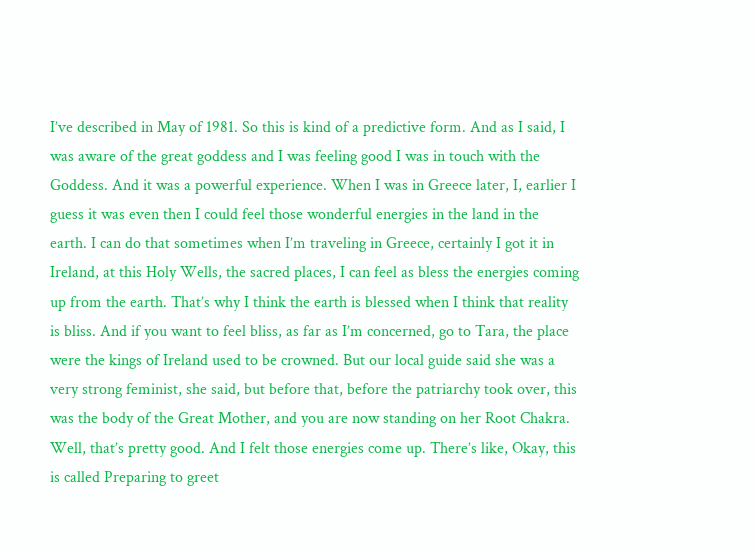I’ve described in May of 1981. So this is kind of a predictive form. And as I said, I was aware of the great goddess and I was feeling good I was in touch with the Goddess. And it was a powerful experience. When I was in Greece later, I, earlier I guess it was even then I could feel those wonderful energies in the land in the earth. I can do that sometimes when I’m traveling in Greece, certainly I got it in Ireland, at this Holy Wells, the sacred places, I can feel as bless the energies coming up from the earth. That’s why I think the earth is blessed when I think that reality is bliss. And if you want to feel bliss, as far as I’m concerned, go to Tara, the place were the kings of Ireland used to be crowned. But our local guide said she was a very strong feminist, she said, but before that, before the patriarchy took over, this was the body of the Great Mother, and you are now standing on her Root Chakra. Well, that’s pretty good. And I felt those energies come up. There’s like, Okay, this is called Preparing to greet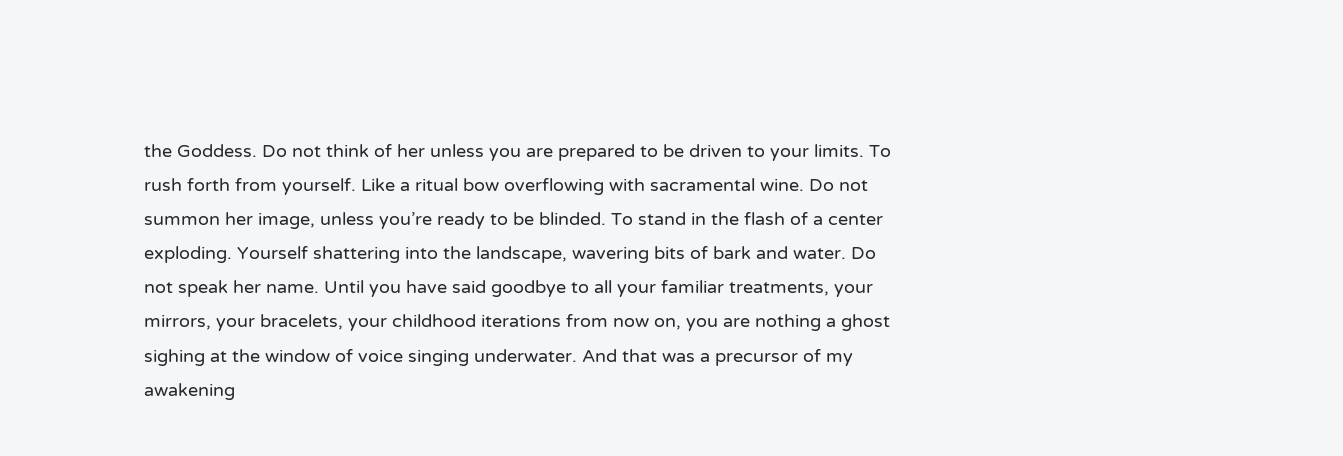the Goddess. Do not think of her unless you are prepared to be driven to your limits. To rush forth from yourself. Like a ritual bow overflowing with sacramental wine. Do not summon her image, unless you’re ready to be blinded. To stand in the flash of a center exploding. Yourself shattering into the landscape, wavering bits of bark and water. Do not speak her name. Until you have said goodbye to all your familiar treatments, your mirrors, your bracelets, your childhood iterations from now on, you are nothing a ghost sighing at the window of voice singing underwater. And that was a precursor of my awakening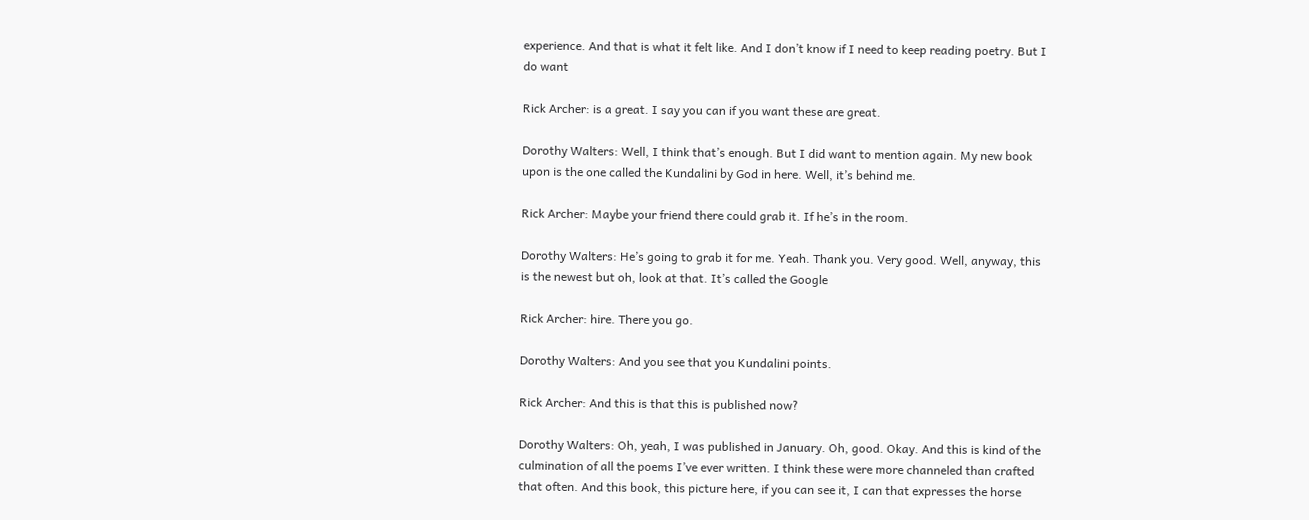experience. And that is what it felt like. And I don’t know if I need to keep reading poetry. But I do want

Rick Archer: is a great. I say you can if you want these are great.

Dorothy Walters: Well, I think that’s enough. But I did want to mention again. My new book upon is the one called the Kundalini by God in here. Well, it’s behind me.

Rick Archer: Maybe your friend there could grab it. If he’s in the room.

Dorothy Walters: He’s going to grab it for me. Yeah. Thank you. Very good. Well, anyway, this is the newest but oh, look at that. It’s called the Google

Rick Archer: hire. There you go.

Dorothy Walters: And you see that you Kundalini points.

Rick Archer: And this is that this is published now?

Dorothy Walters: Oh, yeah, I was published in January. Oh, good. Okay. And this is kind of the culmination of all the poems I’ve ever written. I think these were more channeled than crafted that often. And this book, this picture here, if you can see it, I can that expresses the horse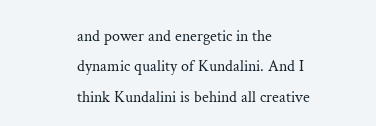and power and energetic in the dynamic quality of Kundalini. And I think Kundalini is behind all creative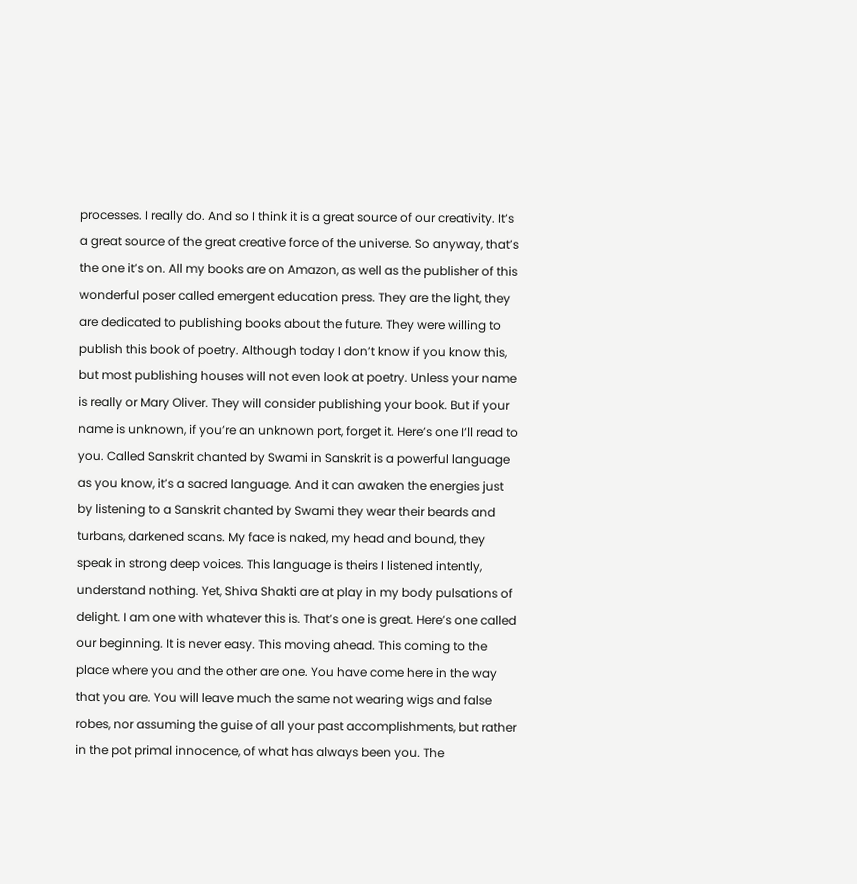processes. I really do. And so I think it is a great source of our creativity. It’s a great source of the great creative force of the universe. So anyway, that’s the one it’s on. All my books are on Amazon, as well as the publisher of this wonderful poser called emergent education press. They are the light, they are dedicated to publishing books about the future. They were willing to publish this book of poetry. Although today I don’t know if you know this, but most publishing houses will not even look at poetry. Unless your name is really or Mary Oliver. They will consider publishing your book. But if your name is unknown, if you’re an unknown port, forget it. Here’s one I’ll read to you. Called Sanskrit chanted by Swami in Sanskrit is a powerful language as you know, it’s a sacred language. And it can awaken the energies just by listening to a Sanskrit chanted by Swami they wear their beards and turbans, darkened scans. My face is naked, my head and bound, they speak in strong deep voices. This language is theirs I listened intently, understand nothing. Yet, Shiva Shakti are at play in my body pulsations of delight. I am one with whatever this is. That’s one is great. Here’s one called our beginning. It is never easy. This moving ahead. This coming to the place where you and the other are one. You have come here in the way that you are. You will leave much the same not wearing wigs and false robes, nor assuming the guise of all your past accomplishments, but rather in the pot primal innocence, of what has always been you. The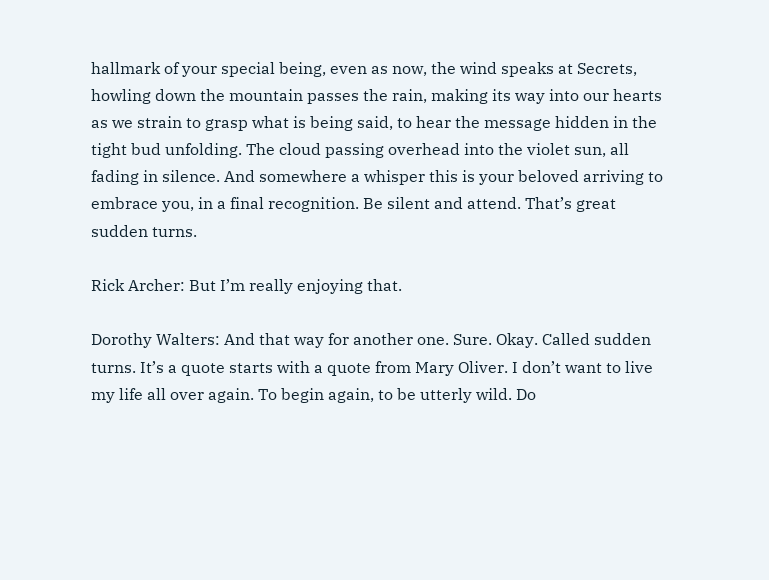hallmark of your special being, even as now, the wind speaks at Secrets, howling down the mountain passes the rain, making its way into our hearts as we strain to grasp what is being said, to hear the message hidden in the tight bud unfolding. The cloud passing overhead into the violet sun, all fading in silence. And somewhere a whisper this is your beloved arriving to embrace you, in a final recognition. Be silent and attend. That’s great sudden turns.

Rick Archer: But I’m really enjoying that.

Dorothy Walters: And that way for another one. Sure. Okay. Called sudden turns. It’s a quote starts with a quote from Mary Oliver. I don’t want to live my life all over again. To begin again, to be utterly wild. Do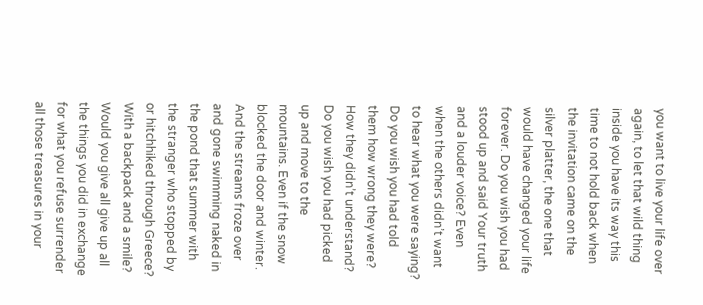you want to live your life over again, to let that wild thing inside you have its way this time to not hold back when the invitation came on the silver platter, the one that would have changed your life forever. Do you wish you had stood up and said Your truth and a louder voice? Even when the others didn’t want to hear what you were saying? Do you wish you had told them how wrong they were? How they didn’t understand? Do you wish you had picked up and move to the mountains. Even if the snow blocked the door and winter. And the streams froze over and gone swimming naked in the pond that summer with the stranger who stopped by or hitchhiked through Greece? With a backpack and a smile? Would you give all give up all the things you did in exchange for what you refuse surrender all those treasures in your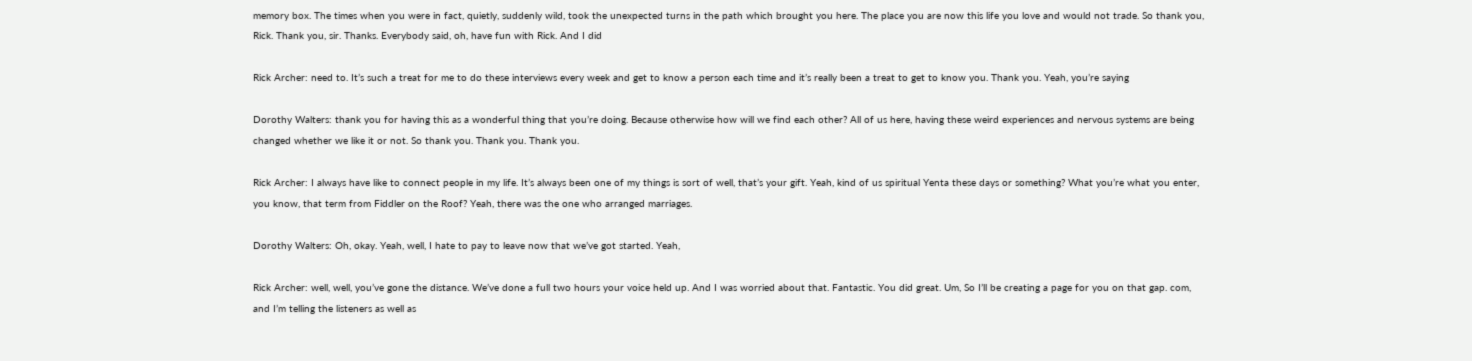memory box. The times when you were in fact, quietly, suddenly wild, took the unexpected turns in the path which brought you here. The place you are now this life you love and would not trade. So thank you, Rick. Thank you, sir. Thanks. Everybody said, oh, have fun with Rick. And I did

Rick Archer: need to. It’s such a treat for me to do these interviews every week and get to know a person each time and it’s really been a treat to get to know you. Thank you. Yeah, you’re saying

Dorothy Walters: thank you for having this as a wonderful thing that you’re doing. Because otherwise how will we find each other? All of us here, having these weird experiences and nervous systems are being changed whether we like it or not. So thank you. Thank you. Thank you.

Rick Archer: I always have like to connect people in my life. It’s always been one of my things is sort of well, that’s your gift. Yeah, kind of us spiritual Yenta these days or something? What you’re what you enter, you know, that term from Fiddler on the Roof? Yeah, there was the one who arranged marriages.

Dorothy Walters: Oh, okay. Yeah, well, I hate to pay to leave now that we’ve got started. Yeah,

Rick Archer: well, well, you’ve gone the distance. We’ve done a full two hours your voice held up. And I was worried about that. Fantastic. You did great. Um, So I’ll be creating a page for you on that gap. com, and I’m telling the listeners as well as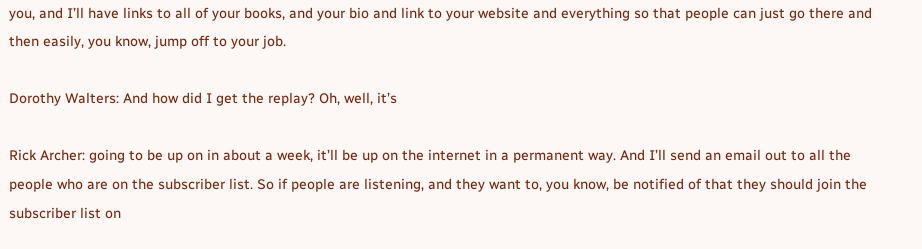you, and I’ll have links to all of your books, and your bio and link to your website and everything so that people can just go there and then easily, you know, jump off to your job.

Dorothy Walters: And how did I get the replay? Oh, well, it’s

Rick Archer: going to be up on in about a week, it’ll be up on the internet in a permanent way. And I’ll send an email out to all the people who are on the subscriber list. So if people are listening, and they want to, you know, be notified of that they should join the subscriber list on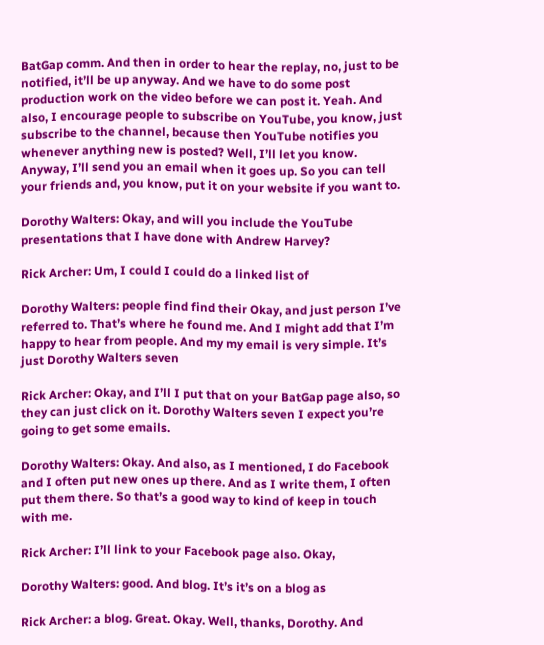BatGap comm. And then in order to hear the replay, no, just to be notified, it’ll be up anyway. And we have to do some post production work on the video before we can post it. Yeah. And also, I encourage people to subscribe on YouTube, you know, just subscribe to the channel, because then YouTube notifies you whenever anything new is posted? Well, I’ll let you know. Anyway, I’ll send you an email when it goes up. So you can tell your friends and, you know, put it on your website if you want to.

Dorothy Walters: Okay, and will you include the YouTube presentations that I have done with Andrew Harvey?

Rick Archer: Um, I could I could do a linked list of

Dorothy Walters: people find find their Okay, and just person I’ve referred to. That’s where he found me. And I might add that I’m happy to hear from people. And my my email is very simple. It’s just Dorothy Walters seven

Rick Archer: Okay, and I’ll I put that on your BatGap page also, so they can just click on it. Dorothy Walters seven I expect you’re going to get some emails.

Dorothy Walters: Okay. And also, as I mentioned, I do Facebook and I often put new ones up there. And as I write them, I often put them there. So that’s a good way to kind of keep in touch with me.

Rick Archer: I’ll link to your Facebook page also. Okay,

Dorothy Walters: good. And blog. It’s it’s on a blog as

Rick Archer: a blog. Great. Okay. Well, thanks, Dorothy. And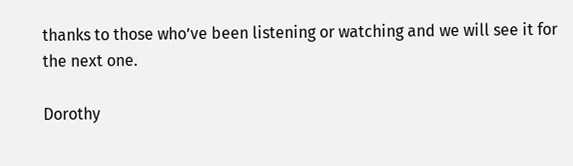thanks to those who’ve been listening or watching and we will see it for the next one.

Dorothy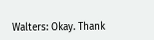Walters: Okay. Thank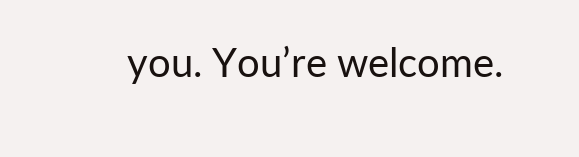you. You’re welcome.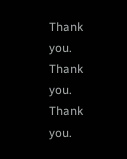Thank you. Thank you. Thank you.